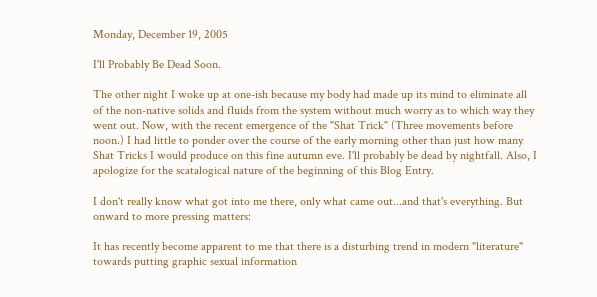Monday, December 19, 2005

I'll Probably Be Dead Soon.

The other night I woke up at one-ish because my body had made up its mind to eliminate all of the non-native solids and fluids from the system without much worry as to which way they went out. Now, with the recent emergence of the "Shat Trick" (Three movements before noon.) I had little to ponder over the course of the early morning other than just how many Shat Tricks I would produce on this fine autumn eve. I'll probably be dead by nightfall. Also, I apologize for the scatalogical nature of the beginning of this Blog Entry.

I don't really know what got into me there, only what came out...and that's everything. But onward to more pressing matters:

It has recently become apparent to me that there is a disturbing trend in modern "literature" towards putting graphic sexual information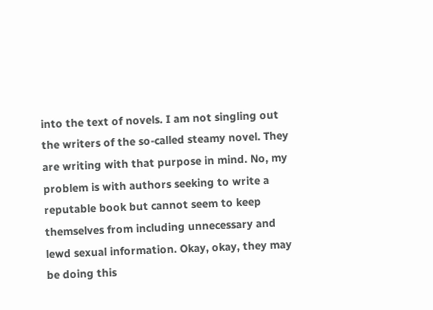into the text of novels. I am not singling out the writers of the so-called steamy novel. They are writing with that purpose in mind. No, my problem is with authors seeking to write a reputable book but cannot seem to keep themselves from including unnecessary and lewd sexual information. Okay, okay, they may be doing this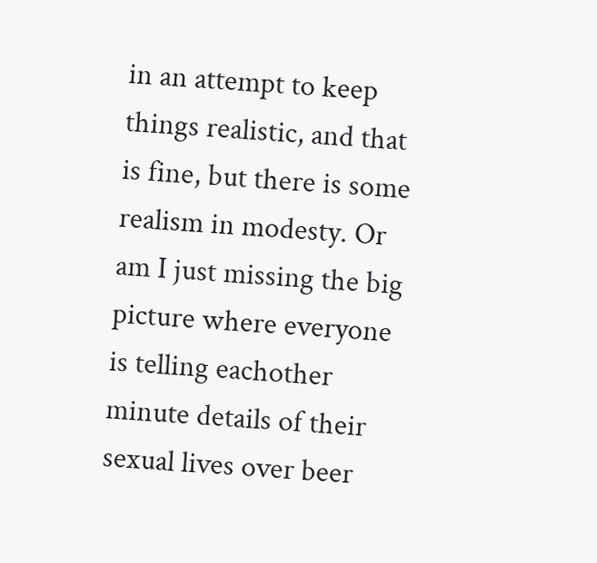in an attempt to keep things realistic, and that is fine, but there is some realism in modesty. Or am I just missing the big picture where everyone is telling eachother minute details of their sexual lives over beer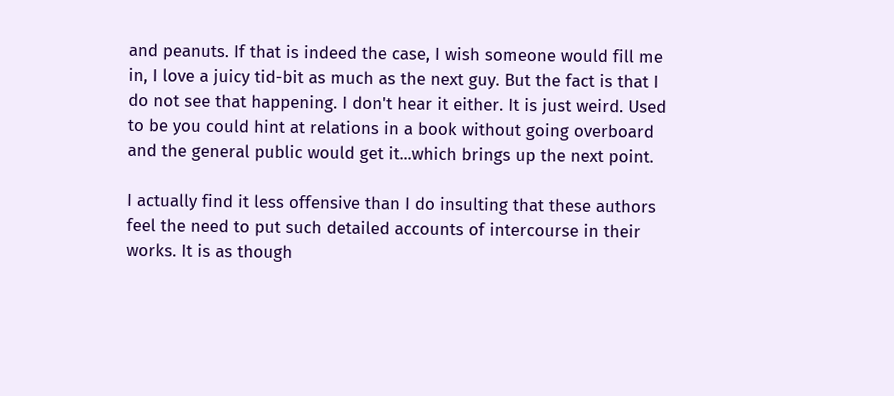and peanuts. If that is indeed the case, I wish someone would fill me in, I love a juicy tid-bit as much as the next guy. But the fact is that I do not see that happening. I don't hear it either. It is just weird. Used to be you could hint at relations in a book without going overboard and the general public would get it...which brings up the next point.

I actually find it less offensive than I do insulting that these authors feel the need to put such detailed accounts of intercourse in their works. It is as though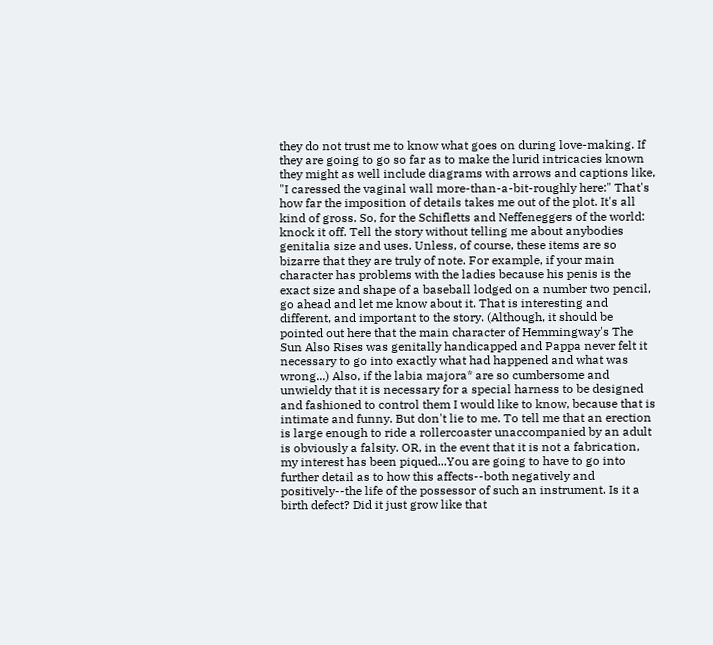they do not trust me to know what goes on during love-making. If they are going to go so far as to make the lurid intricacies known they might as well include diagrams with arrows and captions like, "I caressed the vaginal wall more-than-a-bit-roughly here:" That's how far the imposition of details takes me out of the plot. It's all kind of gross. So, for the Schifletts and Neffeneggers of the world: knock it off. Tell the story without telling me about anybodies genitalia size and uses. Unless, of course, these items are so bizarre that they are truly of note. For example, if your main character has problems with the ladies because his penis is the exact size and shape of a baseball lodged on a number two pencil, go ahead and let me know about it. That is interesting and different, and important to the story. (Although, it should be pointed out here that the main character of Hemmingway's The Sun Also Rises was genitally handicapped and Pappa never felt it necessary to go into exactly what had happened and what was wrong...) Also, if the labia majora* are so cumbersome and unwieldy that it is necessary for a special harness to be designed and fashioned to control them I would like to know, because that is intimate and funny. But don't lie to me. To tell me that an erection is large enough to ride a rollercoaster unaccompanied by an adult is obviously a falsity. OR, in the event that it is not a fabrication, my interest has been piqued...You are going to have to go into further detail as to how this affects--both negatively and positively--the life of the possessor of such an instrument. Is it a birth defect? Did it just grow like that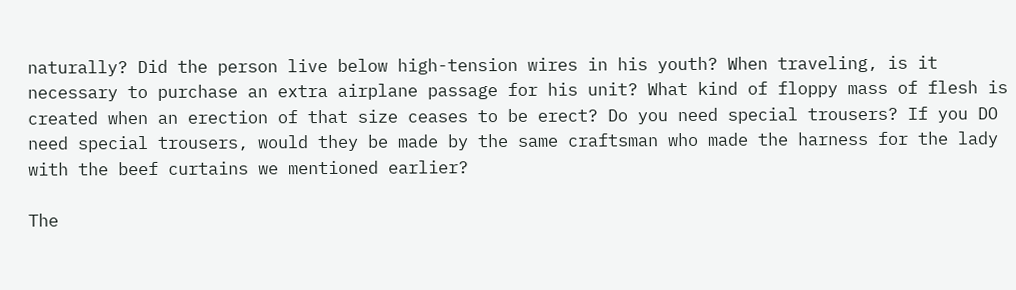naturally? Did the person live below high-tension wires in his youth? When traveling, is it necessary to purchase an extra airplane passage for his unit? What kind of floppy mass of flesh is created when an erection of that size ceases to be erect? Do you need special trousers? If you DO need special trousers, would they be made by the same craftsman who made the harness for the lady with the beef curtains we mentioned earlier?

The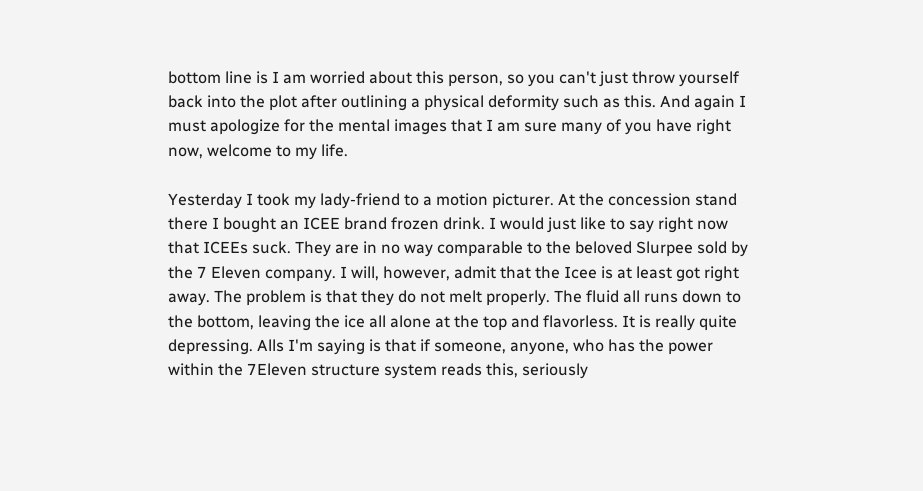bottom line is I am worried about this person, so you can't just throw yourself back into the plot after outlining a physical deformity such as this. And again I must apologize for the mental images that I am sure many of you have right now, welcome to my life.

Yesterday I took my lady-friend to a motion picturer. At the concession stand there I bought an ICEE brand frozen drink. I would just like to say right now that ICEEs suck. They are in no way comparable to the beloved Slurpee sold by the 7 Eleven company. I will, however, admit that the Icee is at least got right away. The problem is that they do not melt properly. The fluid all runs down to the bottom, leaving the ice all alone at the top and flavorless. It is really quite depressing. Alls I'm saying is that if someone, anyone, who has the power within the 7Eleven structure system reads this, seriously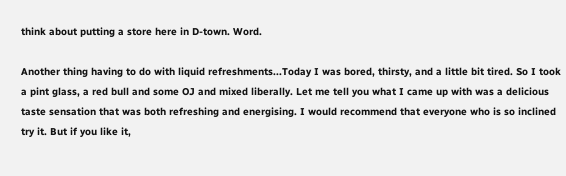think about putting a store here in D-town. Word.

Another thing having to do with liquid refreshments...Today I was bored, thirsty, and a little bit tired. So I took a pint glass, a red bull and some OJ and mixed liberally. Let me tell you what I came up with was a delicious taste sensation that was both refreshing and energising. I would recommend that everyone who is so inclined try it. But if you like it,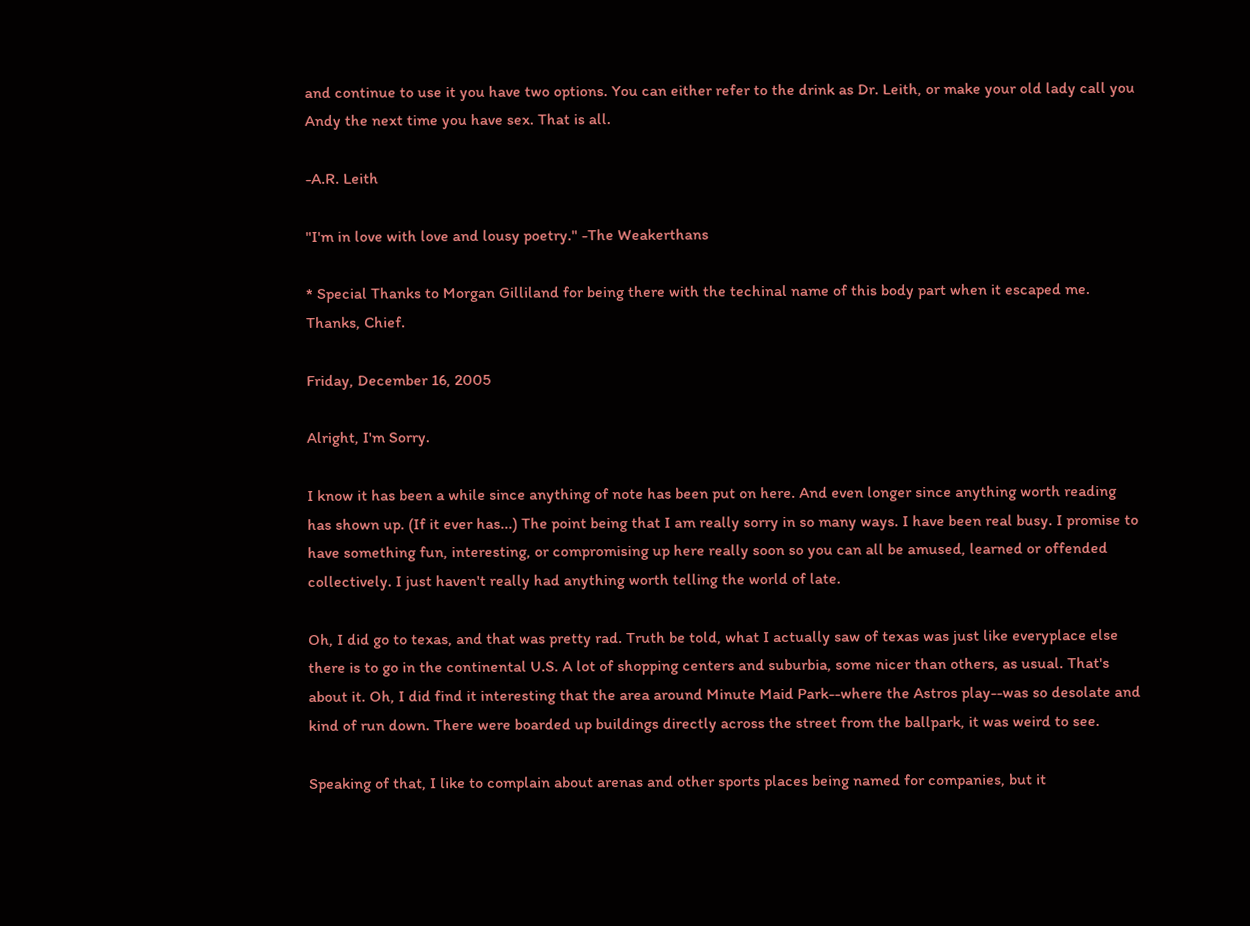and continue to use it you have two options. You can either refer to the drink as Dr. Leith, or make your old lady call you Andy the next time you have sex. That is all.

-A.R. Leith

"I'm in love with love and lousy poetry." -The Weakerthans

* Special Thanks to Morgan Gilliland for being there with the techinal name of this body part when it escaped me. Thanks, Chief.

Friday, December 16, 2005

Alright, I'm Sorry.

I know it has been a while since anything of note has been put on here. And even longer since anything worth reading has shown up. (If it ever has...) The point being that I am really sorry in so many ways. I have been real busy. I promise to have something fun, interesting, or compromising up here really soon so you can all be amused, learned or offended collectively. I just haven't really had anything worth telling the world of late.

Oh, I did go to texas, and that was pretty rad. Truth be told, what I actually saw of texas was just like everyplace else there is to go in the continental U.S. A lot of shopping centers and suburbia, some nicer than others, as usual. That's about it. Oh, I did find it interesting that the area around Minute Maid Park--where the Astros play--was so desolate and kind of run down. There were boarded up buildings directly across the street from the ballpark, it was weird to see.

Speaking of that, I like to complain about arenas and other sports places being named for companies, but it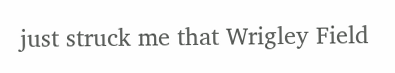just struck me that Wrigley Field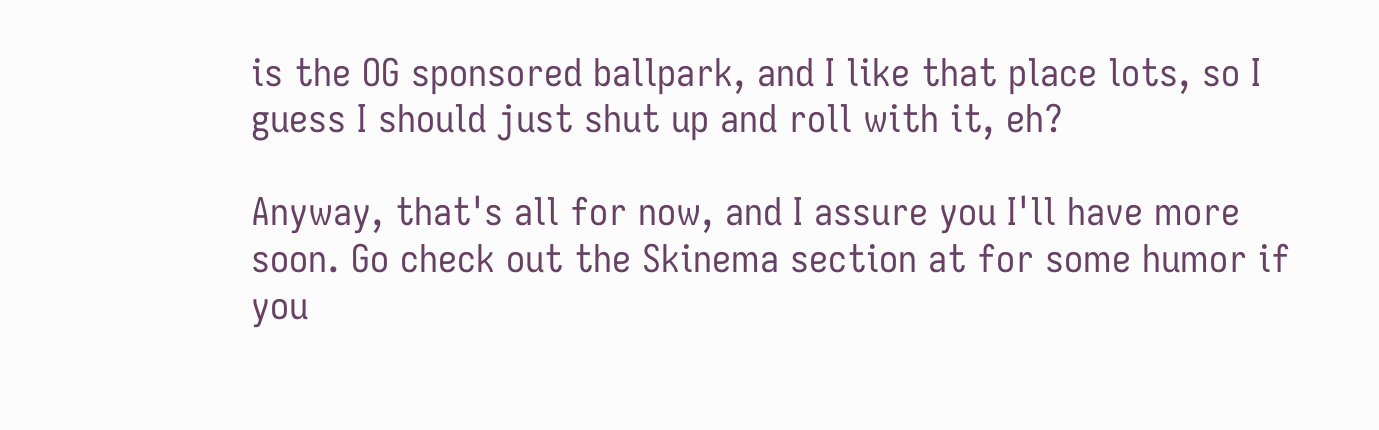is the OG sponsored ballpark, and I like that place lots, so I guess I should just shut up and roll with it, eh?

Anyway, that's all for now, and I assure you I'll have more soon. Go check out the Skinema section at for some humor if you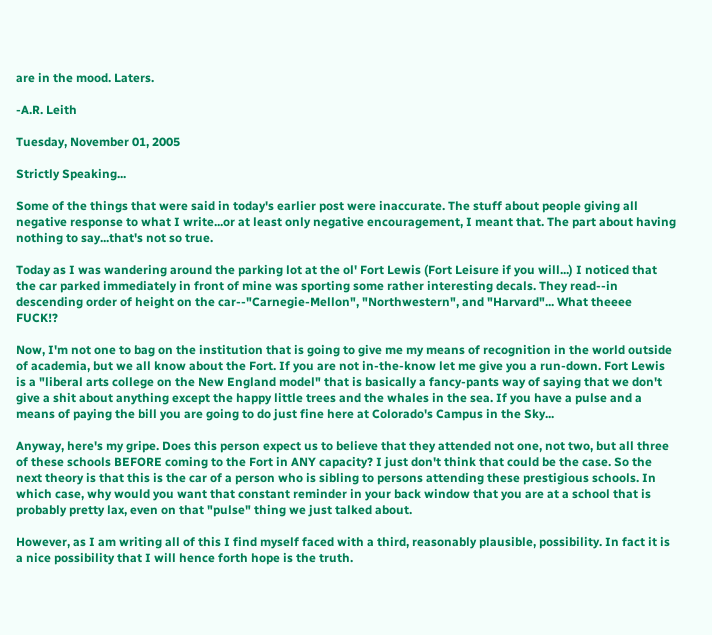are in the mood. Laters.

-A.R. Leith

Tuesday, November 01, 2005

Strictly Speaking...

Some of the things that were said in today's earlier post were inaccurate. The stuff about people giving all negative response to what I write...or at least only negative encouragement, I meant that. The part about having nothing to say...that's not so true.

Today as I was wandering around the parking lot at the ol' Fort Lewis (Fort Leisure if you will...) I noticed that the car parked immediately in front of mine was sporting some rather interesting decals. They read--in descending order of height on the car--"Carnegie-Mellon", "Northwestern", and "Harvard"... What theeee FUCK!?

Now, I'm not one to bag on the institution that is going to give me my means of recognition in the world outside of academia, but we all know about the Fort. If you are not in-the-know let me give you a run-down. Fort Lewis is a "liberal arts college on the New England model" that is basically a fancy-pants way of saying that we don't give a shit about anything except the happy little trees and the whales in the sea. If you have a pulse and a means of paying the bill you are going to do just fine here at Colorado's Campus in the Sky...

Anyway, here's my gripe. Does this person expect us to believe that they attended not one, not two, but all three of these schools BEFORE coming to the Fort in ANY capacity? I just don't think that could be the case. So the next theory is that this is the car of a person who is sibling to persons attending these prestigious schools. In which case, why would you want that constant reminder in your back window that you are at a school that is probably pretty lax, even on that "pulse" thing we just talked about.

However, as I am writing all of this I find myself faced with a third, reasonably plausible, possibility. In fact it is a nice possibility that I will hence forth hope is the truth.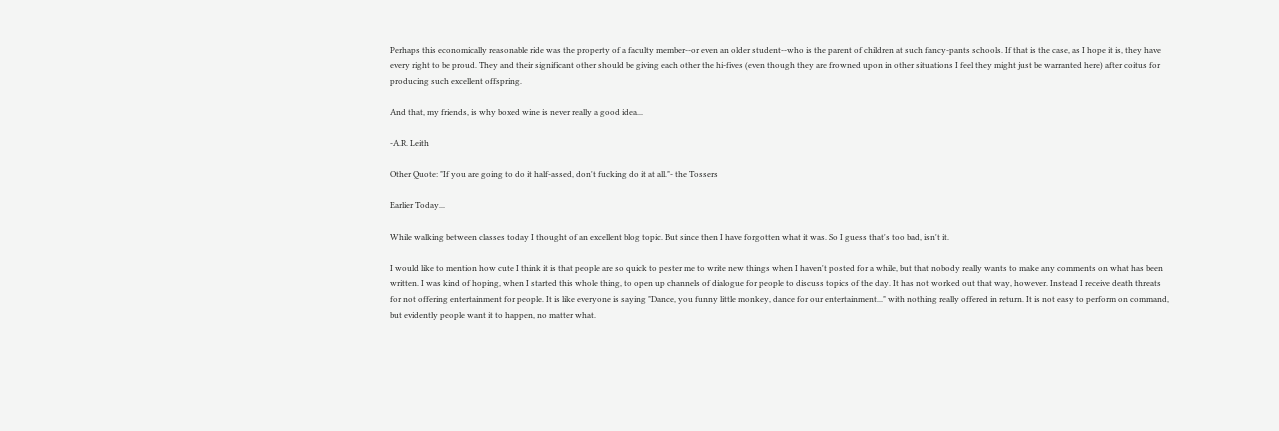Perhaps this economically reasonable ride was the property of a faculty member--or even an older student--who is the parent of children at such fancy-pants schools. If that is the case, as I hope it is, they have every right to be proud. They and their significant other should be giving each other the hi-fives (even though they are frowned upon in other situations I feel they might just be warranted here) after coitus for producing such excellent offspring.

And that, my friends, is why boxed wine is never really a good idea...

-A.R. Leith

Other Quote: "If you are going to do it half-assed, don't fucking do it at all."- the Tossers

Earlier Today...

While walking between classes today I thought of an excellent blog topic. But since then I have forgotten what it was. So I guess that's too bad, isn't it.

I would like to mention how cute I think it is that people are so quick to pester me to write new things when I haven't posted for a while, but that nobody really wants to make any comments on what has been written. I was kind of hoping, when I started this whole thing, to open up channels of dialogue for people to discuss topics of the day. It has not worked out that way, however. Instead I receive death threats for not offering entertainment for people. It is like everyone is saying "Dance, you funny little monkey, dance for our entertainment..." with nothing really offered in return. It is not easy to perform on command, but evidently people want it to happen, no matter what.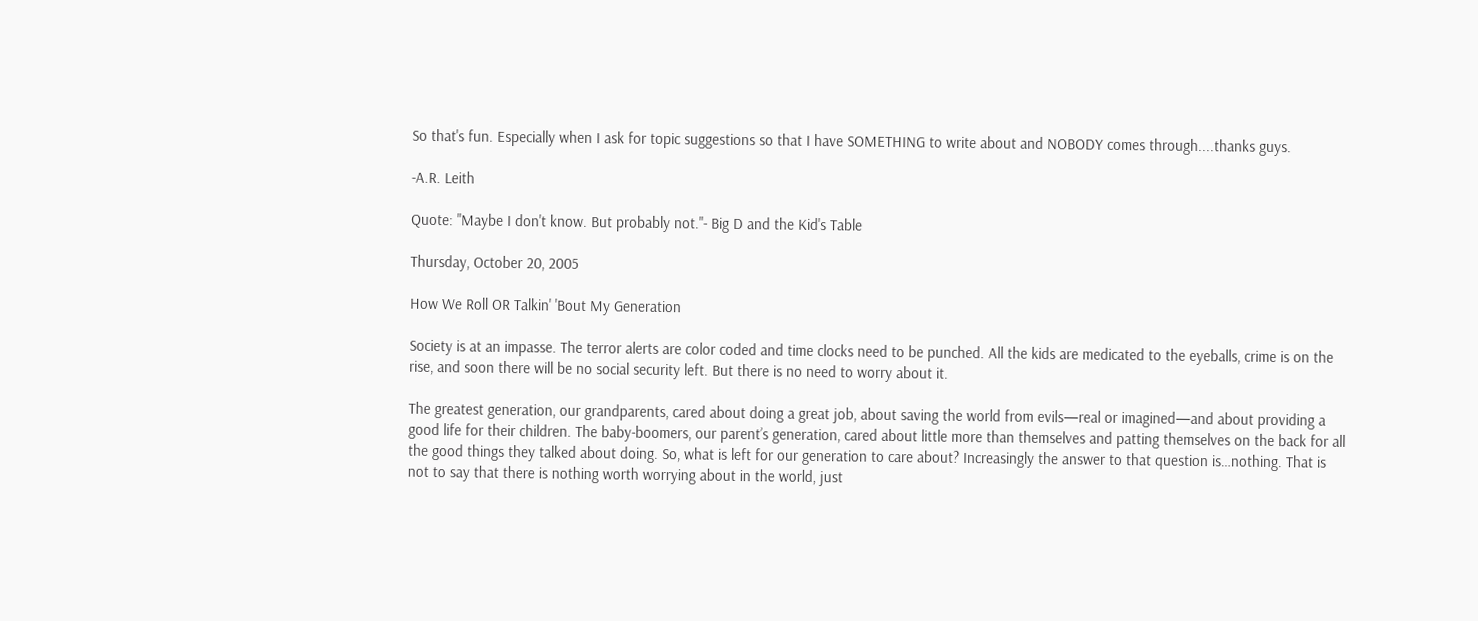So that's fun. Especially when I ask for topic suggestions so that I have SOMETHING to write about and NOBODY comes through....thanks guys.

-A.R. Leith

Quote: "Maybe I don't know. But probably not."- Big D and the Kid's Table

Thursday, October 20, 2005

How We Roll OR Talkin' 'Bout My Generation

Society is at an impasse. The terror alerts are color coded and time clocks need to be punched. All the kids are medicated to the eyeballs, crime is on the rise, and soon there will be no social security left. But there is no need to worry about it.

The greatest generation, our grandparents, cared about doing a great job, about saving the world from evils—real or imagined—and about providing a good life for their children. The baby-boomers, our parent’s generation, cared about little more than themselves and patting themselves on the back for all the good things they talked about doing. So, what is left for our generation to care about? Increasingly the answer to that question is…nothing. That is not to say that there is nothing worth worrying about in the world, just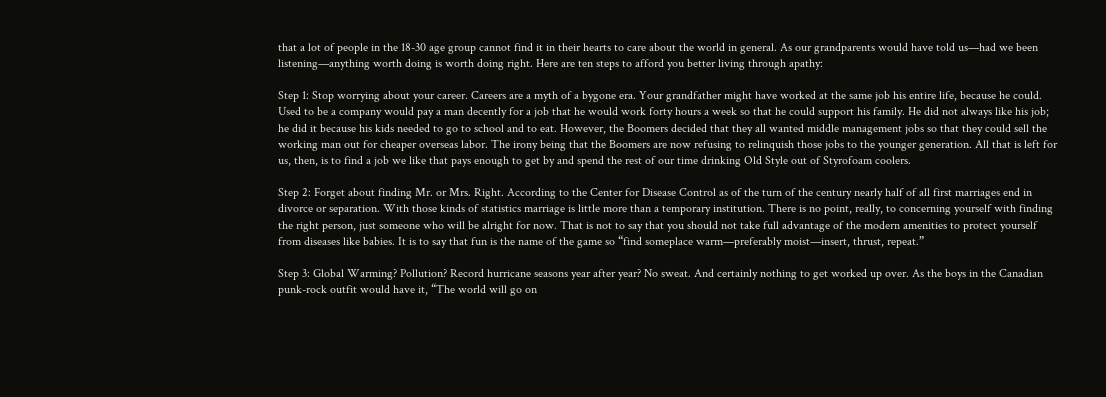that a lot of people in the 18-30 age group cannot find it in their hearts to care about the world in general. As our grandparents would have told us—had we been listening—anything worth doing is worth doing right. Here are ten steps to afford you better living through apathy:

Step 1: Stop worrying about your career. Careers are a myth of a bygone era. Your grandfather might have worked at the same job his entire life, because he could. Used to be a company would pay a man decently for a job that he would work forty hours a week so that he could support his family. He did not always like his job; he did it because his kids needed to go to school and to eat. However, the Boomers decided that they all wanted middle management jobs so that they could sell the working man out for cheaper overseas labor. The irony being that the Boomers are now refusing to relinquish those jobs to the younger generation. All that is left for us, then, is to find a job we like that pays enough to get by and spend the rest of our time drinking Old Style out of Styrofoam coolers.

Step 2: Forget about finding Mr. or Mrs. Right. According to the Center for Disease Control as of the turn of the century nearly half of all first marriages end in divorce or separation. With those kinds of statistics marriage is little more than a temporary institution. There is no point, really, to concerning yourself with finding the right person, just someone who will be alright for now. That is not to say that you should not take full advantage of the modern amenities to protect yourself from diseases like babies. It is to say that fun is the name of the game so “find someplace warm—preferably moist—insert, thrust, repeat.”

Step 3: Global Warming? Pollution? Record hurricane seasons year after year? No sweat. And certainly nothing to get worked up over. As the boys in the Canadian punk-rock outfit would have it, “The world will go on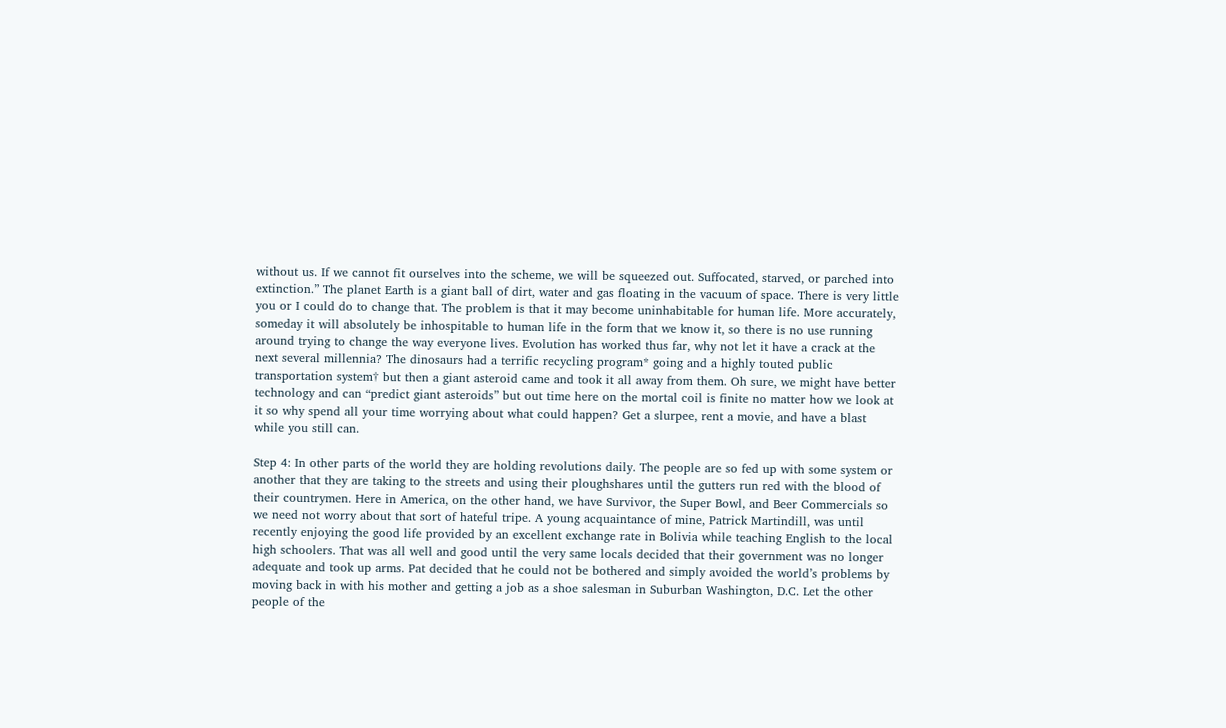without us. If we cannot fit ourselves into the scheme, we will be squeezed out. Suffocated, starved, or parched into extinction.” The planet Earth is a giant ball of dirt, water and gas floating in the vacuum of space. There is very little you or I could do to change that. The problem is that it may become uninhabitable for human life. More accurately, someday it will absolutely be inhospitable to human life in the form that we know it, so there is no use running around trying to change the way everyone lives. Evolution has worked thus far, why not let it have a crack at the next several millennia? The dinosaurs had a terrific recycling program* going and a highly touted public transportation system† but then a giant asteroid came and took it all away from them. Oh sure, we might have better technology and can “predict giant asteroids” but out time here on the mortal coil is finite no matter how we look at it so why spend all your time worrying about what could happen? Get a slurpee, rent a movie, and have a blast while you still can.

Step 4: In other parts of the world they are holding revolutions daily. The people are so fed up with some system or another that they are taking to the streets and using their ploughshares until the gutters run red with the blood of their countrymen. Here in America, on the other hand, we have Survivor, the Super Bowl, and Beer Commercials so we need not worry about that sort of hateful tripe. A young acquaintance of mine, Patrick Martindill, was until recently enjoying the good life provided by an excellent exchange rate in Bolivia while teaching English to the local high schoolers. That was all well and good until the very same locals decided that their government was no longer adequate and took up arms. Pat decided that he could not be bothered and simply avoided the world’s problems by moving back in with his mother and getting a job as a shoe salesman in Suburban Washington, D.C. Let the other people of the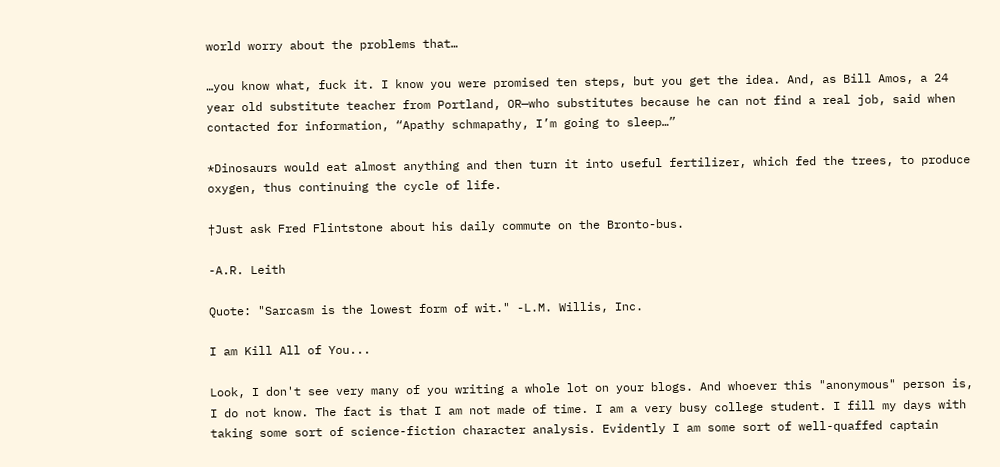world worry about the problems that…

…you know what, fuck it. I know you were promised ten steps, but you get the idea. And, as Bill Amos, a 24 year old substitute teacher from Portland, OR—who substitutes because he can not find a real job, said when contacted for information, “Apathy schmapathy, I’m going to sleep…”

*Dinosaurs would eat almost anything and then turn it into useful fertilizer, which fed the trees, to produce oxygen, thus continuing the cycle of life.

†Just ask Fred Flintstone about his daily commute on the Bronto-bus.

-A.R. Leith

Quote: "Sarcasm is the lowest form of wit." -L.M. Willis, Inc.

I am Kill All of You...

Look, I don't see very many of you writing a whole lot on your blogs. And whoever this "anonymous" person is, I do not know. The fact is that I am not made of time. I am a very busy college student. I fill my days with taking some sort of science-fiction character analysis. Evidently I am some sort of well-quaffed captain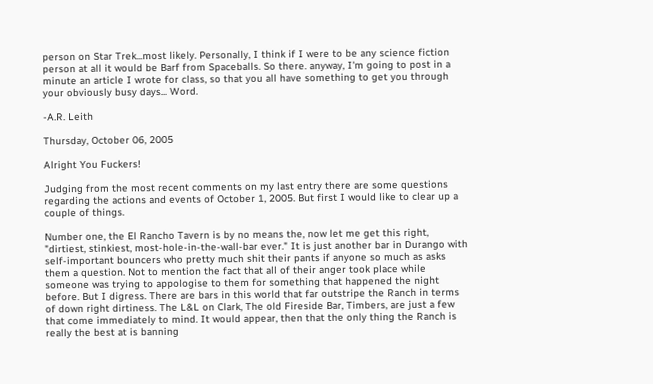person on Star Trek...most likely. Personally, I think if I were to be any science fiction person at all it would be Barf from Spaceballs. So there. anyway, I'm going to post in a minute an article I wrote for class, so that you all have something to get you through your obviously busy days... Word.

-A.R. Leith

Thursday, October 06, 2005

Alright You Fuckers!

Judging from the most recent comments on my last entry there are some questions regarding the actions and events of October 1, 2005. But first I would like to clear up a couple of things.

Number one, the El Rancho Tavern is by no means the, now let me get this right, "dirtiest, stinkiest, most-hole-in-the-wall-bar ever." It is just another bar in Durango with self-important bouncers who pretty much shit their pants if anyone so much as asks them a question. Not to mention the fact that all of their anger took place while someone was trying to appologise to them for something that happened the night before. But I digress. There are bars in this world that far outstripe the Ranch in terms of down right dirtiness. The L&L on Clark, The old Fireside Bar, Timbers, are just a few that come immediately to mind. It would appear, then that the only thing the Ranch is really the best at is banning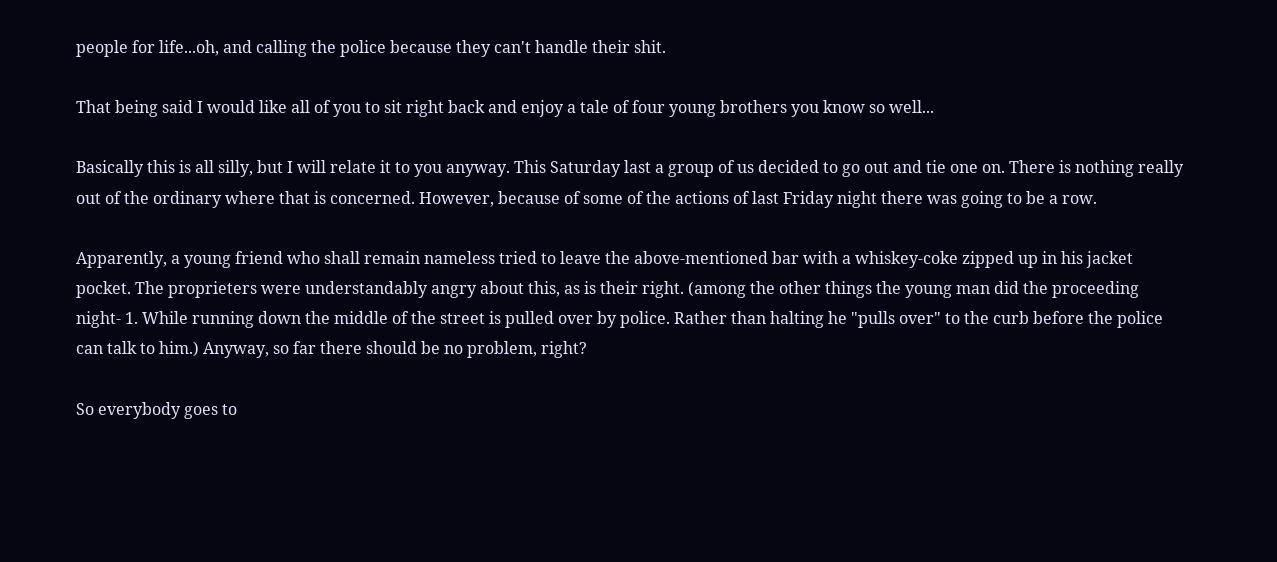people for life...oh, and calling the police because they can't handle their shit.

That being said I would like all of you to sit right back and enjoy a tale of four young brothers you know so well...

Basically this is all silly, but I will relate it to you anyway. This Saturday last a group of us decided to go out and tie one on. There is nothing really out of the ordinary where that is concerned. However, because of some of the actions of last Friday night there was going to be a row.

Apparently, a young friend who shall remain nameless tried to leave the above-mentioned bar with a whiskey-coke zipped up in his jacket pocket. The proprieters were understandably angry about this, as is their right. (among the other things the young man did the proceeding night- 1. While running down the middle of the street is pulled over by police. Rather than halting he "pulls over" to the curb before the police can talk to him.) Anyway, so far there should be no problem, right?

So everybody goes to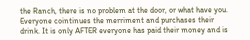the Ranch, there is no problem at the door, or what have you. Everyone cointinues the merriment and purchases their drink. It is only AFTER everyone has paid their money and is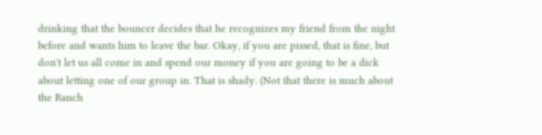drinking that the bouncer decides that he recognizes my friend from the night before and wants him to leave the bar. Okay, if you are pissed, that is fine, but don't let us all come in and spend our money if you are going to be a dick about letting one of our group in. That is shady. (Not that there is much about the Ranch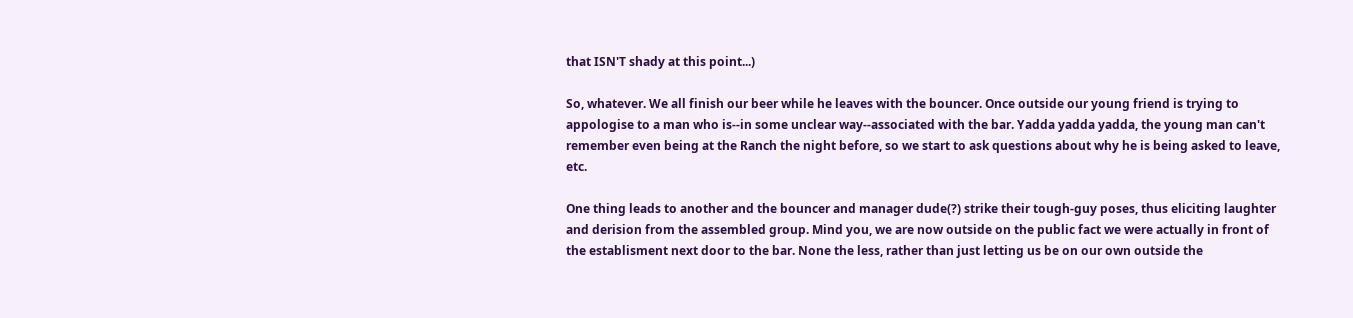that ISN'T shady at this point...)

So, whatever. We all finish our beer while he leaves with the bouncer. Once outside our young friend is trying to appologise to a man who is--in some unclear way--associated with the bar. Yadda yadda yadda, the young man can't remember even being at the Ranch the night before, so we start to ask questions about why he is being asked to leave, etc.

One thing leads to another and the bouncer and manager dude(?) strike their tough-guy poses, thus eliciting laughter and derision from the assembled group. Mind you, we are now outside on the public fact we were actually in front of the establisment next door to the bar. None the less, rather than just letting us be on our own outside the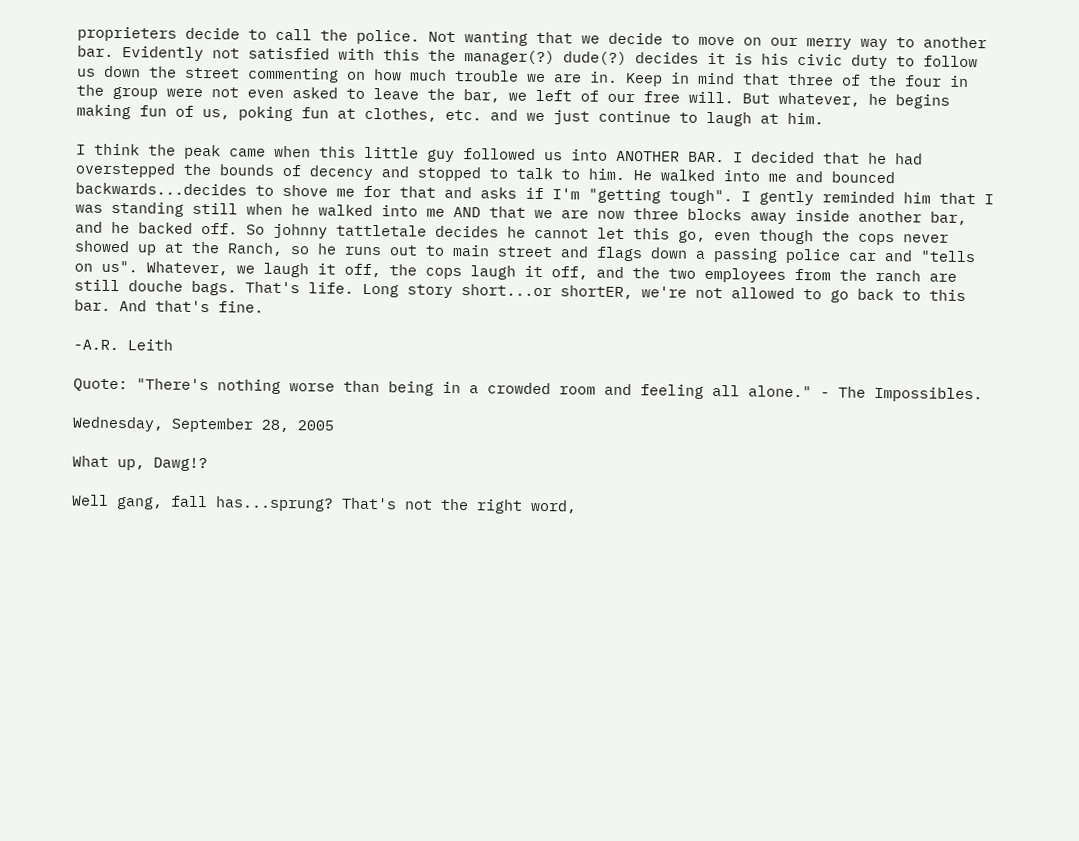proprieters decide to call the police. Not wanting that we decide to move on our merry way to another bar. Evidently not satisfied with this the manager(?) dude(?) decides it is his civic duty to follow us down the street commenting on how much trouble we are in. Keep in mind that three of the four in the group were not even asked to leave the bar, we left of our free will. But whatever, he begins making fun of us, poking fun at clothes, etc. and we just continue to laugh at him.

I think the peak came when this little guy followed us into ANOTHER BAR. I decided that he had overstepped the bounds of decency and stopped to talk to him. He walked into me and bounced backwards...decides to shove me for that and asks if I'm "getting tough". I gently reminded him that I was standing still when he walked into me AND that we are now three blocks away inside another bar, and he backed off. So johnny tattletale decides he cannot let this go, even though the cops never showed up at the Ranch, so he runs out to main street and flags down a passing police car and "tells on us". Whatever, we laugh it off, the cops laugh it off, and the two employees from the ranch are still douche bags. That's life. Long story short...or shortER, we're not allowed to go back to this bar. And that's fine.

-A.R. Leith

Quote: "There's nothing worse than being in a crowded room and feeling all alone." - The Impossibles.

Wednesday, September 28, 2005

What up, Dawg!?

Well gang, fall has...sprung? That's not the right word,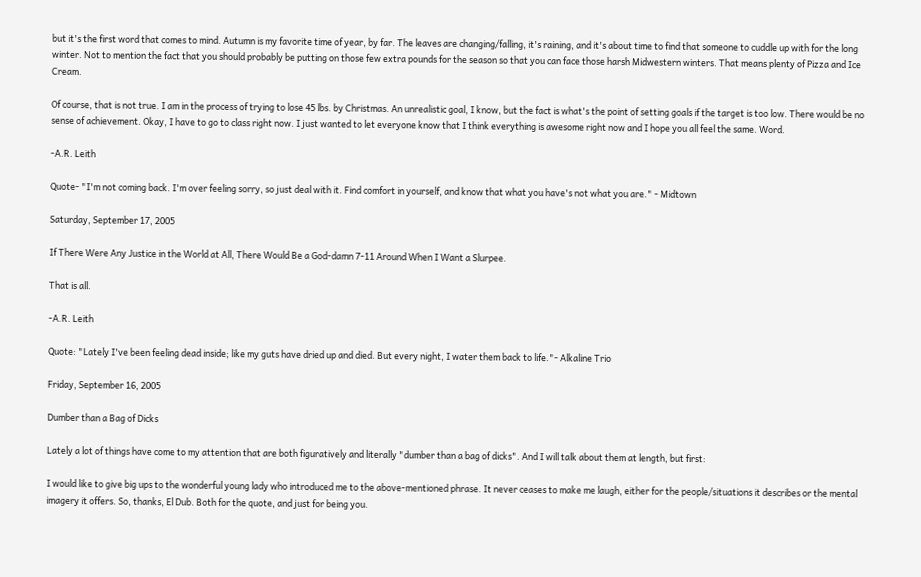but it's the first word that comes to mind. Autumn is my favorite time of year, by far. The leaves are changing/falling, it's raining, and it's about time to find that someone to cuddle up with for the long winter. Not to mention the fact that you should probably be putting on those few extra pounds for the season so that you can face those harsh Midwestern winters. That means plenty of Pizza and Ice Cream.

Of course, that is not true. I am in the process of trying to lose 45 lbs. by Christmas. An unrealistic goal, I know, but the fact is what's the point of setting goals if the target is too low. There would be no sense of achievement. Okay, I have to go to class right now. I just wanted to let everyone know that I think everything is awesome right now and I hope you all feel the same. Word.

-A.R. Leith

Quote- "I'm not coming back. I'm over feeling sorry, so just deal with it. Find comfort in yourself, and know that what you have's not what you are." - Midtown

Saturday, September 17, 2005

If There Were Any Justice in the World at All, There Would Be a God-damn 7-11 Around When I Want a Slurpee.

That is all.

-A.R. Leith

Quote: "Lately I've been feeling dead inside; like my guts have dried up and died. But every night, I water them back to life."- Alkaline Trio

Friday, September 16, 2005

Dumber than a Bag of Dicks

Lately a lot of things have come to my attention that are both figuratively and literally "dumber than a bag of dicks". And I will talk about them at length, but first:

I would like to give big ups to the wonderful young lady who introduced me to the above-mentioned phrase. It never ceases to make me laugh, either for the people/situations it describes or the mental imagery it offers. So, thanks, El Dub. Both for the quote, and just for being you.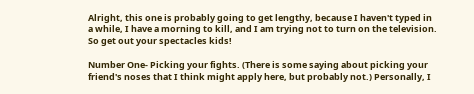Alright, this one is probably going to get lengthy, because I haven't typed in a while, I have a morning to kill, and I am trying not to turn on the television. So get out your spectacles kids!

Number One- Picking your fights. (There is some saying about picking your friend's noses that I think might apply here, but probably not.) Personally, I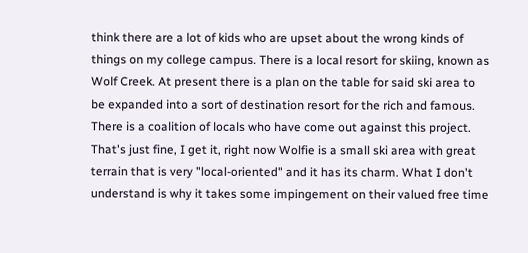think there are a lot of kids who are upset about the wrong kinds of things on my college campus. There is a local resort for skiing, known as Wolf Creek. At present there is a plan on the table for said ski area to be expanded into a sort of destination resort for the rich and famous. There is a coalition of locals who have come out against this project. That's just fine, I get it, right now Wolfie is a small ski area with great terrain that is very "local-oriented" and it has its charm. What I don't understand is why it takes some impingement on their valued free time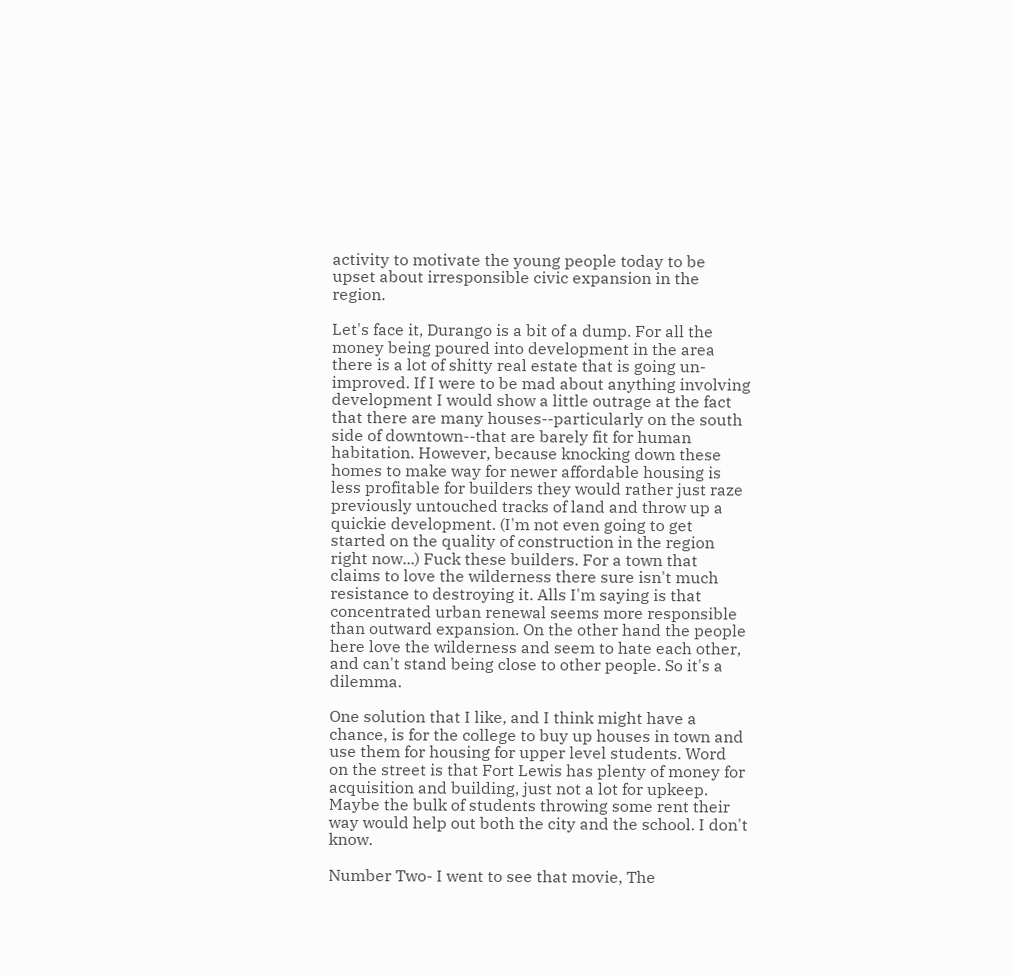activity to motivate the young people today to be upset about irresponsible civic expansion in the region.

Let's face it, Durango is a bit of a dump. For all the money being poured into development in the area there is a lot of shitty real estate that is going un-improved. If I were to be mad about anything involving development I would show a little outrage at the fact that there are many houses--particularly on the south side of downtown--that are barely fit for human habitation. However, because knocking down these homes to make way for newer affordable housing is less profitable for builders they would rather just raze previously untouched tracks of land and throw up a quickie development. (I'm not even going to get started on the quality of construction in the region right now...) Fuck these builders. For a town that claims to love the wilderness there sure isn't much resistance to destroying it. Alls I'm saying is that concentrated urban renewal seems more responsible than outward expansion. On the other hand the people here love the wilderness and seem to hate each other, and can't stand being close to other people. So it's a dilemma.

One solution that I like, and I think might have a chance, is for the college to buy up houses in town and use them for housing for upper level students. Word on the street is that Fort Lewis has plenty of money for acquisition and building, just not a lot for upkeep. Maybe the bulk of students throwing some rent their way would help out both the city and the school. I don't know.

Number Two- I went to see that movie, The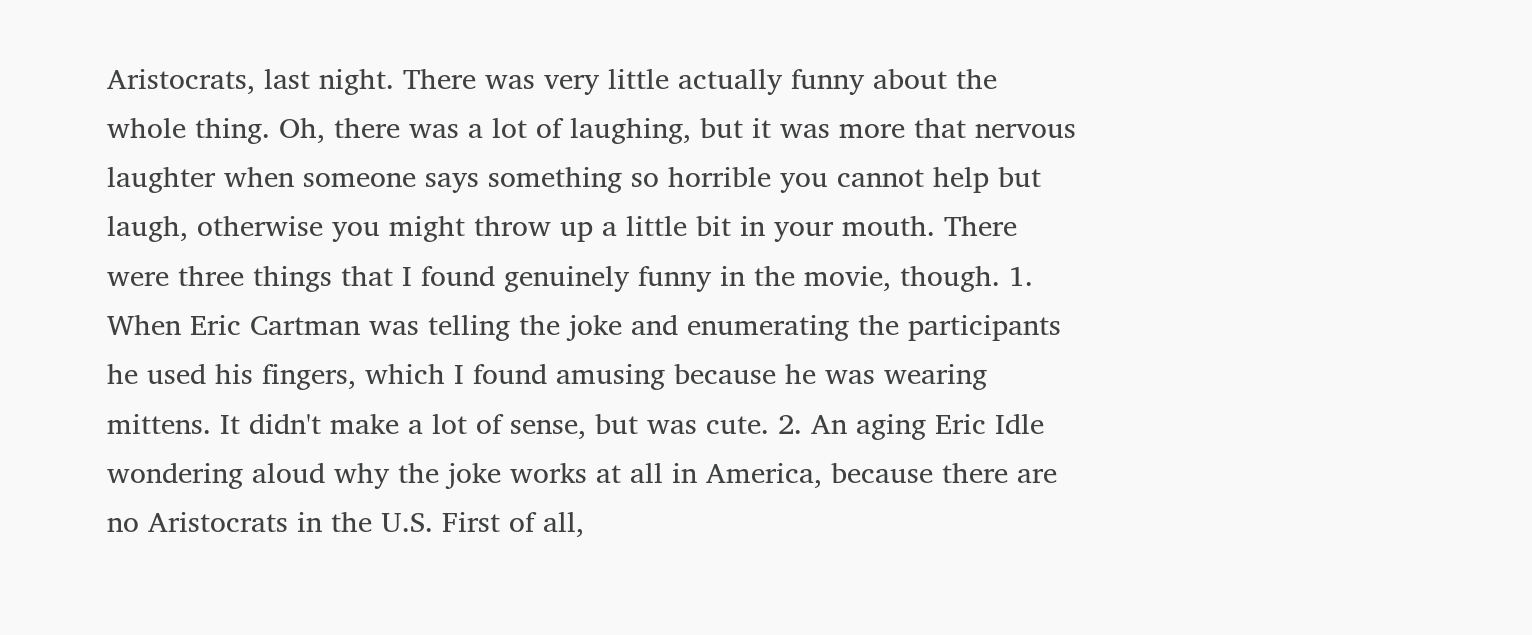Aristocrats, last night. There was very little actually funny about the whole thing. Oh, there was a lot of laughing, but it was more that nervous laughter when someone says something so horrible you cannot help but laugh, otherwise you might throw up a little bit in your mouth. There were three things that I found genuinely funny in the movie, though. 1. When Eric Cartman was telling the joke and enumerating the participants he used his fingers, which I found amusing because he was wearing mittens. It didn't make a lot of sense, but was cute. 2. An aging Eric Idle wondering aloud why the joke works at all in America, because there are no Aristocrats in the U.S. First of all,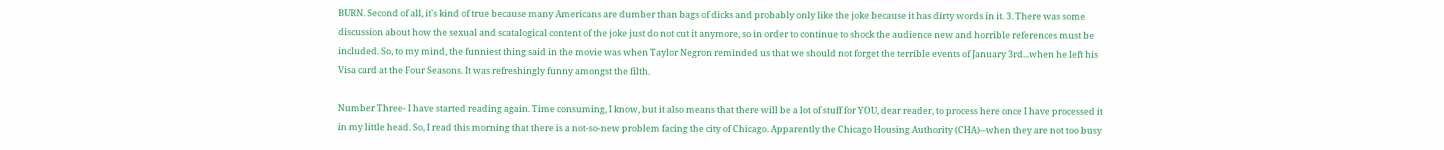BURN. Second of all, it's kind of true because many Americans are dumber than bags of dicks and probably only like the joke because it has dirty words in it. 3. There was some discussion about how the sexual and scatalogical content of the joke just do not cut it anymore, so in order to continue to shock the audience new and horrible references must be included. So, to my mind, the funniest thing said in the movie was when Taylor Negron reminded us that we should not forget the terrible events of January 3rd...when he left his Visa card at the Four Seasons. It was refreshingly funny amongst the filth.

Number Three- I have started reading again. Time consuming, I know, but it also means that there will be a lot of stuff for YOU, dear reader, to process here once I have processed it in my little head. So, I read this morning that there is a not-so-new problem facing the city of Chicago. Apparently the Chicago Housing Authority (CHA)--when they are not too busy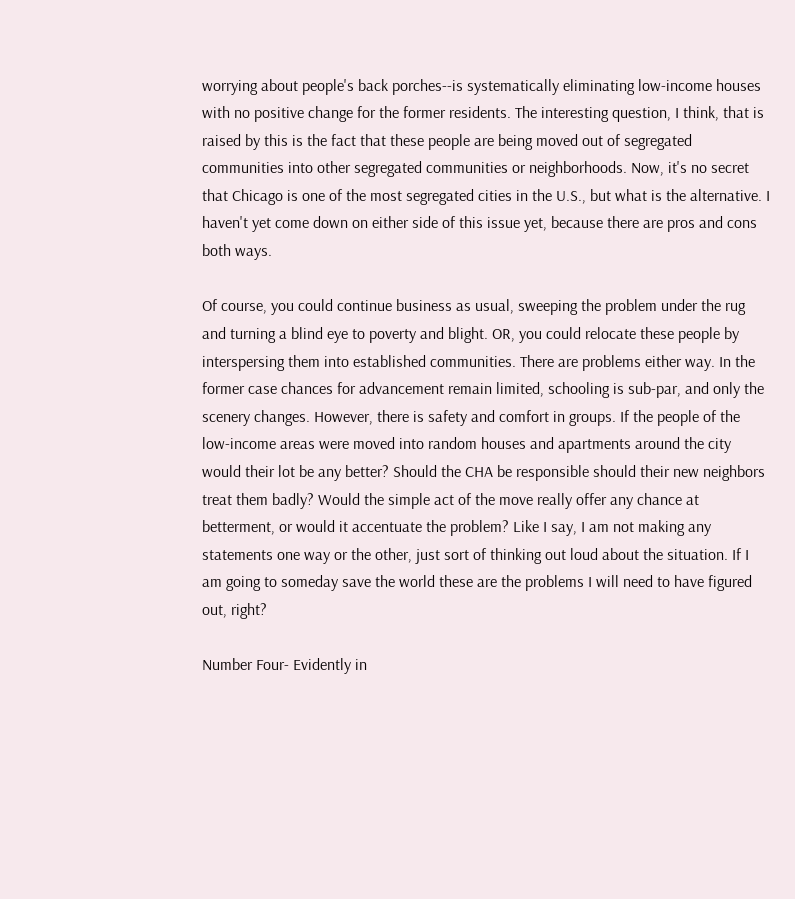worrying about people's back porches--is systematically eliminating low-income houses with no positive change for the former residents. The interesting question, I think, that is raised by this is the fact that these people are being moved out of segregated communities into other segregated communities or neighborhoods. Now, it's no secret that Chicago is one of the most segregated cities in the U.S., but what is the alternative. I haven't yet come down on either side of this issue yet, because there are pros and cons both ways.

Of course, you could continue business as usual, sweeping the problem under the rug and turning a blind eye to poverty and blight. OR, you could relocate these people by interspersing them into established communities. There are problems either way. In the former case chances for advancement remain limited, schooling is sub-par, and only the scenery changes. However, there is safety and comfort in groups. If the people of the low-income areas were moved into random houses and apartments around the city would their lot be any better? Should the CHA be responsible should their new neighbors treat them badly? Would the simple act of the move really offer any chance at betterment, or would it accentuate the problem? Like I say, I am not making any statements one way or the other, just sort of thinking out loud about the situation. If I am going to someday save the world these are the problems I will need to have figured out, right?

Number Four- Evidently in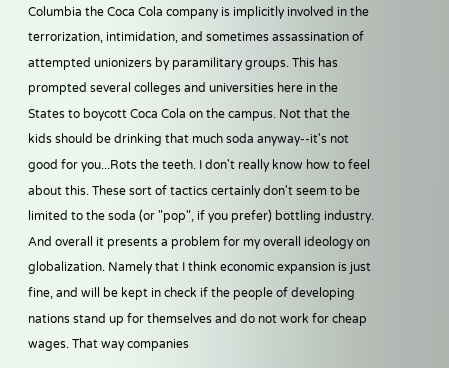Columbia the Coca Cola company is implicitly involved in the terrorization, intimidation, and sometimes assassination of attempted unionizers by paramilitary groups. This has prompted several colleges and universities here in the States to boycott Coca Cola on the campus. Not that the kids should be drinking that much soda anyway--it's not good for you...Rots the teeth. I don't really know how to feel about this. These sort of tactics certainly don't seem to be limited to the soda (or "pop", if you prefer) bottling industry. And overall it presents a problem for my overall ideology on globalization. Namely that I think economic expansion is just fine, and will be kept in check if the people of developing nations stand up for themselves and do not work for cheap wages. That way companies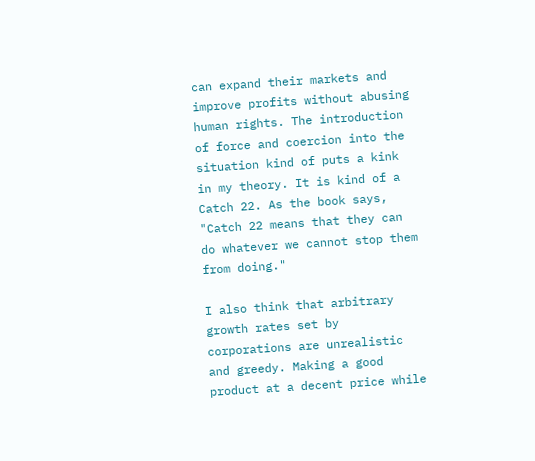can expand their markets and improve profits without abusing human rights. The introduction of force and coercion into the situation kind of puts a kink in my theory. It is kind of a Catch 22. As the book says, "Catch 22 means that they can do whatever we cannot stop them from doing."

I also think that arbitrary growth rates set by corporations are unrealistic and greedy. Making a good product at a decent price while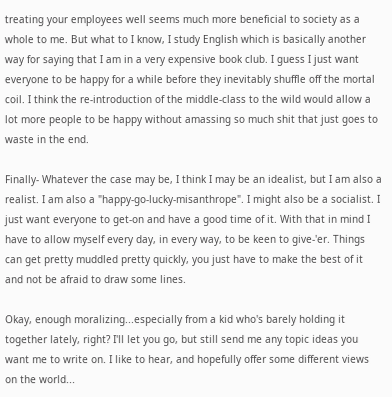treating your employees well seems much more beneficial to society as a whole to me. But what to I know, I study English which is basically another way for saying that I am in a very expensive book club. I guess I just want everyone to be happy for a while before they inevitably shuffle off the mortal coil. I think the re-introduction of the middle-class to the wild would allow a lot more people to be happy without amassing so much shit that just goes to waste in the end.

Finally- Whatever the case may be, I think I may be an idealist, but I am also a realist. I am also a "happy-go-lucky-misanthrope". I might also be a socialist. I just want everyone to get-on and have a good time of it. With that in mind I have to allow myself every day, in every way, to be keen to give-'er. Things can get pretty muddled pretty quickly, you just have to make the best of it and not be afraid to draw some lines.

Okay, enough moralizing...especially from a kid who's barely holding it together lately, right? I'll let you go, but still send me any topic ideas you want me to write on. I like to hear, and hopefully offer some different views on the world...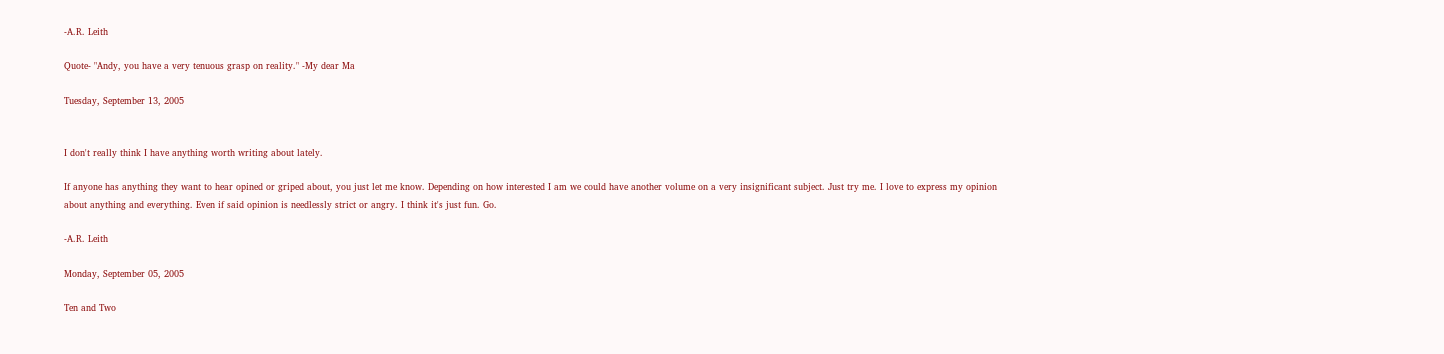-A.R. Leith

Quote- "Andy, you have a very tenuous grasp on reality." -My dear Ma

Tuesday, September 13, 2005


I don't really think I have anything worth writing about lately.

If anyone has anything they want to hear opined or griped about, you just let me know. Depending on how interested I am we could have another volume on a very insignificant subject. Just try me. I love to express my opinion about anything and everything. Even if said opinion is needlessly strict or angry. I think it's just fun. Go.

-A.R. Leith

Monday, September 05, 2005

Ten and Two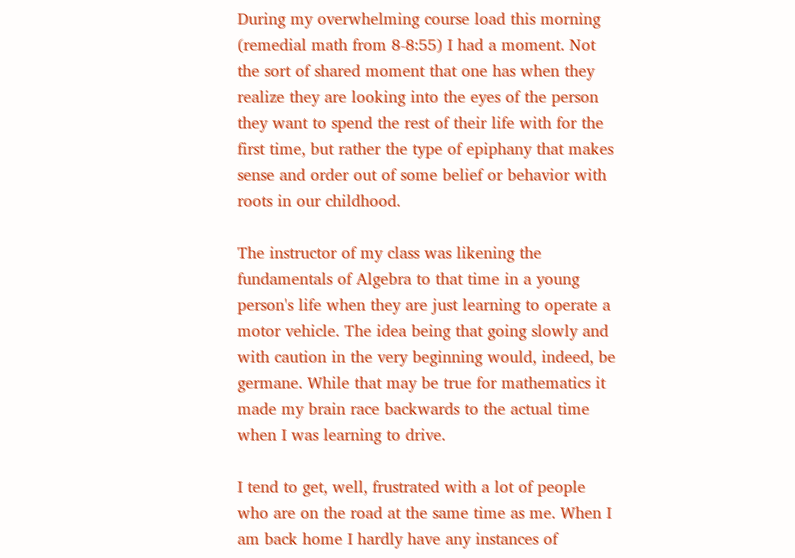During my overwhelming course load this morning (remedial math from 8-8:55) I had a moment. Not the sort of shared moment that one has when they realize they are looking into the eyes of the person they want to spend the rest of their life with for the first time, but rather the type of epiphany that makes sense and order out of some belief or behavior with roots in our childhood.

The instructor of my class was likening the fundamentals of Algebra to that time in a young person's life when they are just learning to operate a motor vehicle. The idea being that going slowly and with caution in the very beginning would, indeed, be germane. While that may be true for mathematics it made my brain race backwards to the actual time when I was learning to drive.

I tend to get, well, frustrated with a lot of people who are on the road at the same time as me. When I am back home I hardly have any instances of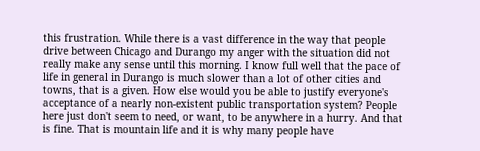this frustration. While there is a vast difference in the way that people drive between Chicago and Durango my anger with the situation did not really make any sense until this morning. I know full well that the pace of life in general in Durango is much slower than a lot of other cities and towns, that is a given. How else would you be able to justify everyone's acceptance of a nearly non-existent public transportation system? People here just don't seem to need, or want, to be anywhere in a hurry. And that is fine. That is mountain life and it is why many people have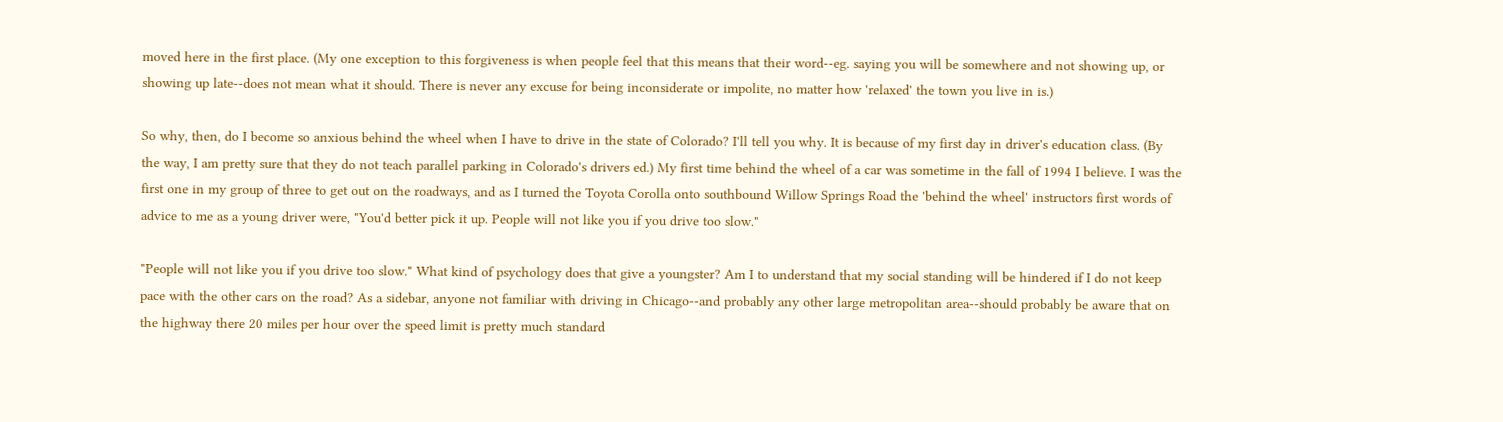moved here in the first place. (My one exception to this forgiveness is when people feel that this means that their word--eg. saying you will be somewhere and not showing up, or showing up late--does not mean what it should. There is never any excuse for being inconsiderate or impolite, no matter how 'relaxed' the town you live in is.)

So why, then, do I become so anxious behind the wheel when I have to drive in the state of Colorado? I'll tell you why. It is because of my first day in driver's education class. (By the way, I am pretty sure that they do not teach parallel parking in Colorado's drivers ed.) My first time behind the wheel of a car was sometime in the fall of 1994 I believe. I was the first one in my group of three to get out on the roadways, and as I turned the Toyota Corolla onto southbound Willow Springs Road the 'behind the wheel' instructors first words of advice to me as a young driver were, "You'd better pick it up. People will not like you if you drive too slow."

"People will not like you if you drive too slow." What kind of psychology does that give a youngster? Am I to understand that my social standing will be hindered if I do not keep pace with the other cars on the road? As a sidebar, anyone not familiar with driving in Chicago--and probably any other large metropolitan area--should probably be aware that on the highway there 20 miles per hour over the speed limit is pretty much standard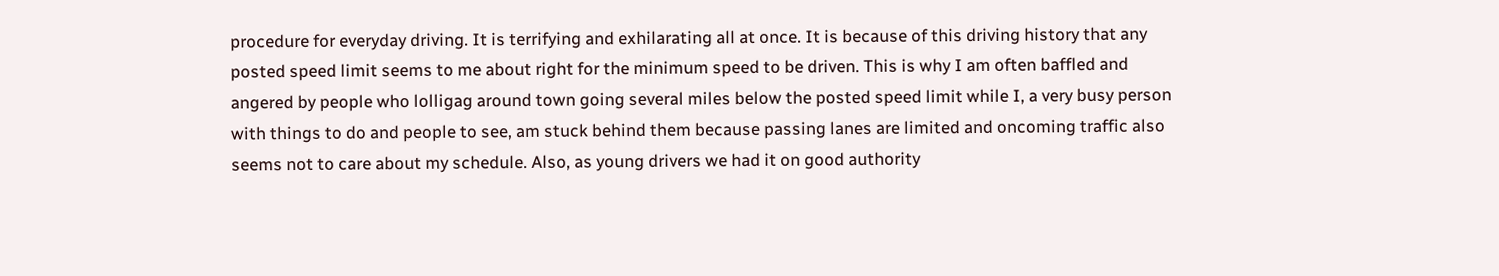procedure for everyday driving. It is terrifying and exhilarating all at once. It is because of this driving history that any posted speed limit seems to me about right for the minimum speed to be driven. This is why I am often baffled and angered by people who lolligag around town going several miles below the posted speed limit while I, a very busy person with things to do and people to see, am stuck behind them because passing lanes are limited and oncoming traffic also seems not to care about my schedule. Also, as young drivers we had it on good authority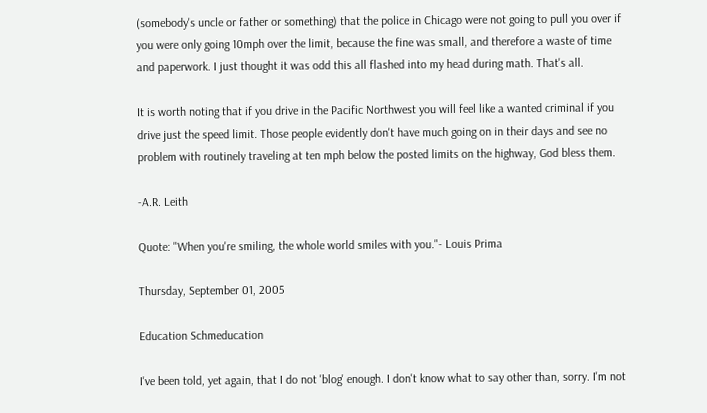(somebody's uncle or father or something) that the police in Chicago were not going to pull you over if you were only going 10mph over the limit, because the fine was small, and therefore a waste of time and paperwork. I just thought it was odd this all flashed into my head during math. That's all.

It is worth noting that if you drive in the Pacific Northwest you will feel like a wanted criminal if you drive just the speed limit. Those people evidently don't have much going on in their days and see no problem with routinely traveling at ten mph below the posted limits on the highway, God bless them.

-A.R. Leith

Quote: "When you're smiling, the whole world smiles with you."- Louis Prima

Thursday, September 01, 2005

Education Schmeducation

I've been told, yet again, that I do not 'blog' enough. I don't know what to say other than, sorry. I'm not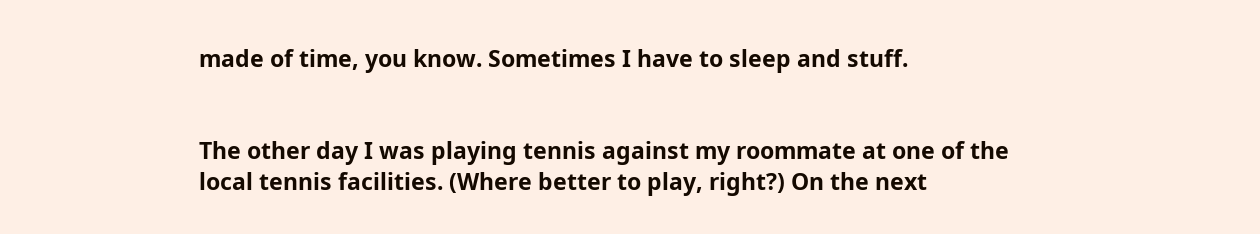made of time, you know. Sometimes I have to sleep and stuff.


The other day I was playing tennis against my roommate at one of the local tennis facilities. (Where better to play, right?) On the next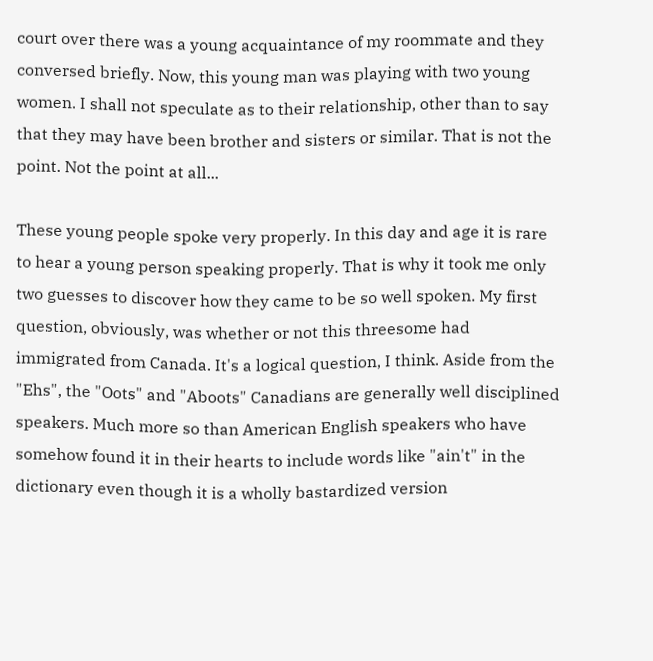court over there was a young acquaintance of my roommate and they conversed briefly. Now, this young man was playing with two young women. I shall not speculate as to their relationship, other than to say that they may have been brother and sisters or similar. That is not the point. Not the point at all...

These young people spoke very properly. In this day and age it is rare to hear a young person speaking properly. That is why it took me only two guesses to discover how they came to be so well spoken. My first question, obviously, was whether or not this threesome had immigrated from Canada. It's a logical question, I think. Aside from the "Ehs", the "Oots" and "Aboots" Canadians are generally well disciplined speakers. Much more so than American English speakers who have somehow found it in their hearts to include words like "ain't" in the dictionary even though it is a wholly bastardized version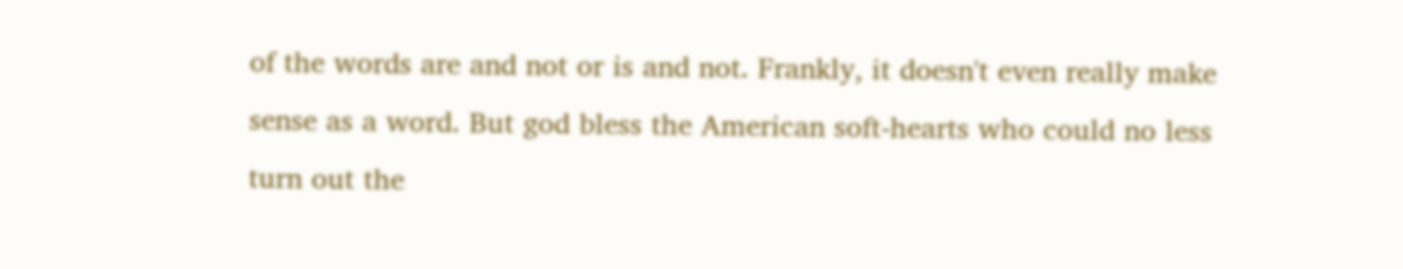of the words are and not or is and not. Frankly, it doesn't even really make sense as a word. But god bless the American soft-hearts who could no less turn out the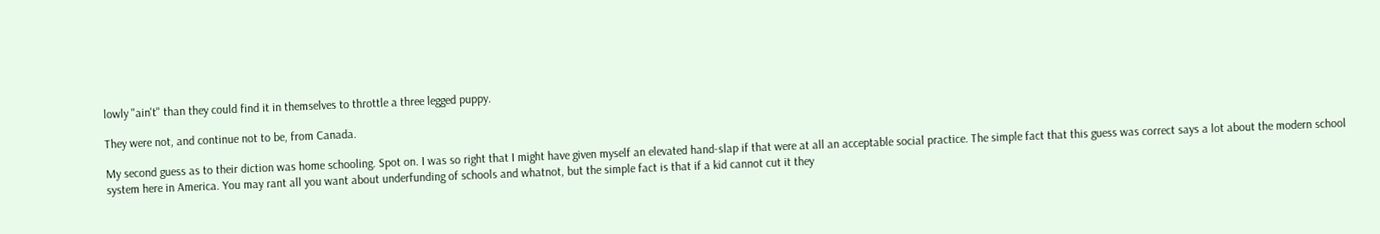lowly "ain't" than they could find it in themselves to throttle a three legged puppy.

They were not, and continue not to be, from Canada.

My second guess as to their diction was home schooling. Spot on. I was so right that I might have given myself an elevated hand-slap if that were at all an acceptable social practice. The simple fact that this guess was correct says a lot about the modern school system here in America. You may rant all you want about underfunding of schools and whatnot, but the simple fact is that if a kid cannot cut it they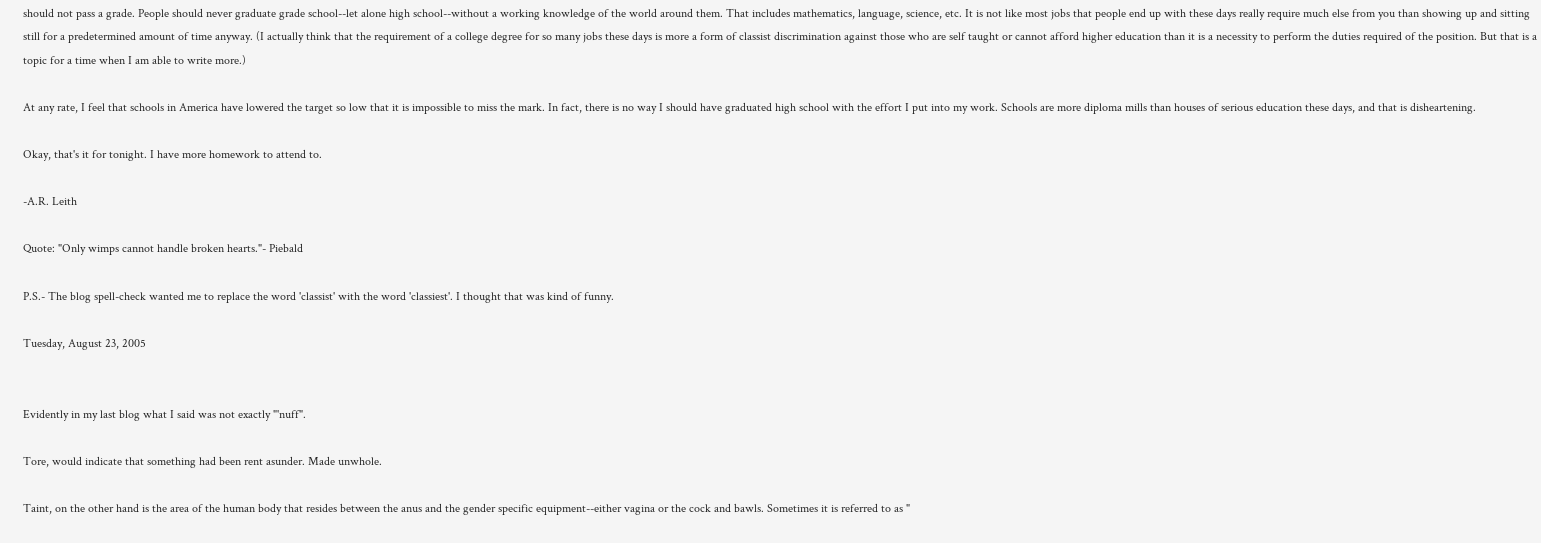should not pass a grade. People should never graduate grade school--let alone high school--without a working knowledge of the world around them. That includes mathematics, language, science, etc. It is not like most jobs that people end up with these days really require much else from you than showing up and sitting still for a predetermined amount of time anyway. (I actually think that the requirement of a college degree for so many jobs these days is more a form of classist discrimination against those who are self taught or cannot afford higher education than it is a necessity to perform the duties required of the position. But that is a topic for a time when I am able to write more.)

At any rate, I feel that schools in America have lowered the target so low that it is impossible to miss the mark. In fact, there is no way I should have graduated high school with the effort I put into my work. Schools are more diploma mills than houses of serious education these days, and that is disheartening.

Okay, that's it for tonight. I have more homework to attend to.

-A.R. Leith

Quote: "Only wimps cannot handle broken hearts."- Piebald

P.S.- The blog spell-check wanted me to replace the word 'classist' with the word 'classiest'. I thought that was kind of funny.

Tuesday, August 23, 2005


Evidently in my last blog what I said was not exactly "'nuff".

Tore, would indicate that something had been rent asunder. Made unwhole.

Taint, on the other hand is the area of the human body that resides between the anus and the gender specific equipment--either vagina or the cock and bawls. Sometimes it is referred to as "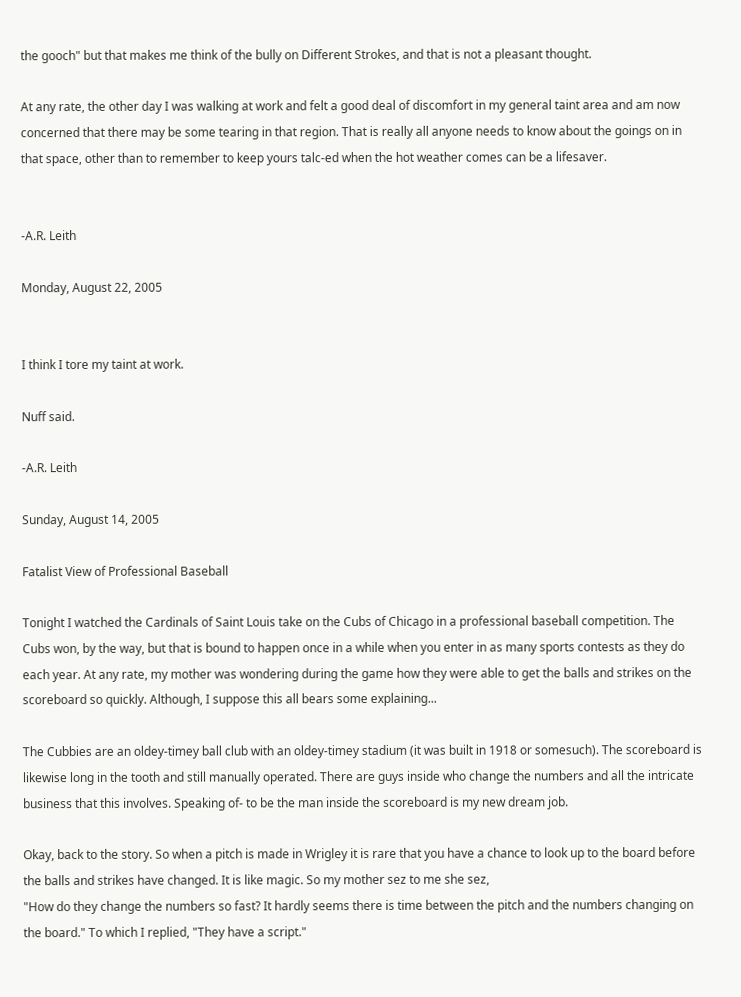the gooch" but that makes me think of the bully on Different Strokes, and that is not a pleasant thought.

At any rate, the other day I was walking at work and felt a good deal of discomfort in my general taint area and am now concerned that there may be some tearing in that region. That is really all anyone needs to know about the goings on in that space, other than to remember to keep yours talc-ed when the hot weather comes can be a lifesaver.


-A.R. Leith

Monday, August 22, 2005


I think I tore my taint at work.

Nuff said.

-A.R. Leith

Sunday, August 14, 2005

Fatalist View of Professional Baseball

Tonight I watched the Cardinals of Saint Louis take on the Cubs of Chicago in a professional baseball competition. The Cubs won, by the way, but that is bound to happen once in a while when you enter in as many sports contests as they do each year. At any rate, my mother was wondering during the game how they were able to get the balls and strikes on the scoreboard so quickly. Although, I suppose this all bears some explaining...

The Cubbies are an oldey-timey ball club with an oldey-timey stadium (it was built in 1918 or somesuch). The scoreboard is likewise long in the tooth and still manually operated. There are guys inside who change the numbers and all the intricate business that this involves. Speaking of- to be the man inside the scoreboard is my new dream job.

Okay, back to the story. So when a pitch is made in Wrigley it is rare that you have a chance to look up to the board before the balls and strikes have changed. It is like magic. So my mother sez to me she sez,
"How do they change the numbers so fast? It hardly seems there is time between the pitch and the numbers changing on the board." To which I replied, "They have a script."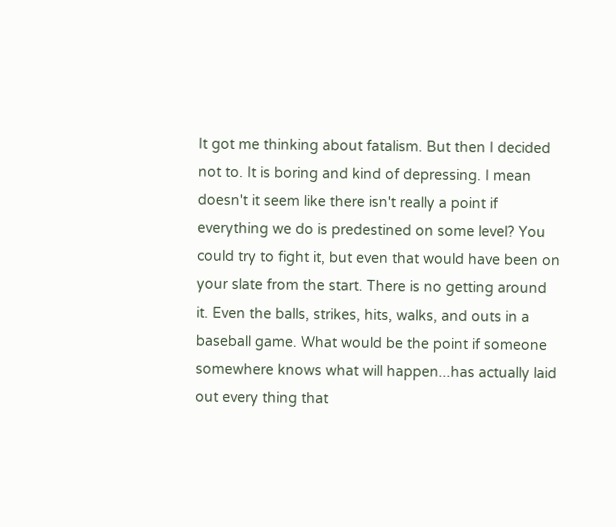It got me thinking about fatalism. But then I decided not to. It is boring and kind of depressing. I mean doesn't it seem like there isn't really a point if everything we do is predestined on some level? You could try to fight it, but even that would have been on your slate from the start. There is no getting around it. Even the balls, strikes, hits, walks, and outs in a baseball game. What would be the point if someone somewhere knows what will happen...has actually laid out every thing that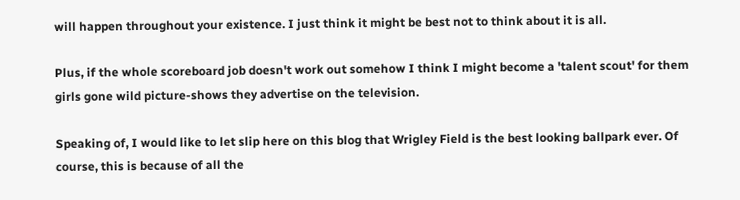will happen throughout your existence. I just think it might be best not to think about it is all.

Plus, if the whole scoreboard job doesn't work out somehow I think I might become a 'talent scout' for them girls gone wild picture-shows they advertise on the television.

Speaking of, I would like to let slip here on this blog that Wrigley Field is the best looking ballpark ever. Of course, this is because of all the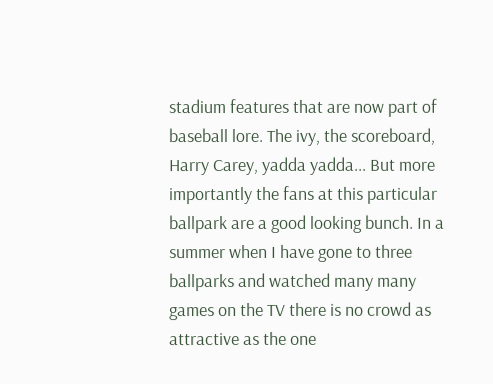stadium features that are now part of baseball lore. The ivy, the scoreboard, Harry Carey, yadda yadda... But more importantly the fans at this particular ballpark are a good looking bunch. In a summer when I have gone to three ballparks and watched many many games on the TV there is no crowd as attractive as the one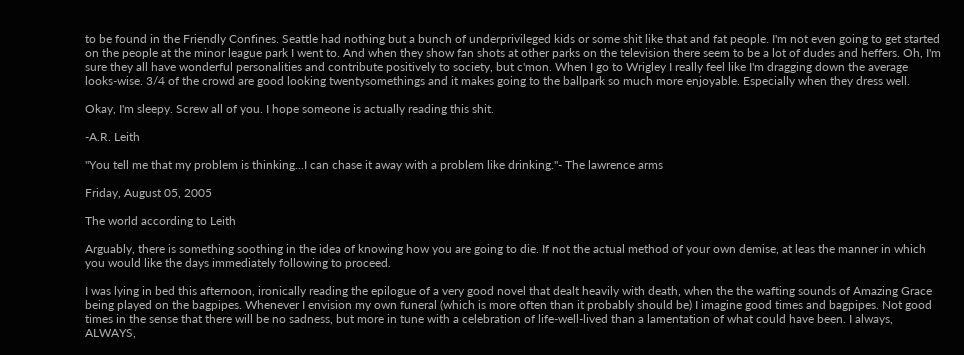to be found in the Friendly Confines. Seattle had nothing but a bunch of underprivileged kids or some shit like that and fat people. I'm not even going to get started on the people at the minor league park I went to. And when they show fan shots at other parks on the television there seem to be a lot of dudes and heffers. Oh, I'm sure they all have wonderful personalities and contribute positively to society, but c'mon. When I go to Wrigley I really feel like I'm dragging down the average looks-wise. 3/4 of the crowd are good looking twentysomethings and it makes going to the ballpark so much more enjoyable. Especially when they dress well.

Okay, I'm sleepy. Screw all of you. I hope someone is actually reading this shit.

-A.R. Leith

"You tell me that my problem is thinking...I can chase it away with a problem like drinking."- The lawrence arms

Friday, August 05, 2005

The world according to Leith

Arguably, there is something soothing in the idea of knowing how you are going to die. If not the actual method of your own demise, at leas the manner in which you would like the days immediately following to proceed.

I was lying in bed this afternoon, ironically reading the epilogue of a very good novel that dealt heavily with death, when the the wafting sounds of Amazing Grace being played on the bagpipes. Whenever I envision my own funeral (which is more often than it probably should be) I imagine good times and bagpipes. Not good times in the sense that there will be no sadness, but more in tune with a celebration of life-well-lived than a lamentation of what could have been. I always, ALWAYS,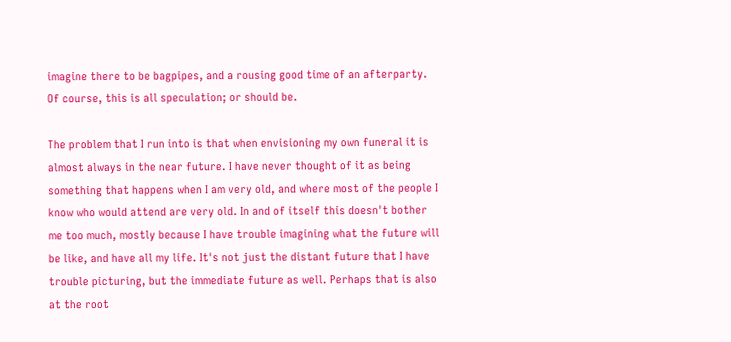imagine there to be bagpipes, and a rousing good time of an afterparty. Of course, this is all speculation; or should be.

The problem that I run into is that when envisioning my own funeral it is almost always in the near future. I have never thought of it as being something that happens when I am very old, and where most of the people I know who would attend are very old. In and of itself this doesn't bother me too much, mostly because I have trouble imagining what the future will be like, and have all my life. It's not just the distant future that I have trouble picturing, but the immediate future as well. Perhaps that is also at the root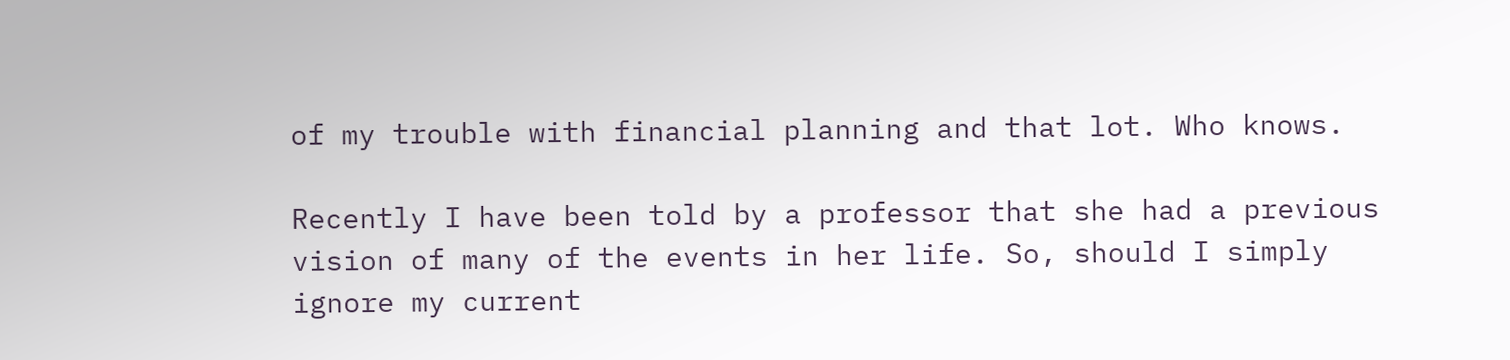of my trouble with financial planning and that lot. Who knows.

Recently I have been told by a professor that she had a previous vision of many of the events in her life. So, should I simply ignore my current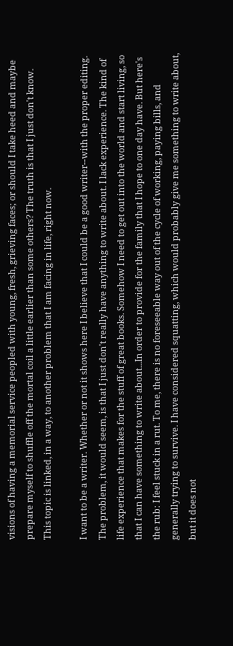visions of having a memorial service peopled with young, fresh, grieving faces; or should I take heed and maybe prepare myself to shuffle off the mortal coil a little earlier than some others? The truth is that I just don't know. This topic is linked, in a way, to another problem that I am facing in life, right now.

I want to be a writer. Whether or not it shows here I believe that I could be a good writer--with the proper editing. The problem, it would seem, is that I just don't really have anything to write about. I lack experience. The kind of life experience that makes for the stuff of great books. Somehow I need to get out into the world and start living, so that I can have something to write about...In order to provide for the family that I hope to one day have. But here's the rub: I feel stuck in a rut. To me, there is no foreseeable way out of the cycle of working, paying bills, and generally trying to survive. I have considered squatting, which would probably give me something to write about, but it does not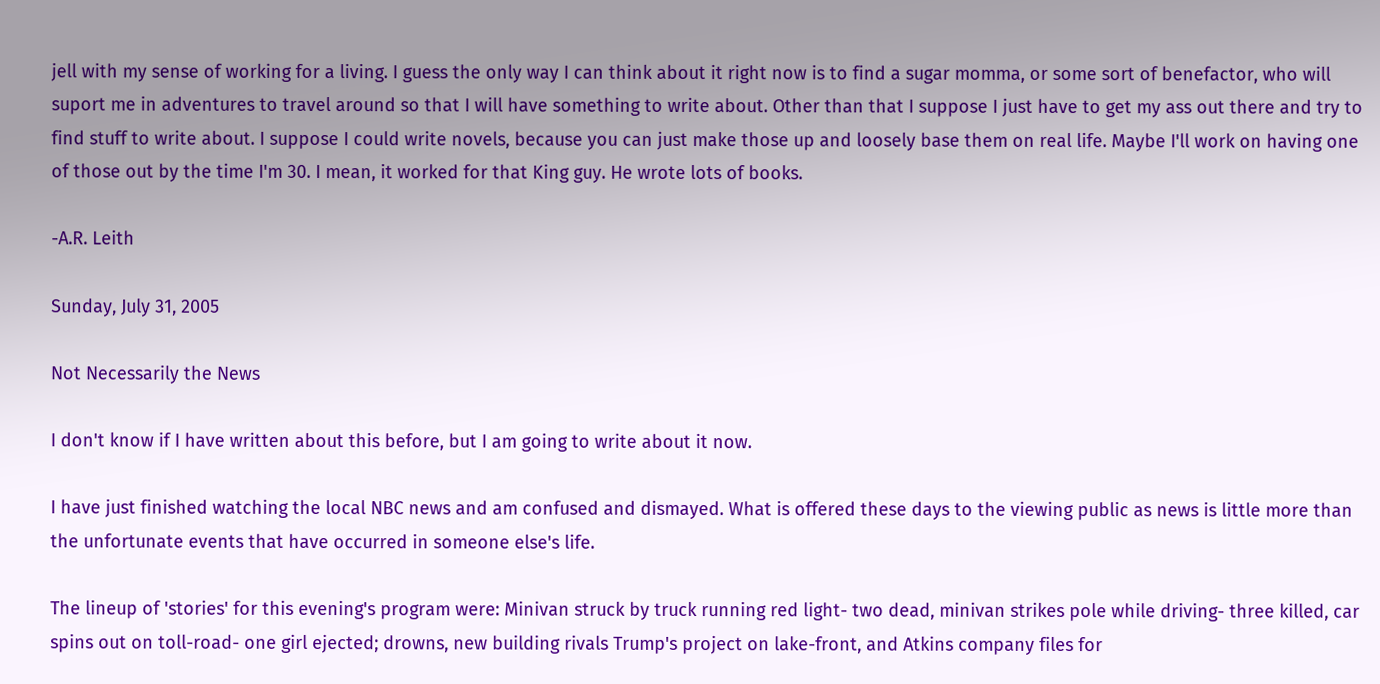jell with my sense of working for a living. I guess the only way I can think about it right now is to find a sugar momma, or some sort of benefactor, who will suport me in adventures to travel around so that I will have something to write about. Other than that I suppose I just have to get my ass out there and try to find stuff to write about. I suppose I could write novels, because you can just make those up and loosely base them on real life. Maybe I'll work on having one of those out by the time I'm 30. I mean, it worked for that King guy. He wrote lots of books.

-A.R. Leith

Sunday, July 31, 2005

Not Necessarily the News

I don't know if I have written about this before, but I am going to write about it now.

I have just finished watching the local NBC news and am confused and dismayed. What is offered these days to the viewing public as news is little more than the unfortunate events that have occurred in someone else's life.

The lineup of 'stories' for this evening's program were: Minivan struck by truck running red light- two dead, minivan strikes pole while driving- three killed, car spins out on toll-road- one girl ejected; drowns, new building rivals Trump's project on lake-front, and Atkins company files for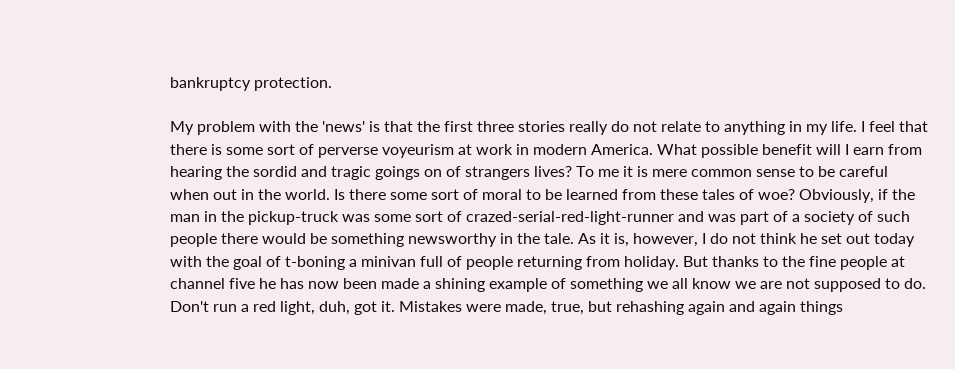bankruptcy protection.

My problem with the 'news' is that the first three stories really do not relate to anything in my life. I feel that there is some sort of perverse voyeurism at work in modern America. What possible benefit will I earn from hearing the sordid and tragic goings on of strangers lives? To me it is mere common sense to be careful when out in the world. Is there some sort of moral to be learned from these tales of woe? Obviously, if the man in the pickup-truck was some sort of crazed-serial-red-light-runner and was part of a society of such people there would be something newsworthy in the tale. As it is, however, I do not think he set out today with the goal of t-boning a minivan full of people returning from holiday. But thanks to the fine people at channel five he has now been made a shining example of something we all know we are not supposed to do. Don't run a red light, duh, got it. Mistakes were made, true, but rehashing again and again things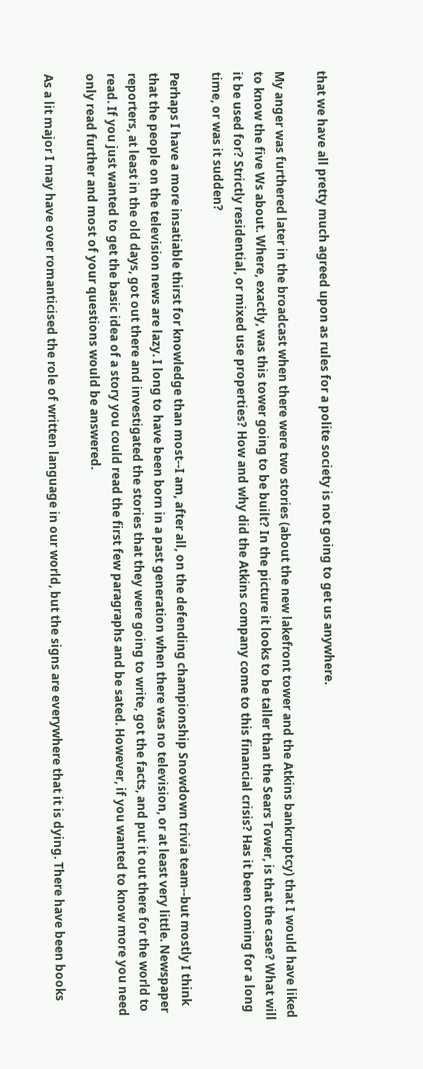that we have all pretty much agreed upon as rules for a polite society is not going to get us anywhere.

My anger was furthered later in the broadcast when there were two stories (about the new lakefront tower and the Atkins bankruptcy) that I would have liked to know the five Ws about. Where, exactly, was this tower going to be built? In the picture it looks to be taller than the Sears Tower, is that the case? What will it be used for? Strictly residential, or mixed use properties? How and why did the Atkins company come to this financial crisis? Has it been coming for a long time, or was it sudden?

Perhaps I have a more insatiable thirst for knowledge than most--I am, after all, on the defending championship Snowdown trivia team--but mostly I think that the people on the television news are lazy. I long to have been born in a past generation when there was no television, or at least very little. Newspaper reporters, at least in the old days, got out there and investigated the stories that they were going to write, got the facts, and put it out there for the world to read. If you just wanted to get the basic idea of a story you could read the first few paragraphs and be sated. However, if you wanted to know more you need only read further and most of your questions would be answered.

As a lit major I may have over romanticised the role of written language in our world, but the signs are everywhere that it is dying. There have been books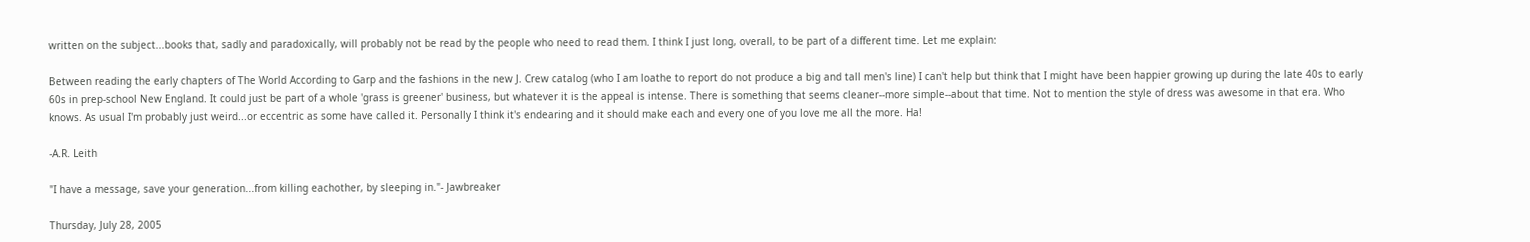written on the subject...books that, sadly and paradoxically, will probably not be read by the people who need to read them. I think I just long, overall, to be part of a different time. Let me explain:

Between reading the early chapters of The World According to Garp and the fashions in the new J. Crew catalog (who I am loathe to report do not produce a big and tall men's line) I can't help but think that I might have been happier growing up during the late 40s to early 60s in prep-school New England. It could just be part of a whole 'grass is greener' business, but whatever it is the appeal is intense. There is something that seems cleaner--more simple--about that time. Not to mention the style of dress was awesome in that era. Who knows. As usual I'm probably just weird...or eccentric as some have called it. Personally I think it's endearing and it should make each and every one of you love me all the more. Ha!

-A.R. Leith

"I have a message, save your generation...from killing eachother, by sleeping in."- Jawbreaker

Thursday, July 28, 2005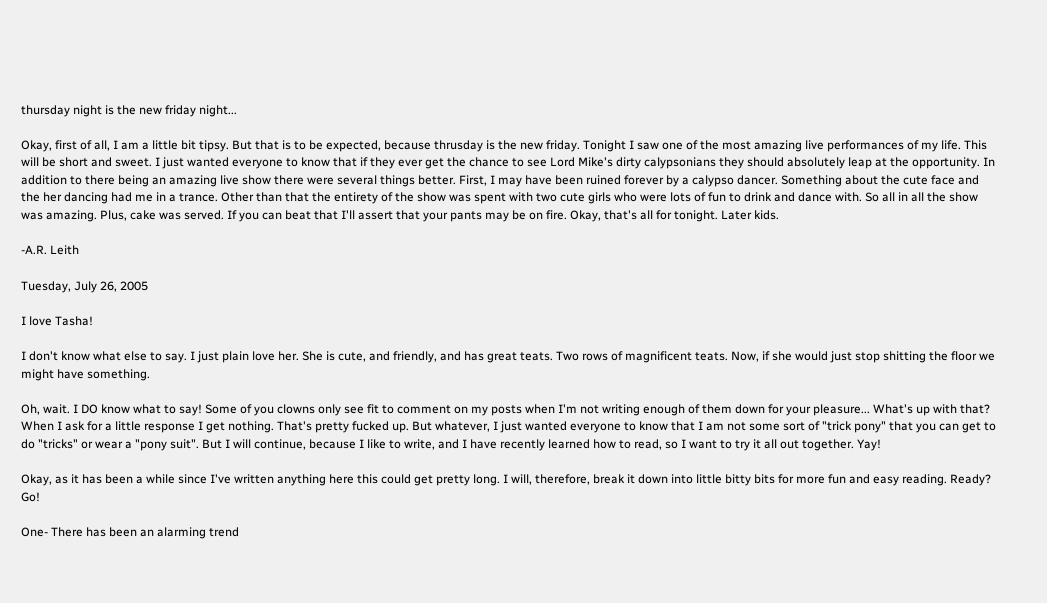thursday night is the new friday night...

Okay, first of all, I am a little bit tipsy. But that is to be expected, because thrusday is the new friday. Tonight I saw one of the most amazing live performances of my life. This will be short and sweet. I just wanted everyone to know that if they ever get the chance to see Lord Mike's dirty calypsonians they should absolutely leap at the opportunity. In addition to there being an amazing live show there were several things better. First, I may have been ruined forever by a calypso dancer. Something about the cute face and the her dancing had me in a trance. Other than that the entirety of the show was spent with two cute girls who were lots of fun to drink and dance with. So all in all the show was amazing. Plus, cake was served. If you can beat that I'll assert that your pants may be on fire. Okay, that's all for tonight. Later kids.

-A.R. Leith

Tuesday, July 26, 2005

I love Tasha!

I don't know what else to say. I just plain love her. She is cute, and friendly, and has great teats. Two rows of magnificent teats. Now, if she would just stop shitting the floor we might have something.

Oh, wait. I DO know what to say! Some of you clowns only see fit to comment on my posts when I'm not writing enough of them down for your pleasure... What's up with that? When I ask for a little response I get nothing. That's pretty fucked up. But whatever, I just wanted everyone to know that I am not some sort of "trick pony" that you can get to do "tricks" or wear a "pony suit". But I will continue, because I like to write, and I have recently learned how to read, so I want to try it all out together. Yay!

Okay, as it has been a while since I've written anything here this could get pretty long. I will, therefore, break it down into little bitty bits for more fun and easy reading. Ready? Go!

One- There has been an alarming trend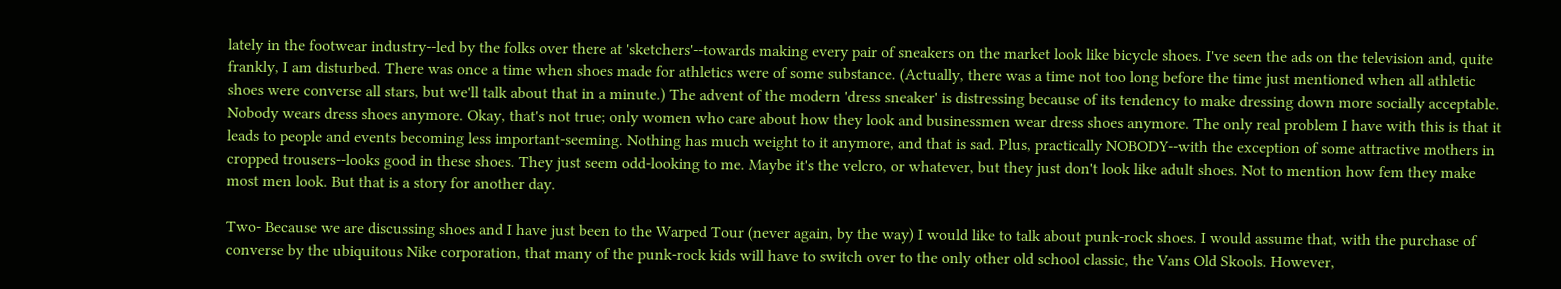lately in the footwear industry--led by the folks over there at 'sketchers'--towards making every pair of sneakers on the market look like bicycle shoes. I've seen the ads on the television and, quite frankly, I am disturbed. There was once a time when shoes made for athletics were of some substance. (Actually, there was a time not too long before the time just mentioned when all athletic shoes were converse all stars, but we'll talk about that in a minute.) The advent of the modern 'dress sneaker' is distressing because of its tendency to make dressing down more socially acceptable. Nobody wears dress shoes anymore. Okay, that's not true; only women who care about how they look and businessmen wear dress shoes anymore. The only real problem I have with this is that it leads to people and events becoming less important-seeming. Nothing has much weight to it anymore, and that is sad. Plus, practically NOBODY--with the exception of some attractive mothers in cropped trousers--looks good in these shoes. They just seem odd-looking to me. Maybe it's the velcro, or whatever, but they just don't look like adult shoes. Not to mention how fem they make most men look. But that is a story for another day.

Two- Because we are discussing shoes and I have just been to the Warped Tour (never again, by the way) I would like to talk about punk-rock shoes. I would assume that, with the purchase of converse by the ubiquitous Nike corporation, that many of the punk-rock kids will have to switch over to the only other old school classic, the Vans Old Skools. However,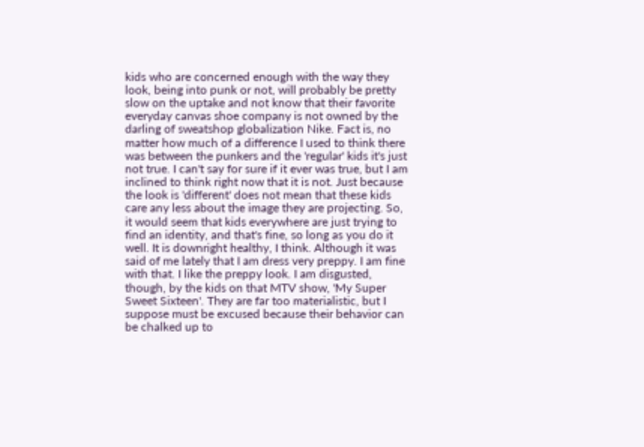kids who are concerned enough with the way they look, being into punk or not, will probably be pretty slow on the uptake and not know that their favorite everyday canvas shoe company is not owned by the darling of sweatshop globalization Nike. Fact is, no matter how much of a difference I used to think there was between the punkers and the 'regular' kids it's just not true. I can't say for sure if it ever was true, but I am inclined to think right now that it is not. Just because the look is 'different' does not mean that these kids care any less about the image they are projecting. So, it would seem that kids everywhere are just trying to find an identity, and that's fine, so long as you do it well. It is downright healthy, I think. Although it was said of me lately that I am dress very preppy. I am fine with that. I like the preppy look. I am disgusted, though, by the kids on that MTV show, 'My Super Sweet Sixteen'. They are far too materialistic, but I suppose must be excused because their behavior can be chalked up to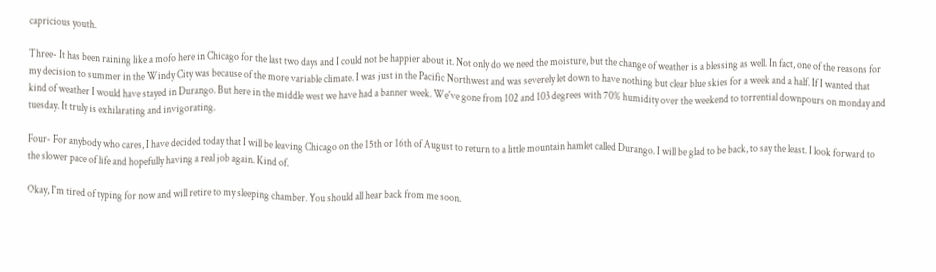capricious youth.

Three- It has been raining like a mofo here in Chicago for the last two days and I could not be happier about it. Not only do we need the moisture, but the change of weather is a blessing as well. In fact, one of the reasons for my decision to summer in the Windy City was because of the more variable climate. I was just in the Pacific Northwest and was severely let down to have nothing but clear blue skies for a week and a half. If I wanted that kind of weather I would have stayed in Durango. But here in the middle west we have had a banner week. We've gone from 102 and 103 degrees with 70% humidity over the weekend to torrential downpours on monday and tuesday. It truly is exhilarating and invigorating.

Four- For anybody who cares, I have decided today that I will be leaving Chicago on the 15th or 16th of August to return to a little mountain hamlet called Durango. I will be glad to be back, to say the least. I look forward to the slower pace of life and hopefully having a real job again. Kind of.

Okay, I'm tired of typing for now and will retire to my sleeping chamber. You should all hear back from me soon.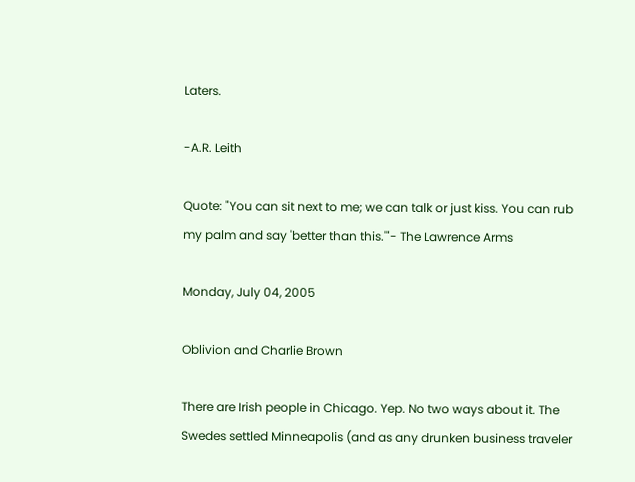Laters.

-A.R. Leith

Quote: "You can sit next to me; we can talk or just kiss. You can rub my palm and say 'better than this.'"- The Lawrence Arms

Monday, July 04, 2005

Oblivion and Charlie Brown

There are Irish people in Chicago. Yep. No two ways about it. The Swedes settled Minneapolis (and as any drunken business traveler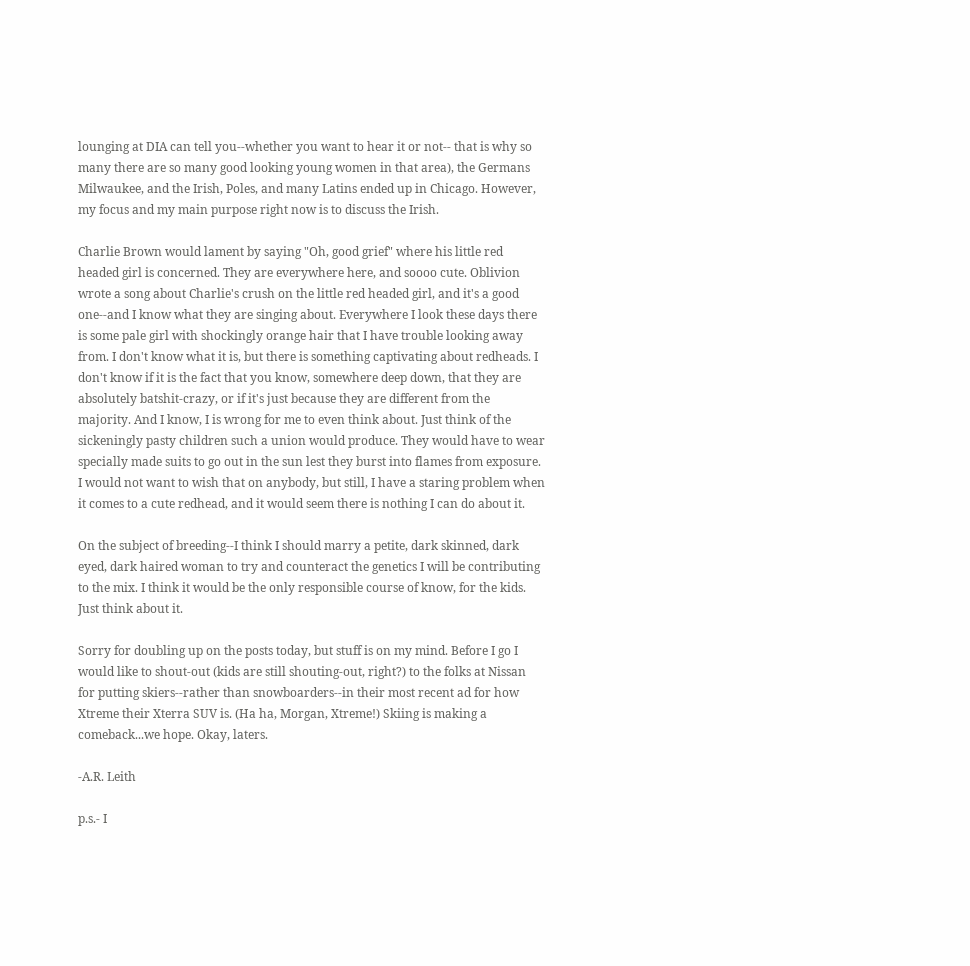lounging at DIA can tell you--whether you want to hear it or not-- that is why so many there are so many good looking young women in that area), the Germans Milwaukee, and the Irish, Poles, and many Latins ended up in Chicago. However, my focus and my main purpose right now is to discuss the Irish.

Charlie Brown would lament by saying "Oh, good grief" where his little red headed girl is concerned. They are everywhere here, and soooo cute. Oblivion wrote a song about Charlie's crush on the little red headed girl, and it's a good one--and I know what they are singing about. Everywhere I look these days there is some pale girl with shockingly orange hair that I have trouble looking away from. I don't know what it is, but there is something captivating about redheads. I don't know if it is the fact that you know, somewhere deep down, that they are absolutely batshit-crazy, or if it's just because they are different from the majority. And I know, I is wrong for me to even think about. Just think of the sickeningly pasty children such a union would produce. They would have to wear specially made suits to go out in the sun lest they burst into flames from exposure. I would not want to wish that on anybody, but still, I have a staring problem when it comes to a cute redhead, and it would seem there is nothing I can do about it.

On the subject of breeding--I think I should marry a petite, dark skinned, dark eyed, dark haired woman to try and counteract the genetics I will be contributing to the mix. I think it would be the only responsible course of know, for the kids. Just think about it.

Sorry for doubling up on the posts today, but stuff is on my mind. Before I go I would like to shout-out (kids are still shouting-out, right?) to the folks at Nissan for putting skiers--rather than snowboarders--in their most recent ad for how Xtreme their Xterra SUV is. (Ha ha, Morgan, Xtreme!) Skiing is making a comeback...we hope. Okay, laters.

-A.R. Leith

p.s.- I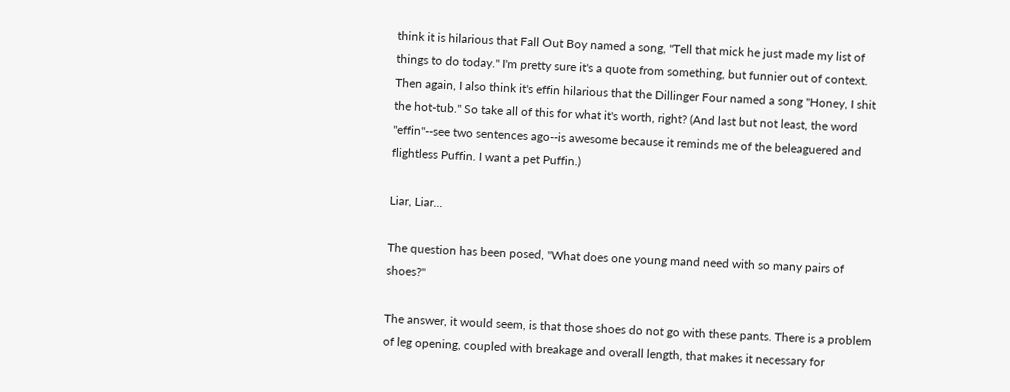think it is hilarious that Fall Out Boy named a song, "Tell that mick he just made my list of things to do today." I'm pretty sure it's a quote from something, but funnier out of context. Then again, I also think it's effin hilarious that the Dillinger Four named a song "Honey, I shit the hot-tub." So take all of this for what it's worth, right? (And last but not least, the word "effin"--see two sentences ago--is awesome because it reminds me of the beleaguered and flightless Puffin. I want a pet Puffin.)

Liar, Liar...

The question has been posed, "What does one young mand need with so many pairs of shoes?"

The answer, it would seem, is that those shoes do not go with these pants. There is a problem of leg opening, coupled with breakage and overall length, that makes it necessary for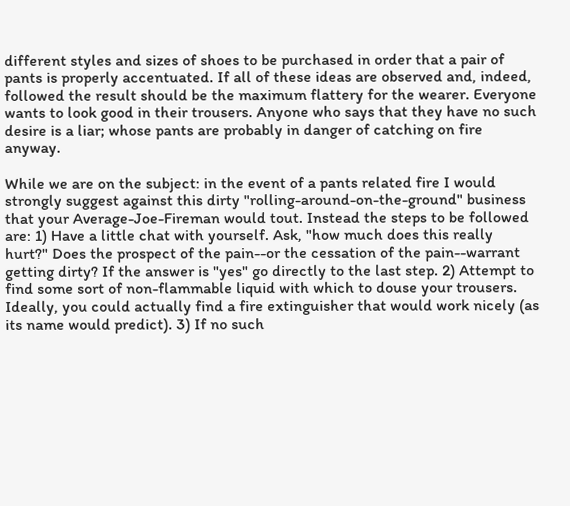different styles and sizes of shoes to be purchased in order that a pair of pants is properly accentuated. If all of these ideas are observed and, indeed, followed the result should be the maximum flattery for the wearer. Everyone wants to look good in their trousers. Anyone who says that they have no such desire is a liar; whose pants are probably in danger of catching on fire anyway.

While we are on the subject: in the event of a pants related fire I would strongly suggest against this dirty "rolling-around-on-the-ground" business that your Average-Joe-Fireman would tout. Instead the steps to be followed are: 1) Have a little chat with yourself. Ask, "how much does this really hurt?" Does the prospect of the pain--or the cessation of the pain--warrant getting dirty? If the answer is "yes" go directly to the last step. 2) Attempt to find some sort of non-flammable liquid with which to douse your trousers. Ideally, you could actually find a fire extinguisher that would work nicely (as its name would predict). 3) If no such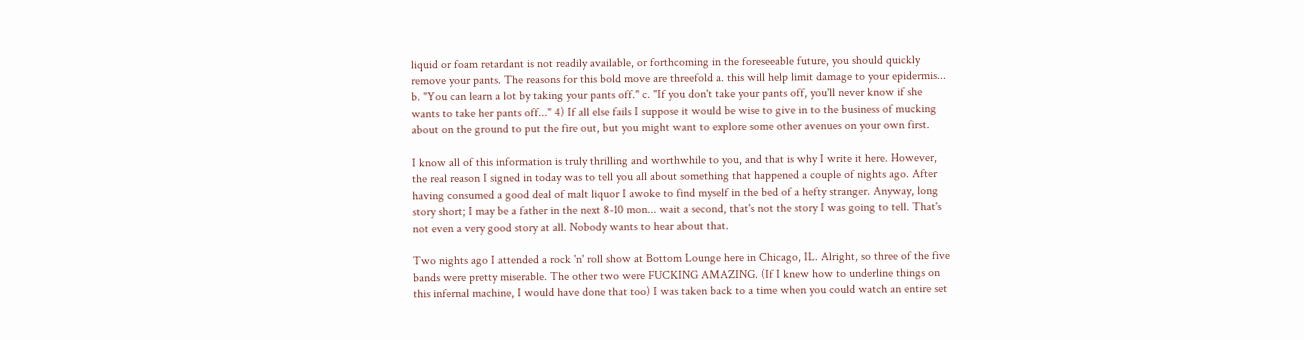liquid or foam retardant is not readily available, or forthcoming in the foreseeable future, you should quickly remove your pants. The reasons for this bold move are threefold a. this will help limit damage to your epidermis... b. "You can learn a lot by taking your pants off." c. "If you don't take your pants off, you'll never know if she wants to take her pants off..." 4) If all else fails I suppose it would be wise to give in to the business of mucking about on the ground to put the fire out, but you might want to explore some other avenues on your own first.

I know all of this information is truly thrilling and worthwhile to you, and that is why I write it here. However, the real reason I signed in today was to tell you all about something that happened a couple of nights ago. After having consumed a good deal of malt liquor I awoke to find myself in the bed of a hefty stranger. Anyway, long story short; I may be a father in the next 8-10 mon... wait a second, that's not the story I was going to tell. That's not even a very good story at all. Nobody wants to hear about that.

Two nights ago I attended a rock 'n' roll show at Bottom Lounge here in Chicago, IL. Alright, so three of the five bands were pretty miserable. The other two were FUCKING AMAZING. (If I knew how to underline things on this infernal machine, I would have done that too) I was taken back to a time when you could watch an entire set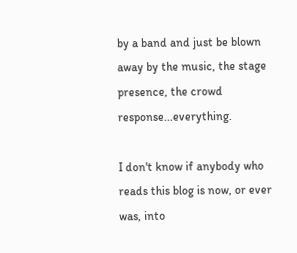by a band and just be blown away by the music, the stage presence, the crowd response...everything.

I don't know if anybody who reads this blog is now, or ever was, into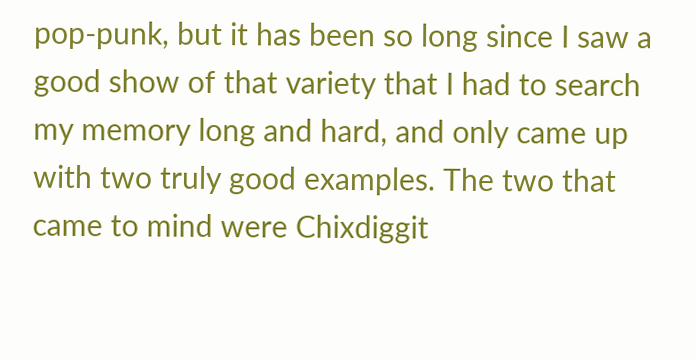pop-punk, but it has been so long since I saw a good show of that variety that I had to search my memory long and hard, and only came up with two truly good examples. The two that came to mind were Chixdiggit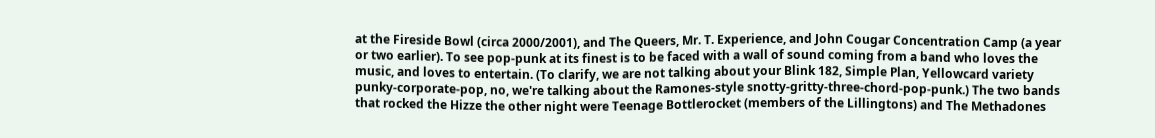at the Fireside Bowl (circa 2000/2001), and The Queers, Mr. T. Experience, and John Cougar Concentration Camp (a year or two earlier). To see pop-punk at its finest is to be faced with a wall of sound coming from a band who loves the music, and loves to entertain. (To clarify, we are not talking about your Blink 182, Simple Plan, Yellowcard variety punky-corporate-pop, no, we're talking about the Ramones-style snotty-gritty-three-chord-pop-punk.) The two bands that rocked the Hizze the other night were Teenage Bottlerocket (members of the Lillingtons) and The Methadones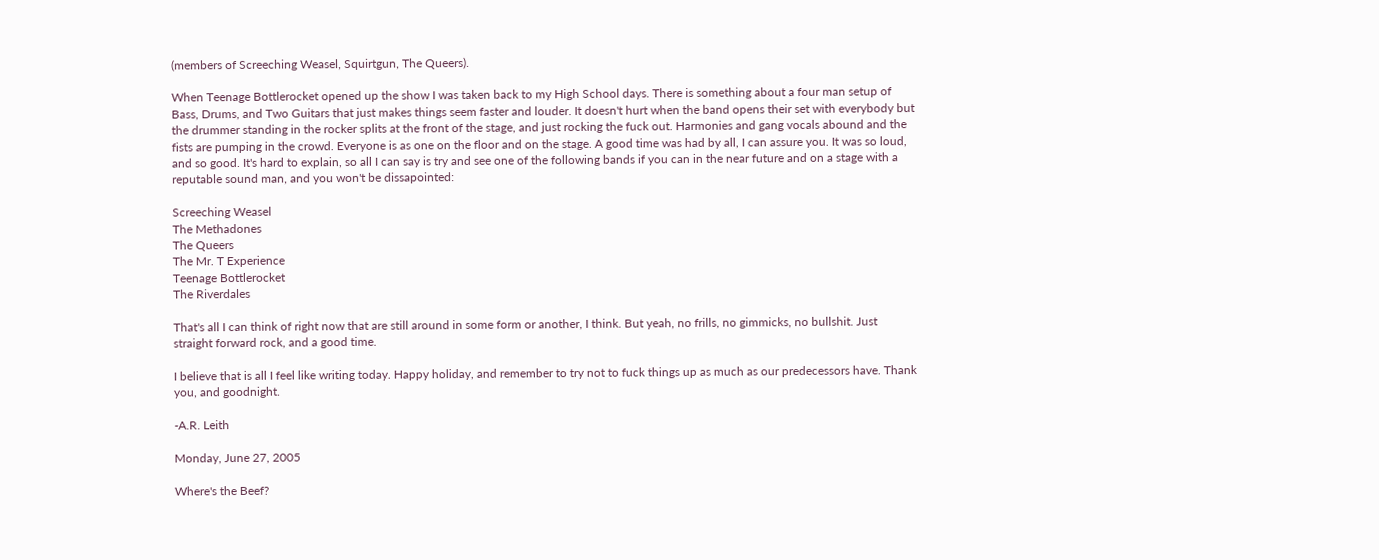(members of Screeching Weasel, Squirtgun, The Queers).

When Teenage Bottlerocket opened up the show I was taken back to my High School days. There is something about a four man setup of Bass, Drums, and Two Guitars that just makes things seem faster and louder. It doesn't hurt when the band opens their set with everybody but the drummer standing in the rocker splits at the front of the stage, and just rocking the fuck out. Harmonies and gang vocals abound and the fists are pumping in the crowd. Everyone is as one on the floor and on the stage. A good time was had by all, I can assure you. It was so loud, and so good. It's hard to explain, so all I can say is try and see one of the following bands if you can in the near future and on a stage with a reputable sound man, and you won't be dissapointed:

Screeching Weasel
The Methadones
The Queers
The Mr. T Experience
Teenage Bottlerocket
The Riverdales

That's all I can think of right now that are still around in some form or another, I think. But yeah, no frills, no gimmicks, no bullshit. Just straight forward rock, and a good time.

I believe that is all I feel like writing today. Happy holiday, and remember to try not to fuck things up as much as our predecessors have. Thank you, and goodnight.

-A.R. Leith

Monday, June 27, 2005

Where's the Beef?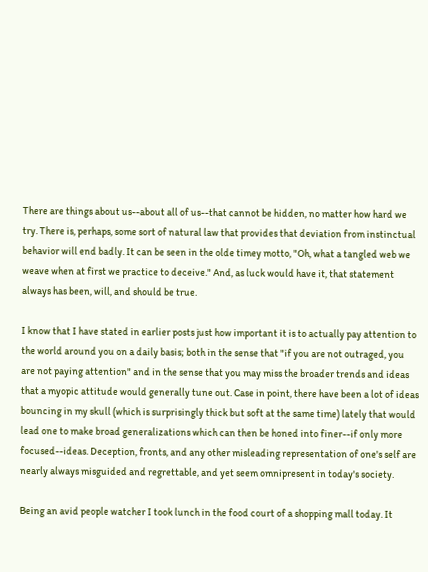There are things about us--about all of us--that cannot be hidden, no matter how hard we try. There is, perhaps, some sort of natural law that provides that deviation from instinctual behavior will end badly. It can be seen in the olde timey motto, "Oh, what a tangled web we weave when at first we practice to deceive." And, as luck would have it, that statement always has been, will, and should be true.

I know that I have stated in earlier posts just how important it is to actually pay attention to the world around you on a daily basis; both in the sense that "if you are not outraged, you are not paying attention" and in the sense that you may miss the broader trends and ideas that a myopic attitude would generally tune out. Case in point, there have been a lot of ideas bouncing in my skull (which is surprisingly thick but soft at the same time) lately that would lead one to make broad generalizations which can then be honed into finer--if only more focused--ideas. Deception, fronts, and any other misleading representation of one's self are nearly always misguided and regrettable, and yet seem omnipresent in today's society.

Being an avid people watcher I took lunch in the food court of a shopping mall today. It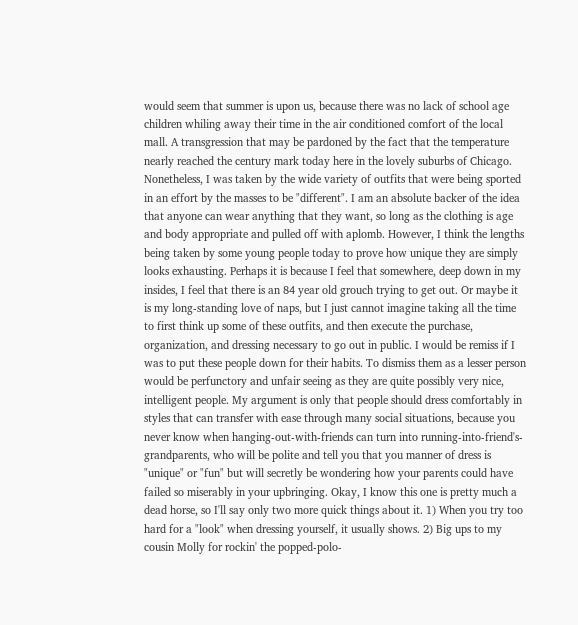would seem that summer is upon us, because there was no lack of school age children whiling away their time in the air conditioned comfort of the local mall. A transgression that may be pardoned by the fact that the temperature nearly reached the century mark today here in the lovely suburbs of Chicago. Nonetheless, I was taken by the wide variety of outfits that were being sported in an effort by the masses to be "different". I am an absolute backer of the idea that anyone can wear anything that they want, so long as the clothing is age and body appropriate and pulled off with aplomb. However, I think the lengths being taken by some young people today to prove how unique they are simply looks exhausting. Perhaps it is because I feel that somewhere, deep down in my insides, I feel that there is an 84 year old grouch trying to get out. Or maybe it is my long-standing love of naps, but I just cannot imagine taking all the time to first think up some of these outfits, and then execute the purchase, organization, and dressing necessary to go out in public. I would be remiss if I was to put these people down for their habits. To dismiss them as a lesser person would be perfunctory and unfair seeing as they are quite possibly very nice, intelligent people. My argument is only that people should dress comfortably in styles that can transfer with ease through many social situations, because you never know when hanging-out-with-friends can turn into running-into-friend's-grandparents, who will be polite and tell you that you manner of dress is "unique" or "fun" but will secretly be wondering how your parents could have failed so miserably in your upbringing. Okay, I know this one is pretty much a dead horse, so I'll say only two more quick things about it. 1) When you try too hard for a "look" when dressing yourself, it usually shows. 2) Big ups to my cousin Molly for rockin' the popped-polo-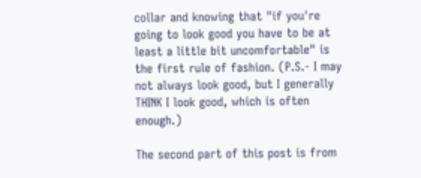collar and knowing that "if you're going to look good you have to be at least a little bit uncomfortable" is the first rule of fashion. (P.S.- I may not always look good, but I generally THINK I look good, which is often enough.)

The second part of this post is from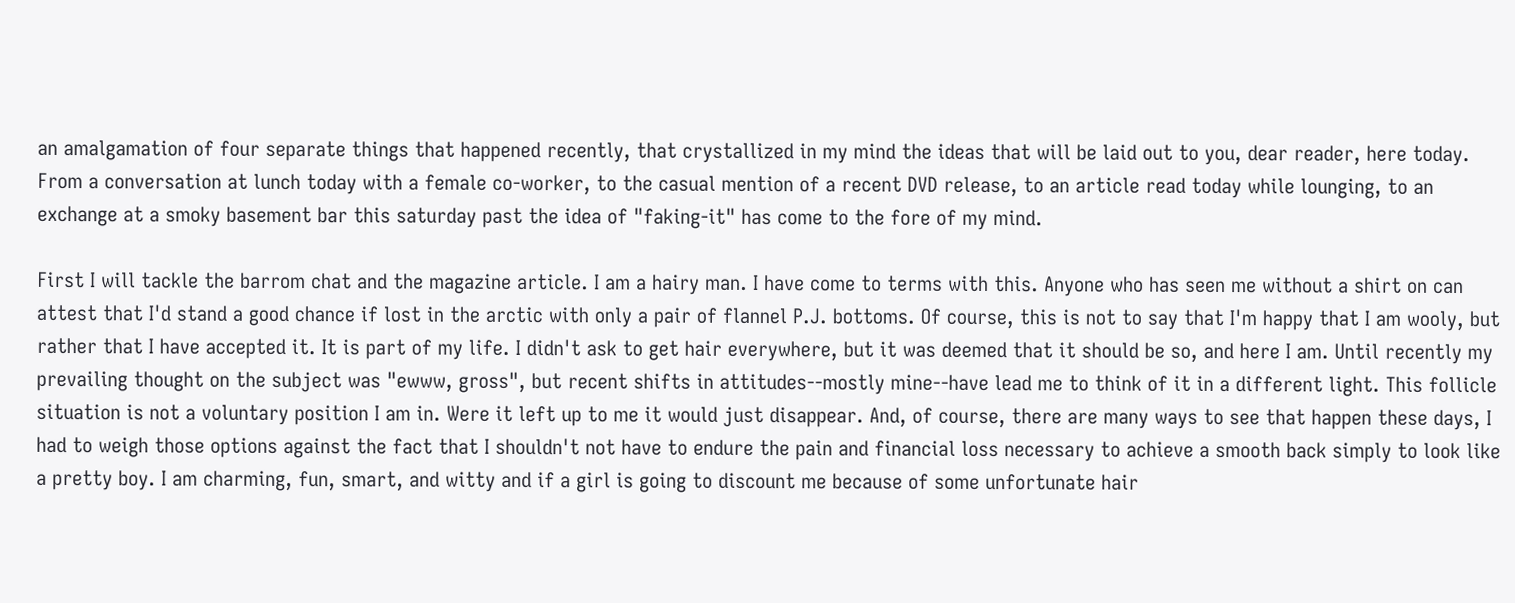an amalgamation of four separate things that happened recently, that crystallized in my mind the ideas that will be laid out to you, dear reader, here today. From a conversation at lunch today with a female co-worker, to the casual mention of a recent DVD release, to an article read today while lounging, to an exchange at a smoky basement bar this saturday past the idea of "faking-it" has come to the fore of my mind.

First I will tackle the barrom chat and the magazine article. I am a hairy man. I have come to terms with this. Anyone who has seen me without a shirt on can attest that I'd stand a good chance if lost in the arctic with only a pair of flannel P.J. bottoms. Of course, this is not to say that I'm happy that I am wooly, but rather that I have accepted it. It is part of my life. I didn't ask to get hair everywhere, but it was deemed that it should be so, and here I am. Until recently my prevailing thought on the subject was "ewww, gross", but recent shifts in attitudes--mostly mine--have lead me to think of it in a different light. This follicle situation is not a voluntary position I am in. Were it left up to me it would just disappear. And, of course, there are many ways to see that happen these days, I had to weigh those options against the fact that I shouldn't not have to endure the pain and financial loss necessary to achieve a smooth back simply to look like a pretty boy. I am charming, fun, smart, and witty and if a girl is going to discount me because of some unfortunate hair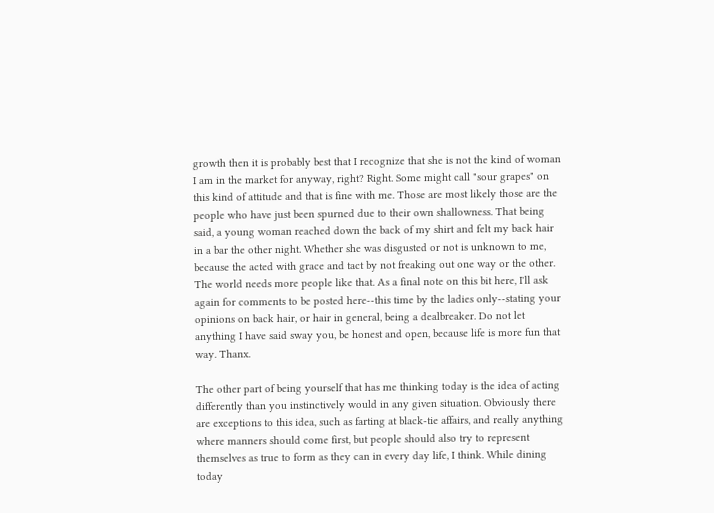growth then it is probably best that I recognize that she is not the kind of woman I am in the market for anyway, right? Right. Some might call "sour grapes" on this kind of attitude and that is fine with me. Those are most likely those are the people who have just been spurned due to their own shallowness. That being said, a young woman reached down the back of my shirt and felt my back hair in a bar the other night. Whether she was disgusted or not is unknown to me, because the acted with grace and tact by not freaking out one way or the other. The world needs more people like that. As a final note on this bit here, I'll ask again for comments to be posted here--this time by the ladies only--stating your opinions on back hair, or hair in general, being a dealbreaker. Do not let anything I have said sway you, be honest and open, because life is more fun that way. Thanx.

The other part of being yourself that has me thinking today is the idea of acting differently than you instinctively would in any given situation. Obviously there are exceptions to this idea, such as farting at black-tie affairs, and really anything where manners should come first, but people should also try to represent themselves as true to form as they can in every day life, I think. While dining today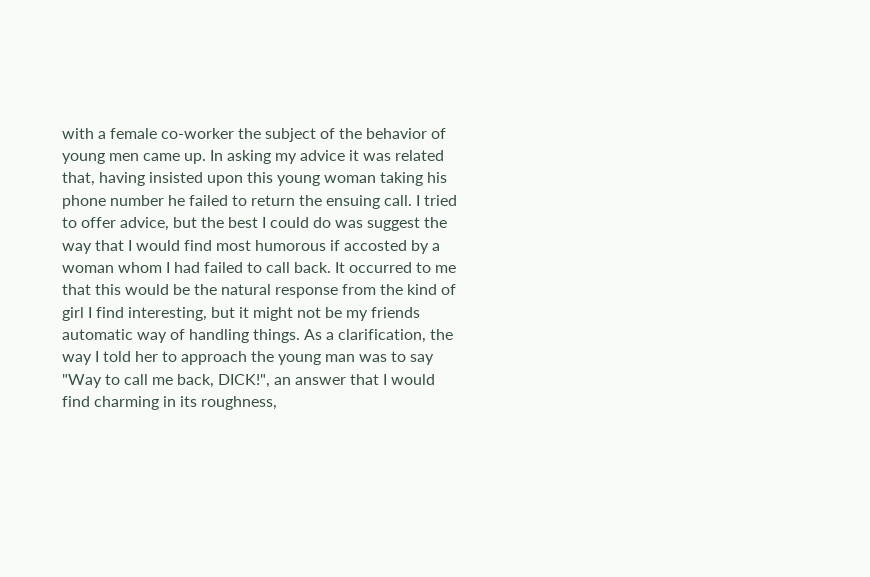with a female co-worker the subject of the behavior of young men came up. In asking my advice it was related that, having insisted upon this young woman taking his phone number he failed to return the ensuing call. I tried to offer advice, but the best I could do was suggest the way that I would find most humorous if accosted by a woman whom I had failed to call back. It occurred to me that this would be the natural response from the kind of girl I find interesting, but it might not be my friends automatic way of handling things. As a clarification, the way I told her to approach the young man was to say "Way to call me back, DICK!", an answer that I would find charming in its roughness,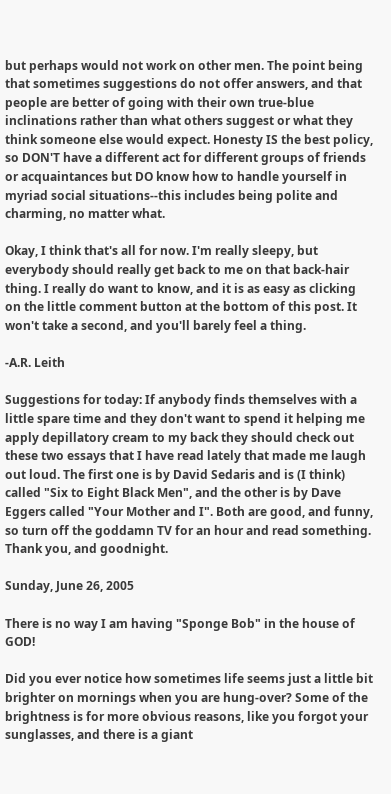but perhaps would not work on other men. The point being that sometimes suggestions do not offer answers, and that people are better of going with their own true-blue inclinations rather than what others suggest or what they think someone else would expect. Honesty IS the best policy, so DON'T have a different act for different groups of friends or acquaintances but DO know how to handle yourself in myriad social situations--this includes being polite and charming, no matter what.

Okay, I think that's all for now. I'm really sleepy, but everybody should really get back to me on that back-hair thing. I really do want to know, and it is as easy as clicking on the little comment button at the bottom of this post. It won't take a second, and you'll barely feel a thing.

-A.R. Leith

Suggestions for today: If anybody finds themselves with a little spare time and they don't want to spend it helping me apply depillatory cream to my back they should check out these two essays that I have read lately that made me laugh out loud. The first one is by David Sedaris and is (I think) called "Six to Eight Black Men", and the other is by Dave Eggers called "Your Mother and I". Both are good, and funny, so turn off the goddamn TV for an hour and read something. Thank you, and goodnight.

Sunday, June 26, 2005

There is no way I am having "Sponge Bob" in the house of GOD!

Did you ever notice how sometimes life seems just a little bit brighter on mornings when you are hung-over? Some of the brightness is for more obvious reasons, like you forgot your sunglasses, and there is a giant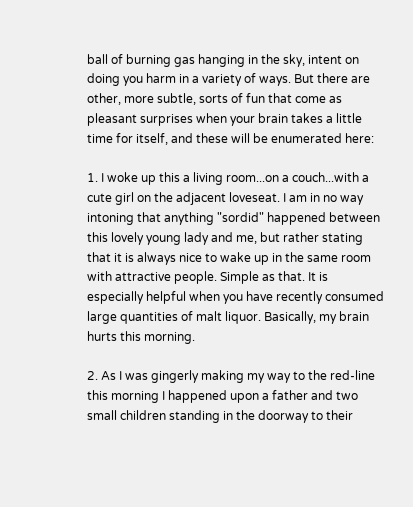ball of burning gas hanging in the sky, intent on doing you harm in a variety of ways. But there are other, more subtle, sorts of fun that come as pleasant surprises when your brain takes a little time for itself, and these will be enumerated here:

1. I woke up this a living room...on a couch...with a cute girl on the adjacent loveseat. I am in no way intoning that anything "sordid" happened between this lovely young lady and me, but rather stating that it is always nice to wake up in the same room with attractive people. Simple as that. It is especially helpful when you have recently consumed large quantities of malt liquor. Basically, my brain hurts this morning.

2. As I was gingerly making my way to the red-line this morning I happened upon a father and two small children standing in the doorway to their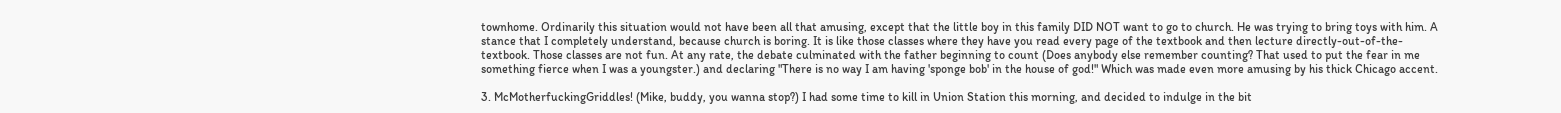townhome. Ordinarily this situation would not have been all that amusing, except that the little boy in this family DID NOT want to go to church. He was trying to bring toys with him. A stance that I completely understand, because church is boring. It is like those classes where they have you read every page of the textbook and then lecture directly-out-of-the-textbook. Those classes are not fun. At any rate, the debate culminated with the father beginning to count (Does anybody else remember counting? That used to put the fear in me something fierce when I was a youngster.) and declaring "There is no way I am having 'sponge bob' in the house of god!" Which was made even more amusing by his thick Chicago accent.

3. McMotherfuckingGriddles! (Mike, buddy, you wanna stop?) I had some time to kill in Union Station this morning, and decided to indulge in the bit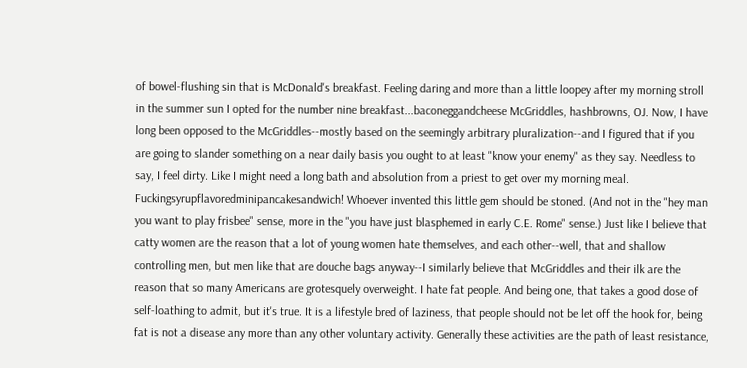of bowel-flushing sin that is McDonald's breakfast. Feeling daring and more than a little loopey after my morning stroll in the summer sun I opted for the number nine breakfast...baconeggandcheese McGriddles, hashbrowns, OJ. Now, I have long been opposed to the McGriddles--mostly based on the seemingly arbitrary pluralization--and I figured that if you are going to slander something on a near daily basis you ought to at least "know your enemy" as they say. Needless to say, I feel dirty. Like I might need a long bath and absolution from a priest to get over my morning meal. Fuckingsyrupflavoredminipancakesandwich! Whoever invented this little gem should be stoned. (And not in the "hey man you want to play frisbee" sense, more in the "you have just blasphemed in early C.E. Rome" sense.) Just like I believe that catty women are the reason that a lot of young women hate themselves, and each other--well, that and shallow controlling men, but men like that are douche bags anyway--I similarly believe that McGriddles and their ilk are the reason that so many Americans are grotesquely overweight. I hate fat people. And being one, that takes a good dose of self-loathing to admit, but it's true. It is a lifestyle bred of laziness, that people should not be let off the hook for, being fat is not a disease any more than any other voluntary activity. Generally these activities are the path of least resistance,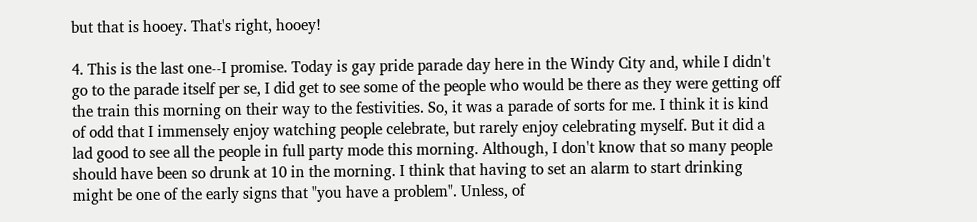but that is hooey. That's right, hooey!

4. This is the last one--I promise. Today is gay pride parade day here in the Windy City and, while I didn't go to the parade itself per se, I did get to see some of the people who would be there as they were getting off the train this morning on their way to the festivities. So, it was a parade of sorts for me. I think it is kind of odd that I immensely enjoy watching people celebrate, but rarely enjoy celebrating myself. But it did a lad good to see all the people in full party mode this morning. Although, I don't know that so many people should have been so drunk at 10 in the morning. I think that having to set an alarm to start drinking might be one of the early signs that "you have a problem". Unless, of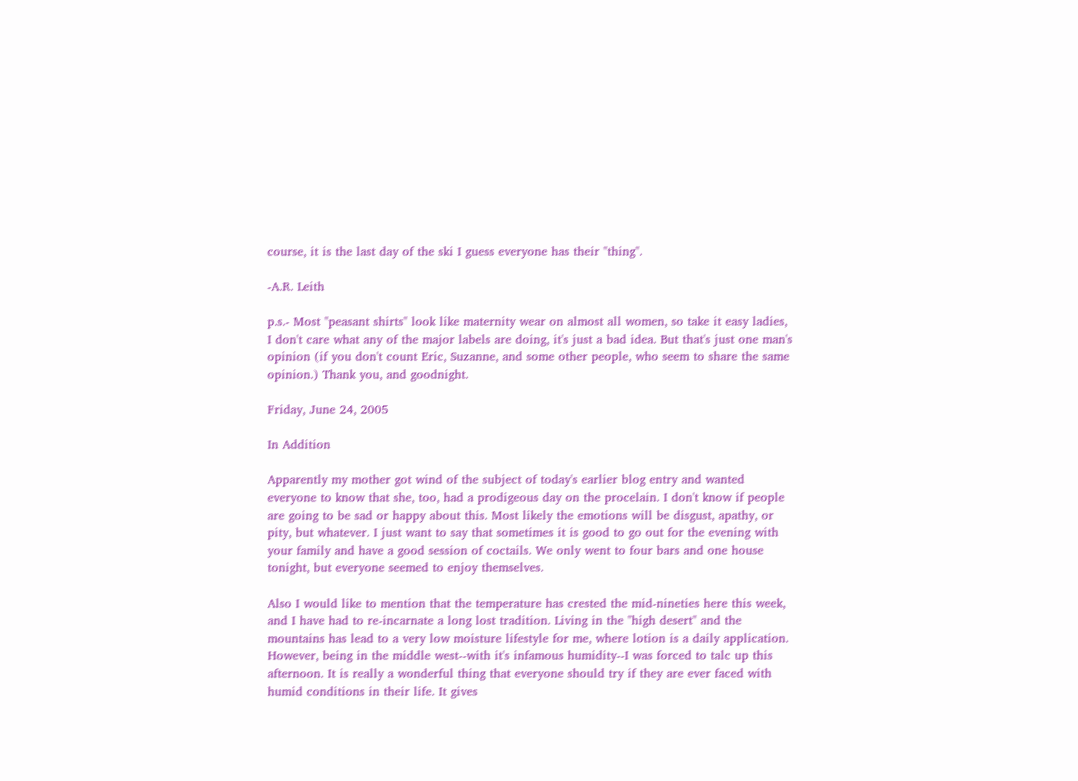course, it is the last day of the ski I guess everyone has their "thing".

-A.R. Leith

p.s.- Most "peasant shirts" look like maternity wear on almost all women, so take it easy ladies, I don't care what any of the major labels are doing, it's just a bad idea. But that's just one man's opinion (if you don't count Eric, Suzanne, and some other people, who seem to share the same opinion.) Thank you, and goodnight.

Friday, June 24, 2005

In Addition

Apparently my mother got wind of the subject of today's earlier blog entry and wanted everyone to know that she, too, had a prodigeous day on the procelain. I don't know if people are going to be sad or happy about this. Most likely the emotions will be disgust, apathy, or pity, but whatever. I just want to say that sometimes it is good to go out for the evening with your family and have a good session of coctails. We only went to four bars and one house tonight, but everyone seemed to enjoy themselves.

Also I would like to mention that the temperature has crested the mid-nineties here this week, and I have had to re-incarnate a long lost tradition. Living in the "high desert" and the mountains has lead to a very low moisture lifestyle for me, where lotion is a daily application. However, being in the middle west--with it's infamous humidity--I was forced to talc up this afternoon. It is really a wonderful thing that everyone should try if they are ever faced with humid conditions in their life. It gives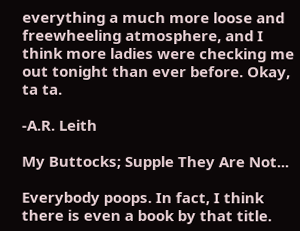everything a much more loose and freewheeling atmosphere, and I think more ladies were checking me out tonight than ever before. Okay, ta ta.

-A.R. Leith

My Buttocks; Supple They Are Not...

Everybody poops. In fact, I think there is even a book by that title.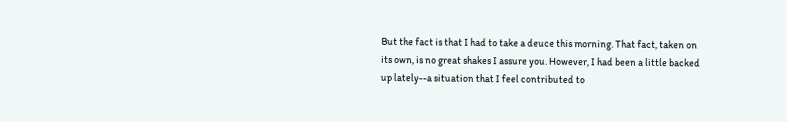But the fact is that I had to take a deuce this morning. That fact, taken on its own, is no great shakes I assure you. However, I had been a little backed up lately--a situation that I feel contributed to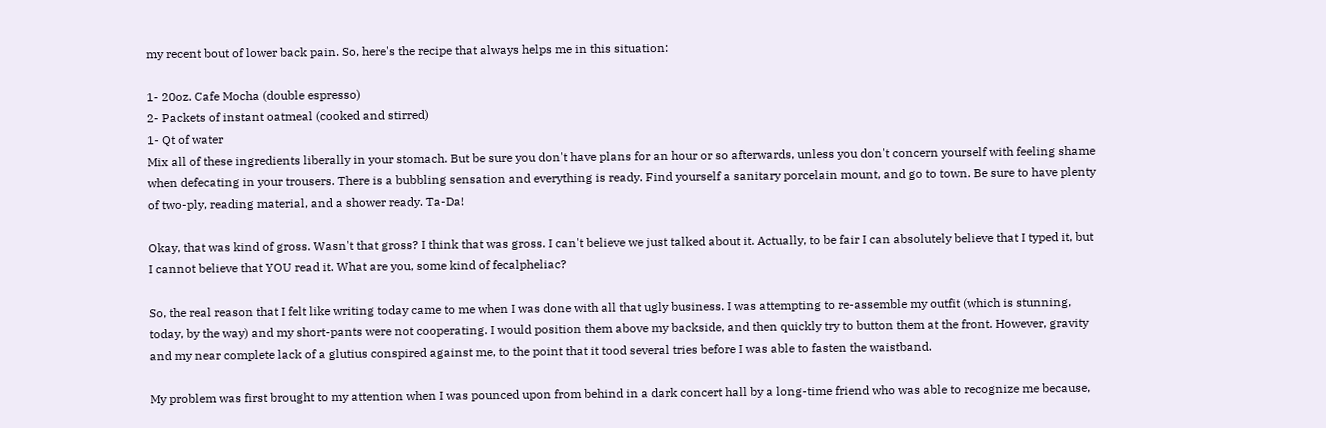my recent bout of lower back pain. So, here's the recipe that always helps me in this situation:

1- 20oz. Cafe Mocha (double espresso)
2- Packets of instant oatmeal (cooked and stirred)
1- Qt of water
Mix all of these ingredients liberally in your stomach. But be sure you don't have plans for an hour or so afterwards, unless you don't concern yourself with feeling shame when defecating in your trousers. There is a bubbling sensation and everything is ready. Find yourself a sanitary porcelain mount, and go to town. Be sure to have plenty of two-ply, reading material, and a shower ready. Ta-Da!

Okay, that was kind of gross. Wasn't that gross? I think that was gross. I can't believe we just talked about it. Actually, to be fair I can absolutely believe that I typed it, but I cannot believe that YOU read it. What are you, some kind of fecalpheliac?

So, the real reason that I felt like writing today came to me when I was done with all that ugly business. I was attempting to re-assemble my outfit (which is stunning, today, by the way) and my short-pants were not cooperating. I would position them above my backside, and then quickly try to button them at the front. However, gravity and my near complete lack of a glutius conspired against me, to the point that it tood several tries before I was able to fasten the waistband.

My problem was first brought to my attention when I was pounced upon from behind in a dark concert hall by a long-time friend who was able to recognize me because,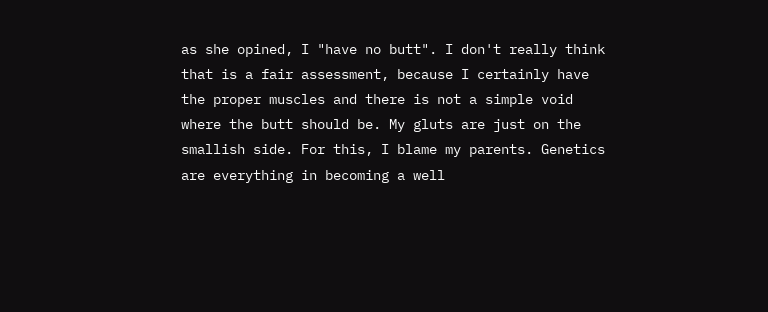as she opined, I "have no butt". I don't really think that is a fair assessment, because I certainly have the proper muscles and there is not a simple void where the butt should be. My gluts are just on the smallish side. For this, I blame my parents. Genetics are everything in becoming a well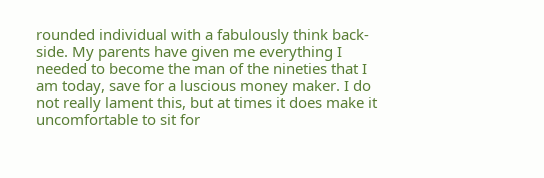rounded individual with a fabulously think back-side. My parents have given me everything I needed to become the man of the nineties that I am today, save for a luscious money maker. I do not really lament this, but at times it does make it uncomfortable to sit for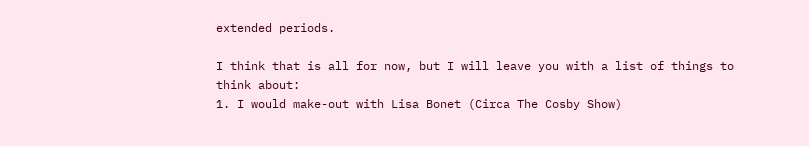extended periods.

I think that is all for now, but I will leave you with a list of things to think about:
1. I would make-out with Lisa Bonet (Circa The Cosby Show)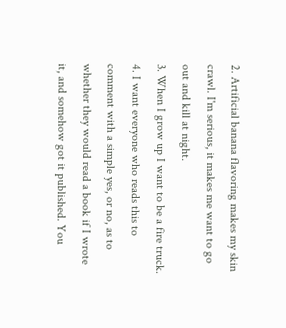2. Artificial banana flavoring makes my skin crawl. I'm serious, it makes me want to go out and kill at night.
3. When I grow up I want to be a fire truck.
4. I want everyone who reads this to comment with a simple yes, or no, as to whether they would read a book if I wrote it, and somehow got it published. You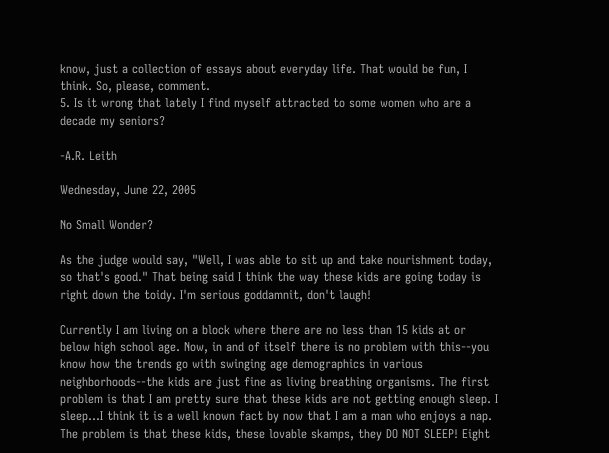know, just a collection of essays about everyday life. That would be fun, I think. So, please, comment.
5. Is it wrong that lately I find myself attracted to some women who are a decade my seniors?

-A.R. Leith

Wednesday, June 22, 2005

No Small Wonder?

As the judge would say, "Well, I was able to sit up and take nourishment today, so that's good." That being said I think the way these kids are going today is right down the toidy. I'm serious goddamnit, don't laugh!

Currently I am living on a block where there are no less than 15 kids at or below high school age. Now, in and of itself there is no problem with this--you know how the trends go with swinging age demographics in various neighborhoods--the kids are just fine as living breathing organisms. The first problem is that I am pretty sure that these kids are not getting enough sleep. I sleep...I think it is a well known fact by now that I am a man who enjoys a nap. The problem is that these kids, these lovable skamps, they DO NOT SLEEP! Eight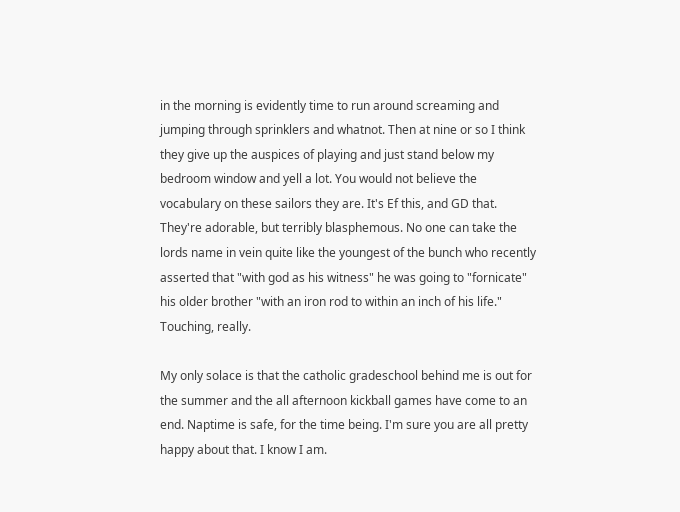in the morning is evidently time to run around screaming and jumping through sprinklers and whatnot. Then at nine or so I think they give up the auspices of playing and just stand below my bedroom window and yell a lot. You would not believe the vocabulary on these sailors they are. It's Ef this, and GD that. They're adorable, but terribly blasphemous. No one can take the lords name in vein quite like the youngest of the bunch who recently asserted that "with god as his witness" he was going to "fornicate" his older brother "with an iron rod to within an inch of his life." Touching, really.

My only solace is that the catholic gradeschool behind me is out for the summer and the all afternoon kickball games have come to an end. Naptime is safe, for the time being. I'm sure you are all pretty happy about that. I know I am.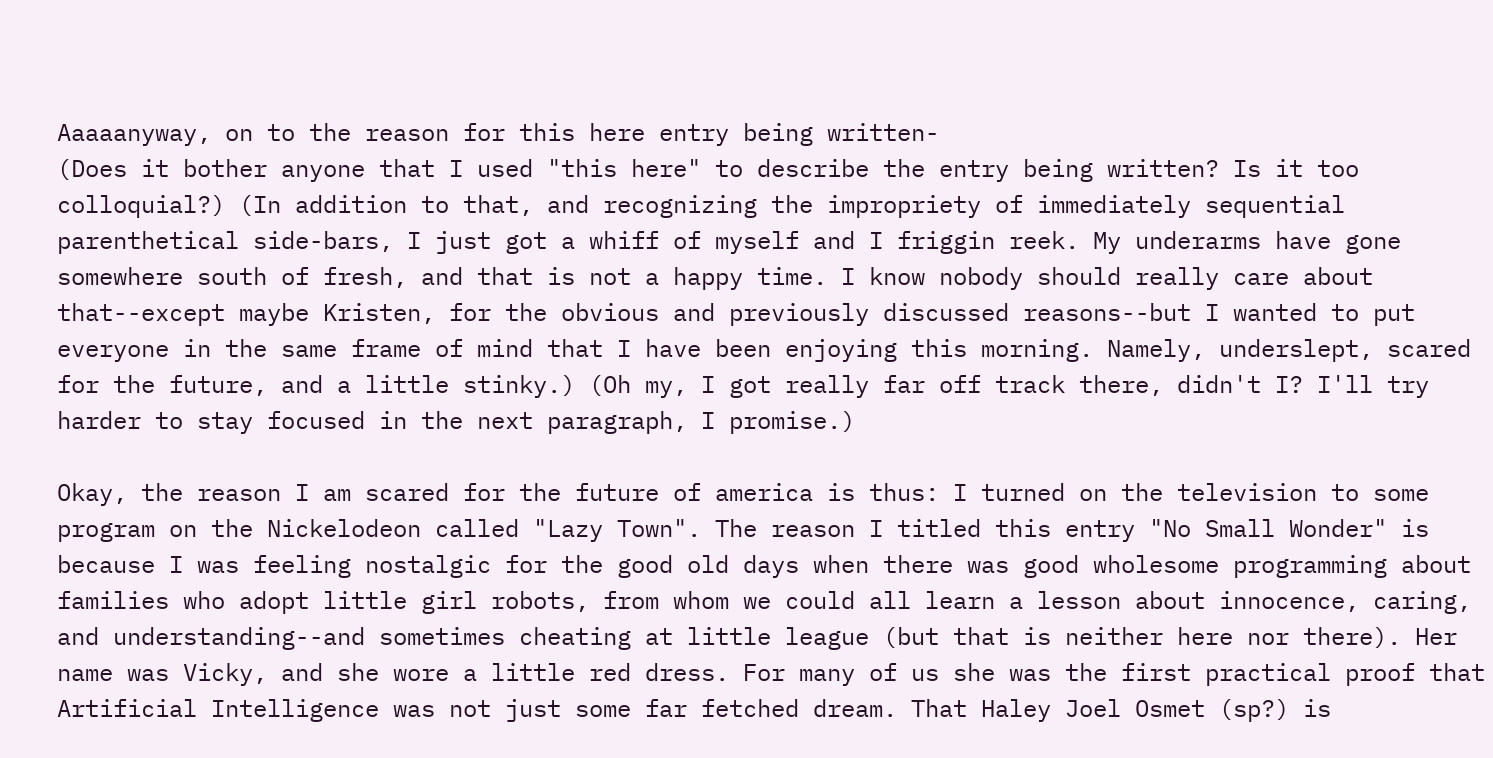Aaaaanyway, on to the reason for this here entry being written-
(Does it bother anyone that I used "this here" to describe the entry being written? Is it too colloquial?) (In addition to that, and recognizing the impropriety of immediately sequential parenthetical side-bars, I just got a whiff of myself and I friggin reek. My underarms have gone somewhere south of fresh, and that is not a happy time. I know nobody should really care about that--except maybe Kristen, for the obvious and previously discussed reasons--but I wanted to put everyone in the same frame of mind that I have been enjoying this morning. Namely, underslept, scared for the future, and a little stinky.) (Oh my, I got really far off track there, didn't I? I'll try harder to stay focused in the next paragraph, I promise.)

Okay, the reason I am scared for the future of america is thus: I turned on the television to some program on the Nickelodeon called "Lazy Town". The reason I titled this entry "No Small Wonder" is because I was feeling nostalgic for the good old days when there was good wholesome programming about families who adopt little girl robots, from whom we could all learn a lesson about innocence, caring, and understanding--and sometimes cheating at little league (but that is neither here nor there). Her name was Vicky, and she wore a little red dress. For many of us she was the first practical proof that Artificial Intelligence was not just some far fetched dream. That Haley Joel Osmet (sp?) is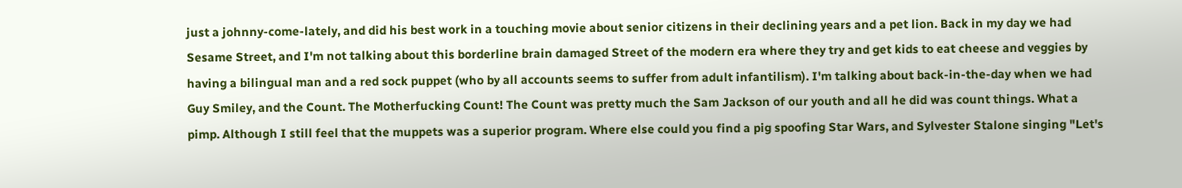just a johnny-come-lately, and did his best work in a touching movie about senior citizens in their declining years and a pet lion. Back in my day we had Sesame Street, and I'm not talking about this borderline brain damaged Street of the modern era where they try and get kids to eat cheese and veggies by having a bilingual man and a red sock puppet (who by all accounts seems to suffer from adult infantilism). I'm talking about back-in-the-day when we had Guy Smiley, and the Count. The Motherfucking Count! The Count was pretty much the Sam Jackson of our youth and all he did was count things. What a pimp. Although I still feel that the muppets was a superior program. Where else could you find a pig spoofing Star Wars, and Sylvester Stalone singing "Let's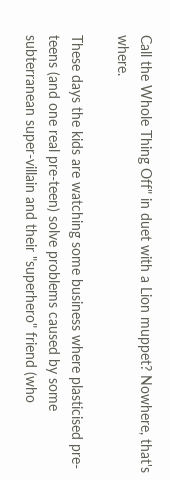Call the Whole Thing Off" in duet with a Lion muppet? Nowhere, that's where.

These days the kids are watching some business where plasticised pre-teens (and one real pre-teen) solve problems caused by some subterranean super-villain and their "superhero" friend (who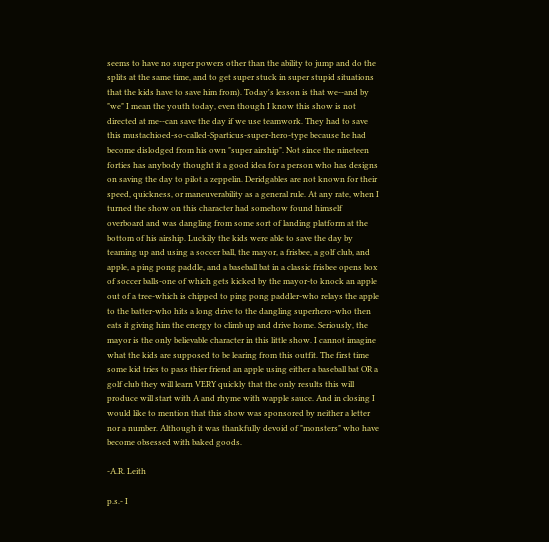seems to have no super powers other than the ability to jump and do the splits at the same time, and to get super stuck in super stupid situations that the kids have to save him from). Today's lesson is that we--and by "we" I mean the youth today, even though I know this show is not directed at me--can save the day if we use teamwork. They had to save this mustachioed-so-called-Sparticus-super-hero-type because he had become dislodged from his own "super airship". Not since the nineteen forties has anybody thought it a good idea for a person who has designs on saving the day to pilot a zeppelin. Deridgables are not known for their speed, quickness, or maneuverability as a general rule. At any rate, when I turned the show on this character had somehow found himself overboard and was dangling from some sort of landing platform at the bottom of his airship. Luckily the kids were able to save the day by teaming up and using a soccer ball, the mayor, a frisbee, a golf club, and apple, a ping pong paddle, and a baseball bat in a classic frisbee opens box of soccer balls-one of which gets kicked by the mayor-to knock an apple out of a tree-which is chipped to ping pong paddler-who relays the apple to the batter-who hits a long drive to the dangling superhero-who then eats it giving him the energy to climb up and drive home. Seriously, the mayor is the only believable character in this little show. I cannot imagine what the kids are supposed to be learing from this outfit. The first time some kid tries to pass thier friend an apple using either a baseball bat OR a golf club they will learn VERY quickly that the only results this will produce will start with A and rhyme with wapple sauce. And in closing I would like to mention that this show was sponsored by neither a letter nor a number. Although it was thankfully devoid of "monsters" who have become obsessed with baked goods.

-A.R. Leith

p.s.- I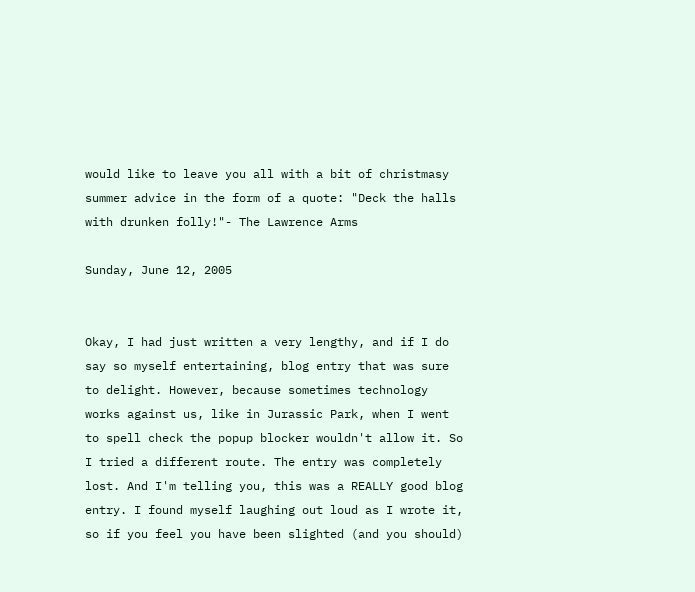would like to leave you all with a bit of christmasy summer advice in the form of a quote: "Deck the halls with drunken folly!"- The Lawrence Arms

Sunday, June 12, 2005


Okay, I had just written a very lengthy, and if I do say so myself entertaining, blog entry that was sure to delight. However, because sometimes technology works against us, like in Jurassic Park, when I went to spell check the popup blocker wouldn't allow it. So I tried a different route. The entry was completely lost. And I'm telling you, this was a REALLY good blog entry. I found myself laughing out loud as I wrote it, so if you feel you have been slighted (and you should)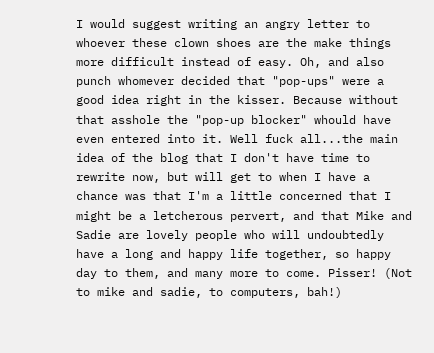I would suggest writing an angry letter to whoever these clown shoes are the make things more difficult instead of easy. Oh, and also punch whomever decided that "pop-ups" were a good idea right in the kisser. Because without that asshole the "pop-up blocker" whould have even entered into it. Well fuck all...the main idea of the blog that I don't have time to rewrite now, but will get to when I have a chance was that I'm a little concerned that I might be a letcherous pervert, and that Mike and Sadie are lovely people who will undoubtedly have a long and happy life together, so happy day to them, and many more to come. Pisser! (Not to mike and sadie, to computers, bah!)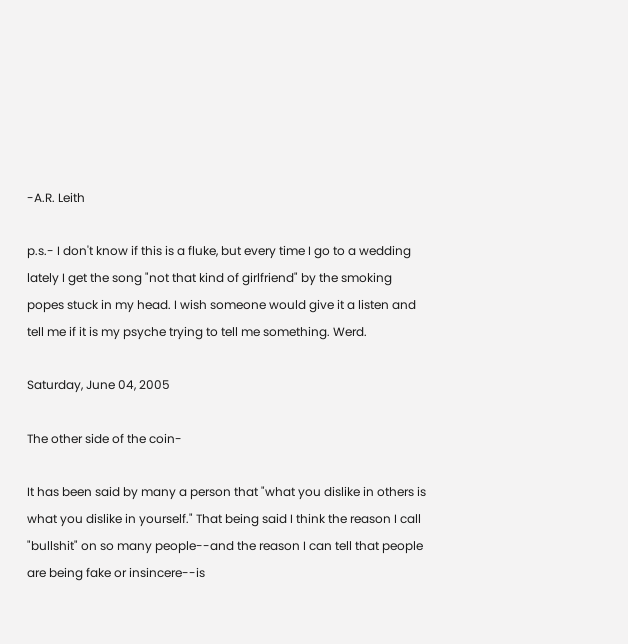-A.R. Leith

p.s.- I don't know if this is a fluke, but every time I go to a wedding lately I get the song "not that kind of girlfriend" by the smoking popes stuck in my head. I wish someone would give it a listen and tell me if it is my psyche trying to tell me something. Werd.

Saturday, June 04, 2005

The other side of the coin-

It has been said by many a person that "what you dislike in others is what you dislike in yourself." That being said I think the reason I call "bullshit" on so many people--and the reason I can tell that people are being fake or insincere--is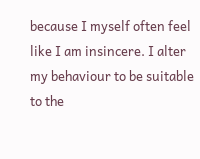because I myself often feel like I am insincere. I alter my behaviour to be suitable to the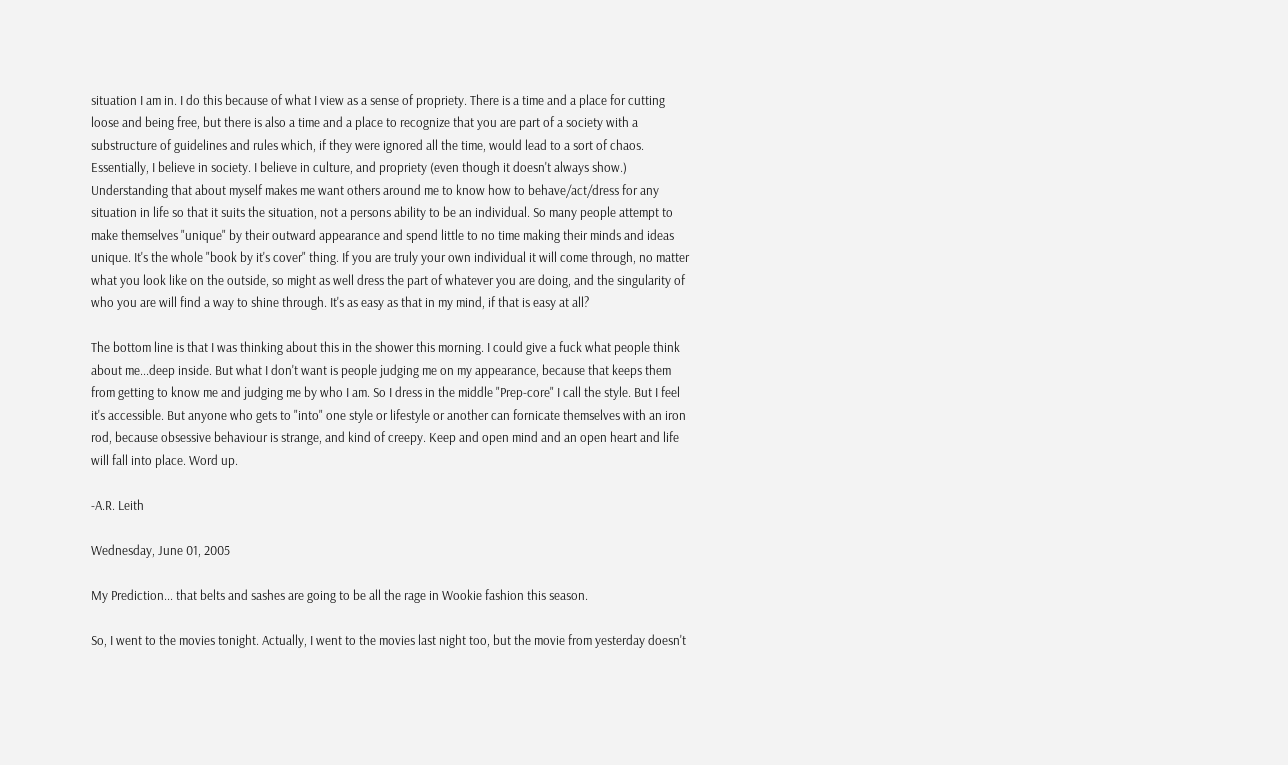situation I am in. I do this because of what I view as a sense of propriety. There is a time and a place for cutting loose and being free, but there is also a time and a place to recognize that you are part of a society with a substructure of guidelines and rules which, if they were ignored all the time, would lead to a sort of chaos. Essentially, I believe in society. I believe in culture, and propriety (even though it doesn't always show.) Understanding that about myself makes me want others around me to know how to behave/act/dress for any situation in life so that it suits the situation, not a persons ability to be an individual. So many people attempt to make themselves "unique" by their outward appearance and spend little to no time making their minds and ideas unique. It's the whole "book by it's cover" thing. If you are truly your own individual it will come through, no matter what you look like on the outside, so might as well dress the part of whatever you are doing, and the singularity of who you are will find a way to shine through. It's as easy as that in my mind, if that is easy at all?

The bottom line is that I was thinking about this in the shower this morning. I could give a fuck what people think about me...deep inside. But what I don't want is people judging me on my appearance, because that keeps them from getting to know me and judging me by who I am. So I dress in the middle "Prep-core" I call the style. But I feel it's accessible. But anyone who gets to "into" one style or lifestyle or another can fornicate themselves with an iron rod, because obsessive behaviour is strange, and kind of creepy. Keep and open mind and an open heart and life will fall into place. Word up.

-A.R. Leith

Wednesday, June 01, 2005

My Prediction... that belts and sashes are going to be all the rage in Wookie fashion this season.

So, I went to the movies tonight. Actually, I went to the movies last night too, but the movie from yesterday doesn't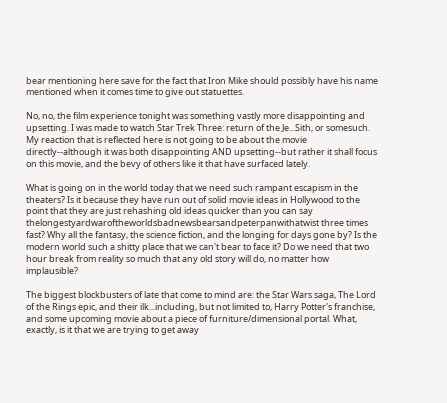bear mentioning here save for the fact that Iron Mike should possibly have his name mentioned when it comes time to give out statuettes.

No, no, the film experience tonight was something vastly more disappointing and upsetting. I was made to watch Star Trek Three: return of the Je...Sith, or somesuch. My reaction that is reflected here is not going to be about the movie directly--although it was both disappointing AND upsetting--but rather it shall focus on this movie, and the bevy of others like it that have surfaced lately.

What is going on in the world today that we need such rampant escapism in the theaters? Is it because they have run out of solid movie ideas in Hollywood to the point that they are just rehashing old ideas quicker than you can say thelongestyardwaroftheworldsbadnewsbearsandpeterpanwithatwist three times fast? Why all the fantasy, the science fiction, and the longing for days gone by? Is the modern world such a shitty place that we can't bear to face it? Do we need that two hour break from reality so much that any old story will do, no matter how implausible?

The biggest blockbusters of late that come to mind are: the Star Wars saga, The Lord of the Rings epic, and their ilk...including, but not limited to, Harry Potter's franchise, and some upcoming movie about a piece of furniture/dimensional portal. What, exactly, is it that we are trying to get away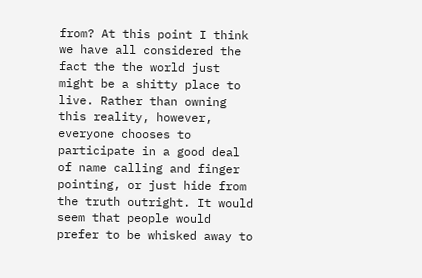from? At this point I think we have all considered the fact the the world just might be a shitty place to live. Rather than owning this reality, however, everyone chooses to participate in a good deal of name calling and finger pointing, or just hide from the truth outright. It would seem that people would prefer to be whisked away to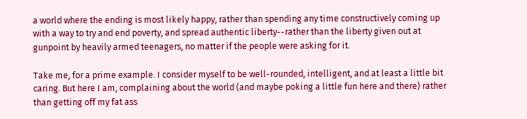a world where the ending is most likely happy, rather than spending any time constructively coming up with a way to try and end poverty, and spread authentic liberty--rather than the liberty given out at gunpoint by heavily armed teenagers, no matter if the people were asking for it.

Take me, for a prime example. I consider myself to be well-rounded, intelligent, and at least a little bit caring. But here I am, complaining about the world (and maybe poking a little fun here and there) rather than getting off my fat ass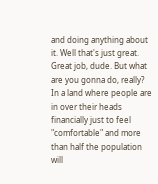and doing anything about it. Well that's just great. Great job, dude. But what are you gonna do, really? In a land where people are in over their heads financially just to feel "comfortable" and more than half the population will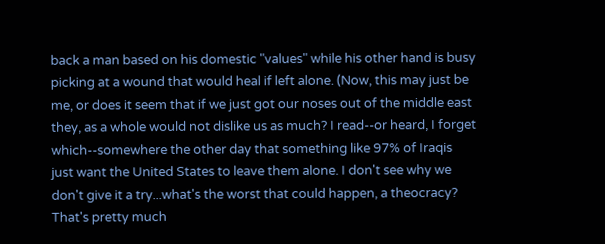back a man based on his domestic "values" while his other hand is busy picking at a wound that would heal if left alone. (Now, this may just be me, or does it seem that if we just got our noses out of the middle east they, as a whole would not dislike us as much? I read--or heard, I forget which--somewhere the other day that something like 97% of Iraqis just want the United States to leave them alone. I don't see why we don't give it a try...what's the worst that could happen, a theocracy? That's pretty much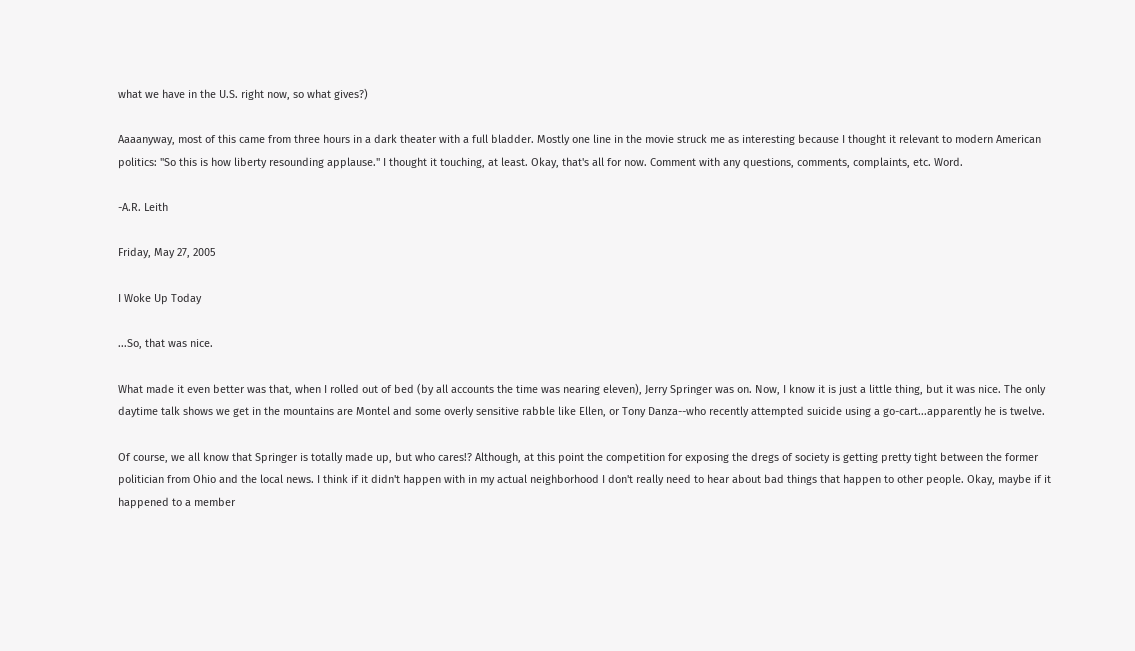what we have in the U.S. right now, so what gives?)

Aaaanyway, most of this came from three hours in a dark theater with a full bladder. Mostly one line in the movie struck me as interesting because I thought it relevant to modern American politics: "So this is how liberty resounding applause." I thought it touching, at least. Okay, that's all for now. Comment with any questions, comments, complaints, etc. Word.

-A.R. Leith

Friday, May 27, 2005

I Woke Up Today

...So, that was nice.

What made it even better was that, when I rolled out of bed (by all accounts the time was nearing eleven), Jerry Springer was on. Now, I know it is just a little thing, but it was nice. The only daytime talk shows we get in the mountains are Montel and some overly sensitive rabble like Ellen, or Tony Danza--who recently attempted suicide using a go-cart...apparently he is twelve.

Of course, we all know that Springer is totally made up, but who cares!? Although, at this point the competition for exposing the dregs of society is getting pretty tight between the former politician from Ohio and the local news. I think if it didn't happen with in my actual neighborhood I don't really need to hear about bad things that happen to other people. Okay, maybe if it happened to a member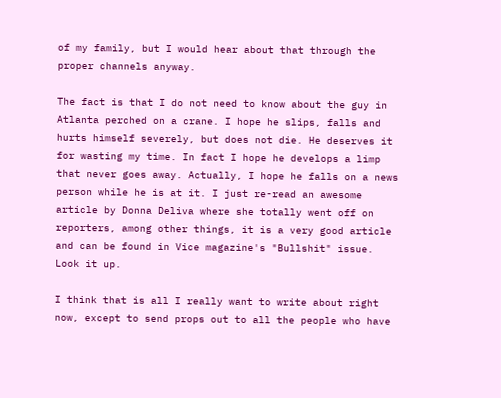of my family, but I would hear about that through the proper channels anyway.

The fact is that I do not need to know about the guy in Atlanta perched on a crane. I hope he slips, falls and hurts himself severely, but does not die. He deserves it for wasting my time. In fact I hope he develops a limp that never goes away. Actually, I hope he falls on a news person while he is at it. I just re-read an awesome article by Donna Deliva where she totally went off on reporters, among other things, it is a very good article and can be found in Vice magazine's "Bullshit" issue. Look it up.

I think that is all I really want to write about right now, except to send props out to all the people who have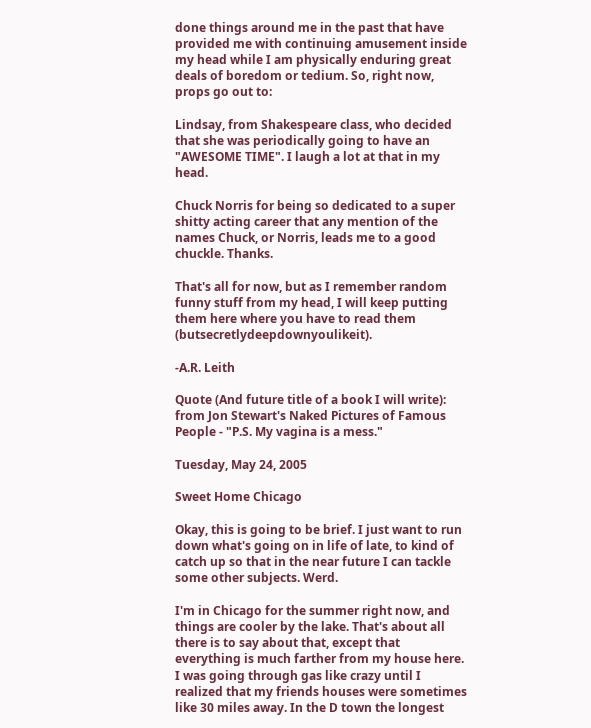done things around me in the past that have provided me with continuing amusement inside my head while I am physically enduring great deals of boredom or tedium. So, right now, props go out to:

Lindsay, from Shakespeare class, who decided that she was periodically going to have an "AWESOME TIME". I laugh a lot at that in my head.

Chuck Norris for being so dedicated to a super shitty acting career that any mention of the names Chuck, or Norris, leads me to a good chuckle. Thanks.

That's all for now, but as I remember random funny stuff from my head, I will keep putting them here where you have to read them (butsecretlydeepdownyoulikeit).

-A.R. Leith

Quote (And future title of a book I will write): from Jon Stewart's Naked Pictures of Famous People - "P.S. My vagina is a mess."

Tuesday, May 24, 2005

Sweet Home Chicago

Okay, this is going to be brief. I just want to run down what's going on in life of late, to kind of catch up so that in the near future I can tackle some other subjects. Werd.

I'm in Chicago for the summer right now, and things are cooler by the lake. That's about all there is to say about that, except that everything is much farther from my house here. I was going through gas like crazy until I realized that my friends houses were sometimes like 30 miles away. In the D town the longest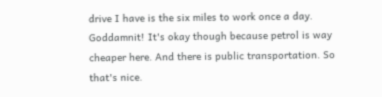drive I have is the six miles to work once a day. Goddamnit! It's okay though because petrol is way cheaper here. And there is public transportation. So that's nice.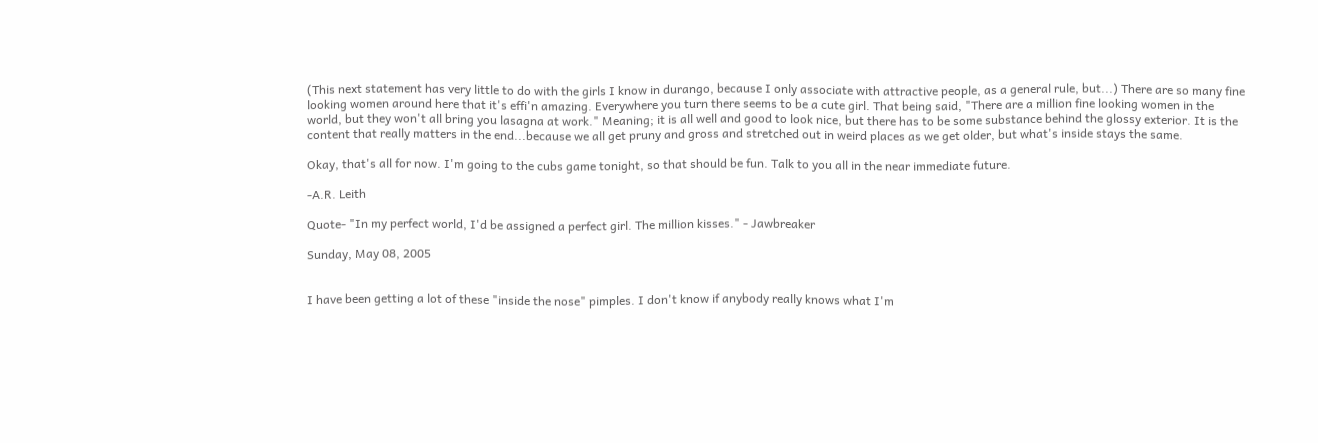(This next statement has very little to do with the girls I know in durango, because I only associate with attractive people, as a general rule, but...) There are so many fine looking women around here that it's effi'n amazing. Everywhere you turn there seems to be a cute girl. That being said, "There are a million fine looking women in the world, but they won't all bring you lasagna at work." Meaning; it is all well and good to look nice, but there has to be some substance behind the glossy exterior. It is the content that really matters in the end...because we all get pruny and gross and stretched out in weird places as we get older, but what's inside stays the same.

Okay, that's all for now. I'm going to the cubs game tonight, so that should be fun. Talk to you all in the near immediate future.

-A.R. Leith

Quote- "In my perfect world, I'd be assigned a perfect girl. The million kisses." - Jawbreaker

Sunday, May 08, 2005


I have been getting a lot of these "inside the nose" pimples. I don't know if anybody really knows what I'm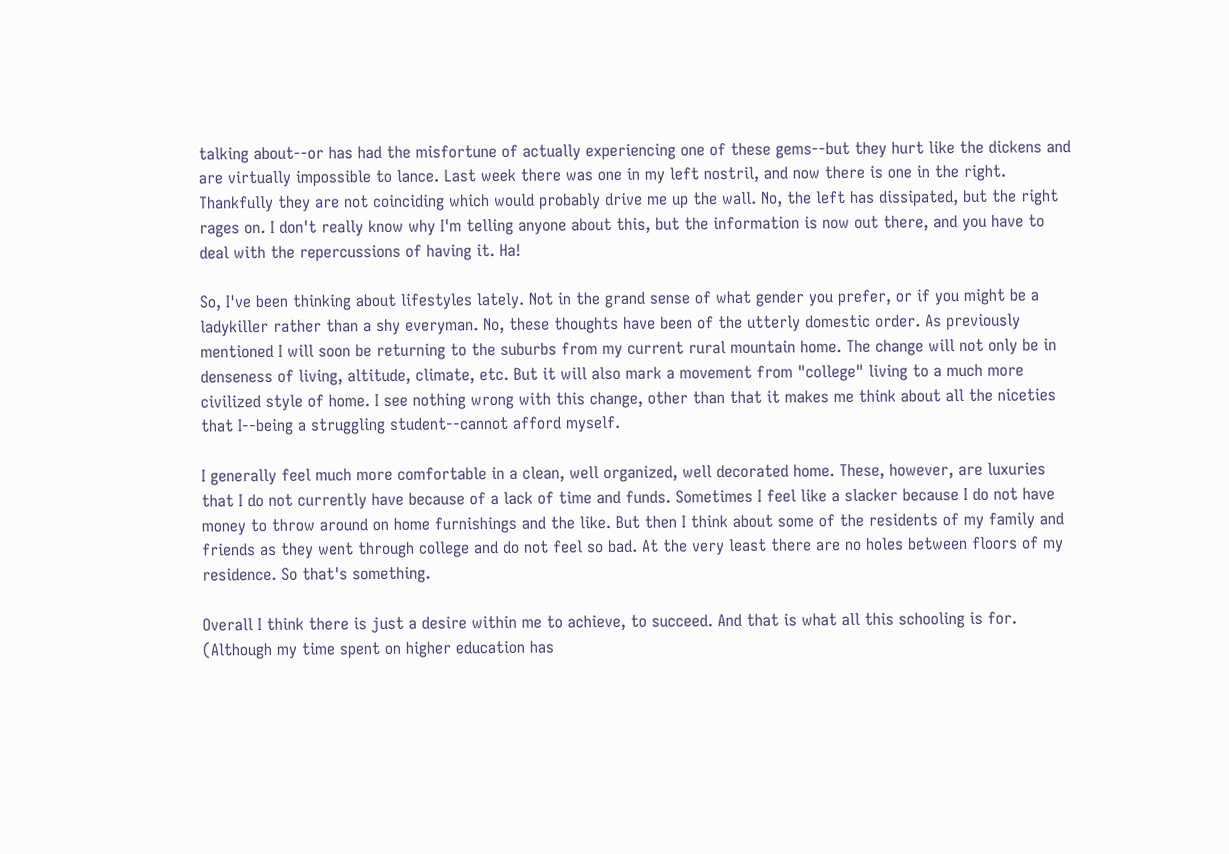talking about--or has had the misfortune of actually experiencing one of these gems--but they hurt like the dickens and are virtually impossible to lance. Last week there was one in my left nostril, and now there is one in the right. Thankfully they are not coinciding which would probably drive me up the wall. No, the left has dissipated, but the right rages on. I don't really know why I'm telling anyone about this, but the information is now out there, and you have to deal with the repercussions of having it. Ha!

So, I've been thinking about lifestyles lately. Not in the grand sense of what gender you prefer, or if you might be a ladykiller rather than a shy everyman. No, these thoughts have been of the utterly domestic order. As previously mentioned I will soon be returning to the suburbs from my current rural mountain home. The change will not only be in denseness of living, altitude, climate, etc. But it will also mark a movement from "college" living to a much more civilized style of home. I see nothing wrong with this change, other than that it makes me think about all the niceties that I--being a struggling student--cannot afford myself.

I generally feel much more comfortable in a clean, well organized, well decorated home. These, however, are luxuries that I do not currently have because of a lack of time and funds. Sometimes I feel like a slacker because I do not have money to throw around on home furnishings and the like. But then I think about some of the residents of my family and friends as they went through college and do not feel so bad. At the very least there are no holes between floors of my residence. So that's something.

Overall I think there is just a desire within me to achieve, to succeed. And that is what all this schooling is for. (Although my time spent on higher education has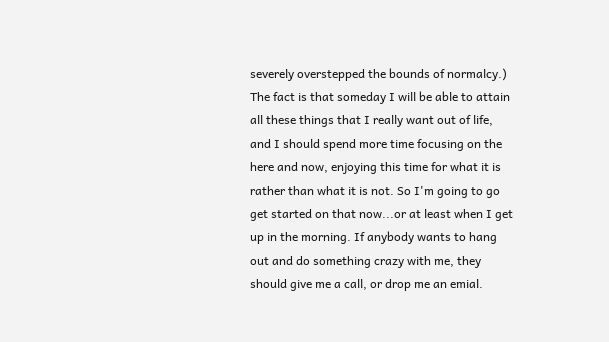severely overstepped the bounds of normalcy.) The fact is that someday I will be able to attain all these things that I really want out of life, and I should spend more time focusing on the here and now, enjoying this time for what it is rather than what it is not. So I'm going to go get started on that now...or at least when I get up in the morning. If anybody wants to hang out and do something crazy with me, they should give me a call, or drop me an emial.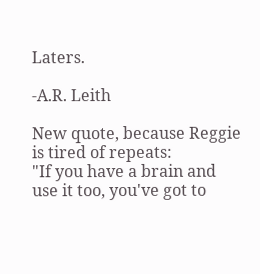Laters.

-A.R. Leith

New quote, because Reggie is tired of repeats:
"If you have a brain and use it too, you've got to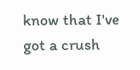know that I've got a crush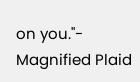on you."- Magnified Plaid